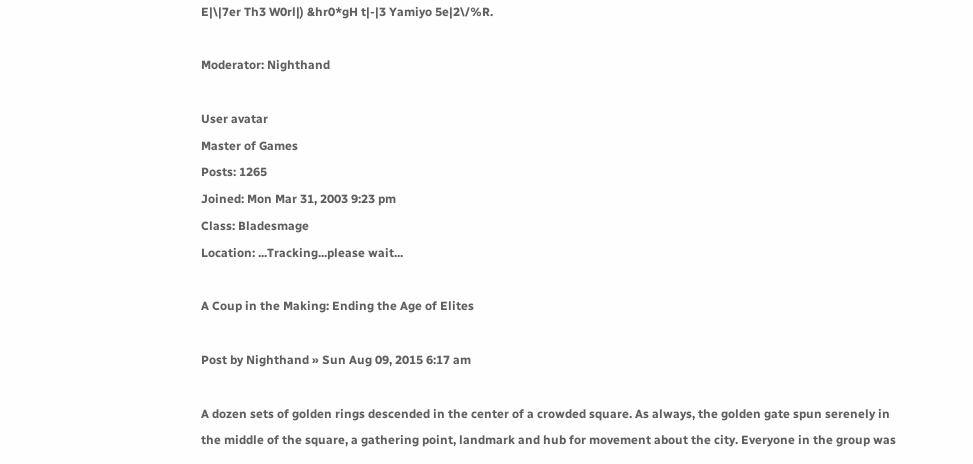E|\|7er Th3 W0rl|) &hr0*gH t|-|3 Yamiyo 5e|2\/%R.

Moderator: Nighthand

User avatar
Master of Games
Posts: 1265
Joined: Mon Mar 31, 2003 9:23 pm
Class: Bladesmage
Location: ...Tracking...please wait...

A Coup in the Making: Ending the Age of Elites

Post by Nighthand » Sun Aug 09, 2015 6:17 am

A dozen sets of golden rings descended in the center of a crowded square. As always, the golden gate spun serenely in the middle of the square, a gathering point, landmark and hub for movement about the city. Everyone in the group was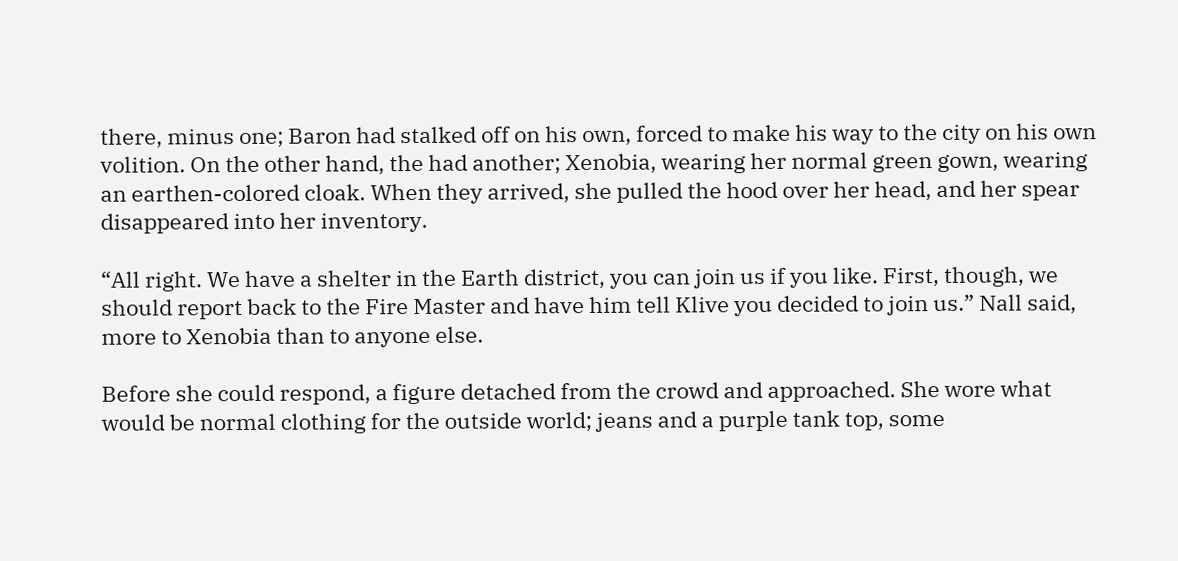there, minus one; Baron had stalked off on his own, forced to make his way to the city on his own volition. On the other hand, the had another; Xenobia, wearing her normal green gown, wearing an earthen-colored cloak. When they arrived, she pulled the hood over her head, and her spear disappeared into her inventory.

“All right. We have a shelter in the Earth district, you can join us if you like. First, though, we should report back to the Fire Master and have him tell Klive you decided to join us.” Nall said, more to Xenobia than to anyone else.

Before she could respond, a figure detached from the crowd and approached. She wore what would be normal clothing for the outside world; jeans and a purple tank top, some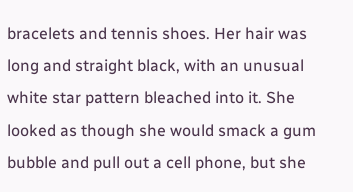bracelets and tennis shoes. Her hair was long and straight black, with an unusual white star pattern bleached into it. She looked as though she would smack a gum bubble and pull out a cell phone, but she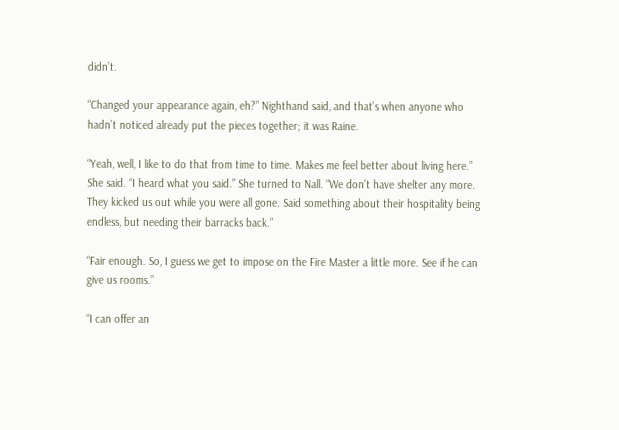didn’t.

“Changed your appearance again, eh?” Nighthand said, and that’s when anyone who hadn’t noticed already put the pieces together; it was Raine.

“Yeah, well, I like to do that from time to time. Makes me feel better about living here.” She said. “I heard what you said.” She turned to Nall. “We don’t have shelter any more. They kicked us out while you were all gone. Said something about their hospitality being endless, but needing their barracks back.”

“Fair enough. So, I guess we get to impose on the Fire Master a little more. See if he can give us rooms.”

“I can offer an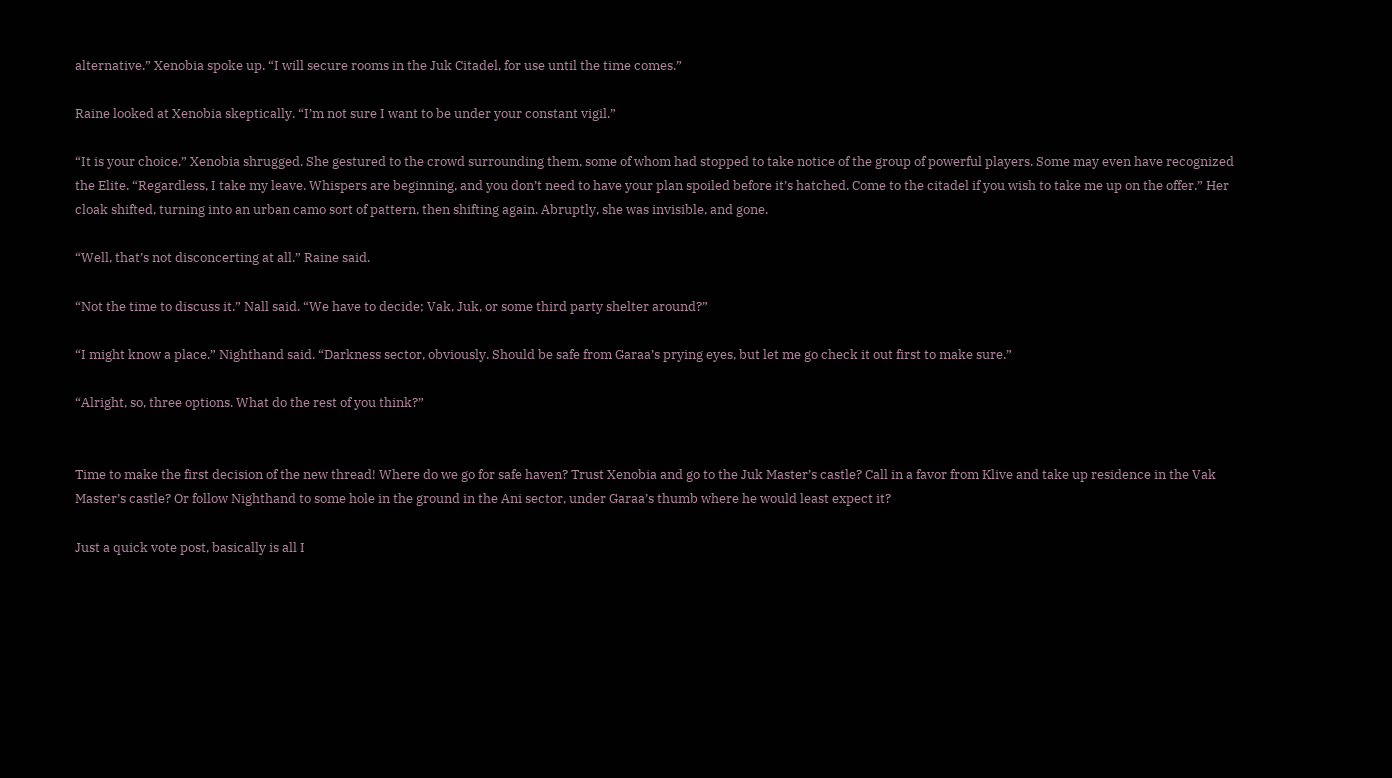alternative.” Xenobia spoke up. “I will secure rooms in the Juk Citadel, for use until the time comes.”

Raine looked at Xenobia skeptically. “I’m not sure I want to be under your constant vigil.”

“It is your choice.” Xenobia shrugged. She gestured to the crowd surrounding them, some of whom had stopped to take notice of the group of powerful players. Some may even have recognized the Elite. “Regardless, I take my leave. Whispers are beginning, and you don’t need to have your plan spoiled before it’s hatched. Come to the citadel if you wish to take me up on the offer.” Her cloak shifted, turning into an urban camo sort of pattern, then shifting again. Abruptly, she was invisible, and gone.

“Well, that’s not disconcerting at all.” Raine said.

“Not the time to discuss it.” Nall said. “We have to decide; Vak, Juk, or some third party shelter around?”

“I might know a place.” Nighthand said. “Darkness sector, obviously. Should be safe from Garaa’s prying eyes, but let me go check it out first to make sure.”

“Alright, so, three options. What do the rest of you think?”


Time to make the first decision of the new thread! Where do we go for safe haven? Trust Xenobia and go to the Juk Master’s castle? Call in a favor from Klive and take up residence in the Vak Master’s castle? Or follow Nighthand to some hole in the ground in the Ani sector, under Garaa’s thumb where he would least expect it?

Just a quick vote post, basically is all I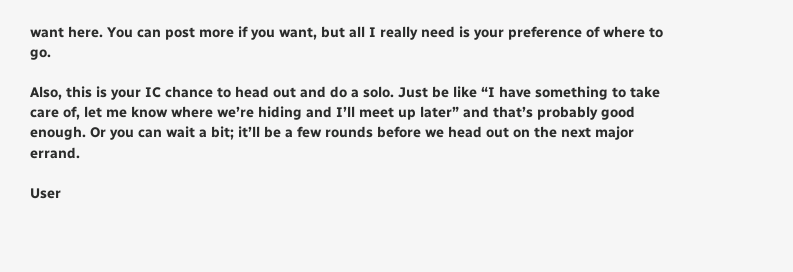want here. You can post more if you want, but all I really need is your preference of where to go.

Also, this is your IC chance to head out and do a solo. Just be like “I have something to take care of, let me know where we’re hiding and I’ll meet up later” and that’s probably good enough. Or you can wait a bit; it’ll be a few rounds before we head out on the next major errand.

User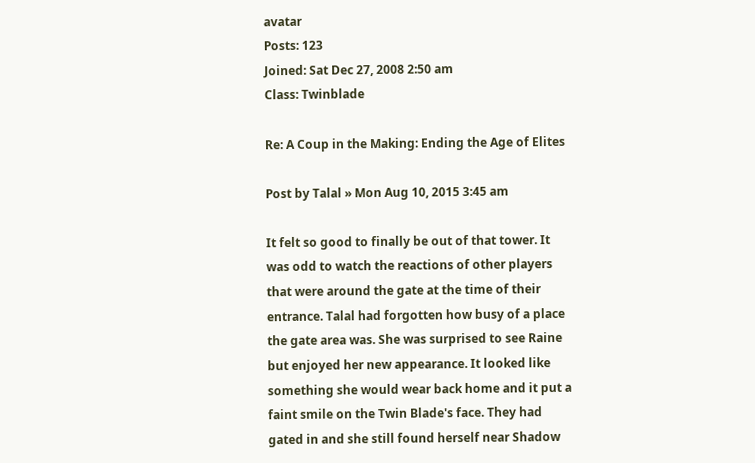avatar
Posts: 123
Joined: Sat Dec 27, 2008 2:50 am
Class: Twinblade

Re: A Coup in the Making: Ending the Age of Elites

Post by Talal » Mon Aug 10, 2015 3:45 am

It felt so good to finally be out of that tower. It was odd to watch the reactions of other players that were around the gate at the time of their entrance. Talal had forgotten how busy of a place the gate area was. She was surprised to see Raine but enjoyed her new appearance. It looked like something she would wear back home and it put a faint smile on the Twin Blade's face. They had gated in and she still found herself near Shadow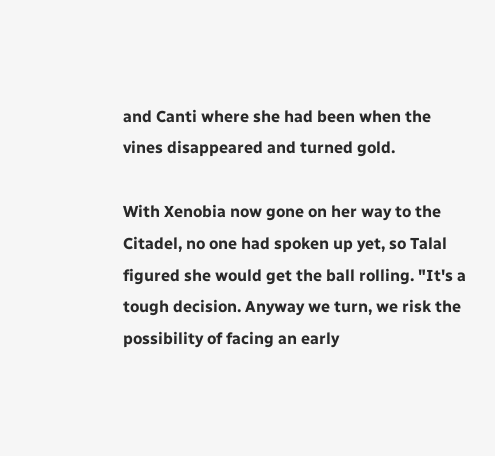and Canti where she had been when the vines disappeared and turned gold.

With Xenobia now gone on her way to the Citadel, no one had spoken up yet, so Talal figured she would get the ball rolling. "It's a tough decision. Anyway we turn, we risk the possibility of facing an early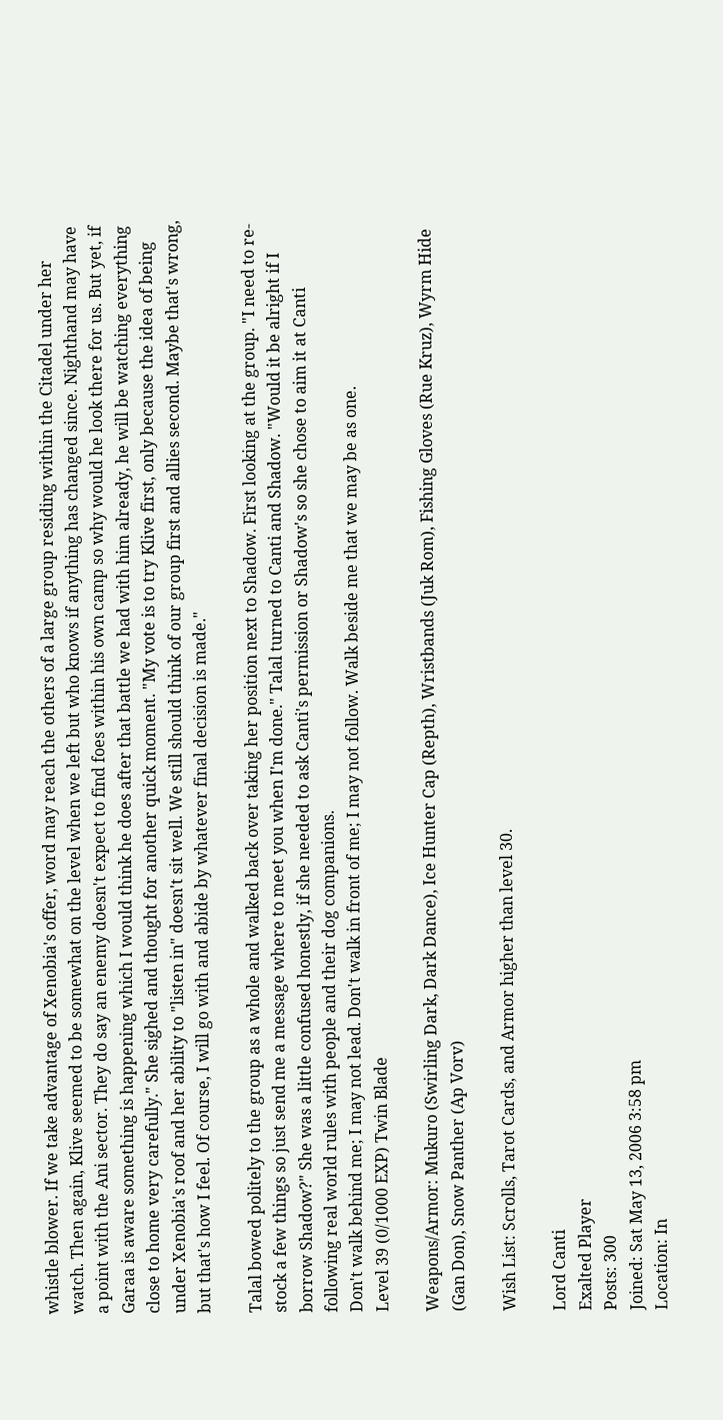whistle blower. If we take advantage of Xenobia's offer, word may reach the others of a large group residing within the Citadel under her watch. Then again, Klive seemed to be somewhat on the level when we left but who knows if anything has changed since. Nighthand may have a point with the Ani sector. They do say an enemy doesn't expect to find foes within his own camp so why would he look there for us. But yet, if Garaa is aware something is happening which I would think he does after that battle we had with him already, he will be watching everything close to home very carefully." She sighed and thought for another quick moment. "My vote is to try Klive first, only because the idea of being under Xenobia's roof and her ability to "listen in" doesn't sit well. We still should think of our group first and allies second. Maybe that's wrong, but that's how I feel. Of course, I will go with and abide by whatever final decision is made."

Talal bowed politely to the group as a whole and walked back over taking her position next to Shadow. First looking at the group. "I need to re-stock a few things so just send me a message where to meet you when I'm done." Talal turned to Canti and Shadow. "Would it be alright if I borrow Shadow?" She was a little confused honestly, if she needed to ask Canti's permission or Shadow's so she chose to aim it at Canti following real world rules with people and their dog companions.
Don't walk behind me; I may not lead. Don't walk in front of me; I may not follow. Walk beside me that we may be as one.
Level 39 (0/1000 EXP) Twin Blade

Weapons/Armor: Mukuro (Swirling Dark, Dark Dance), Ice Hunter Cap (Repth), Wristbands (Juk Rom), Fishing Gloves (Rue Kruz), Wyrm Hide (Gan Don), Snow Panther (Ap Vorv)

Wish List: Scrolls, Tarot Cards, and Armor higher than level 30.

Lord Canti
Exalted Player
Posts: 300
Joined: Sat May 13, 2006 3:58 pm
Location: In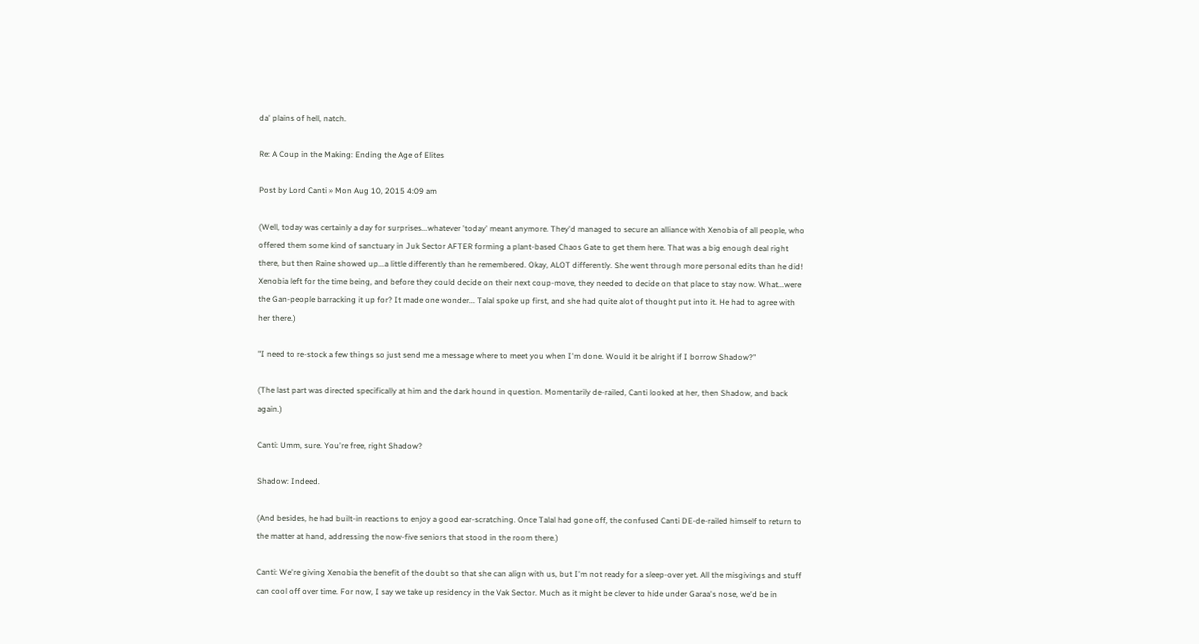da' plains of hell, natch.

Re: A Coup in the Making: Ending the Age of Elites

Post by Lord Canti » Mon Aug 10, 2015 4:09 am

(Well, today was certainly a day for surprises...whatever 'today' meant anymore. They'd managed to secure an alliance with Xenobia of all people, who offered them some kind of sanctuary in Juk Sector AFTER forming a plant-based Chaos Gate to get them here. That was a big enough deal right there, but then Raine showed up...a little differently than he remembered. Okay, ALOT differently. She went through more personal edits than he did! Xenobia left for the time being, and before they could decide on their next coup-move, they needed to decide on that place to stay now. What...were the Gan-people barracking it up for? It made one wonder... Talal spoke up first, and she had quite alot of thought put into it. He had to agree with her there.)

"I need to re-stock a few things so just send me a message where to meet you when I'm done. Would it be alright if I borrow Shadow?"

(The last part was directed specifically at him and the dark hound in question. Momentarily de-railed, Canti looked at her, then Shadow, and back again.)

Canti: Umm, sure. You're free, right Shadow?

Shadow: Indeed.

(And besides, he had built-in reactions to enjoy a good ear-scratching. Once Talal had gone off, the confused Canti DE-de-railed himself to return to the matter at hand, addressing the now-five seniors that stood in the room there.)

Canti: We're giving Xenobia the benefit of the doubt so that she can align with us, but I'm not ready for a sleep-over yet. All the misgivings and stuff can cool off over time. For now, I say we take up residency in the Vak Sector. Much as it might be clever to hide under Garaa's nose, we'd be in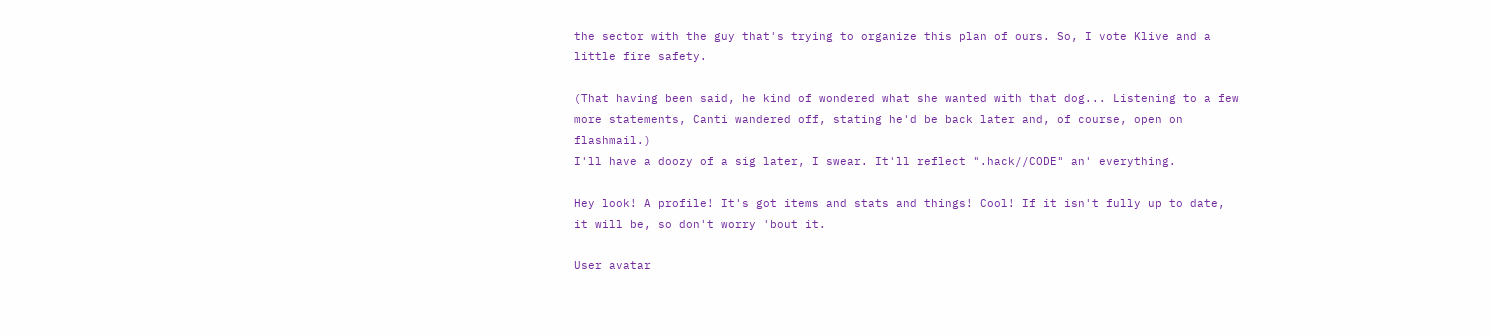the sector with the guy that's trying to organize this plan of ours. So, I vote Klive and a little fire safety.

(That having been said, he kind of wondered what she wanted with that dog... Listening to a few more statements, Canti wandered off, stating he'd be back later and, of course, open on flashmail.)
I'll have a doozy of a sig later, I swear. It'll reflect ".hack//CODE" an' everything.

Hey look! A profile! It's got items and stats and things! Cool! If it isn't fully up to date, it will be, so don't worry 'bout it.

User avatar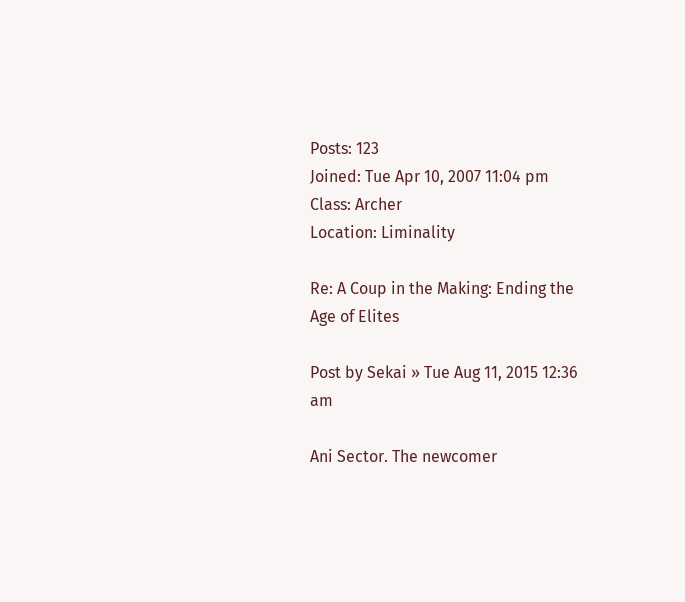Posts: 123
Joined: Tue Apr 10, 2007 11:04 pm
Class: Archer
Location: Liminality

Re: A Coup in the Making: Ending the Age of Elites

Post by Sekai » Tue Aug 11, 2015 12:36 am

Ani Sector. The newcomer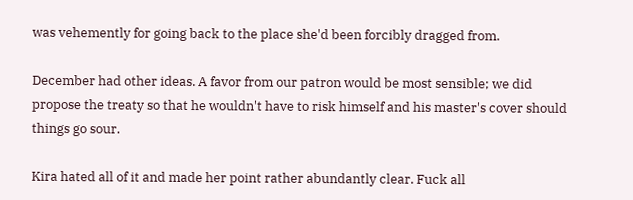was vehemently for going back to the place she'd been forcibly dragged from.

December had other ideas. A favor from our patron would be most sensible; we did propose the treaty so that he wouldn't have to risk himself and his master's cover should things go sour.

Kira hated all of it and made her point rather abundantly clear. Fuck all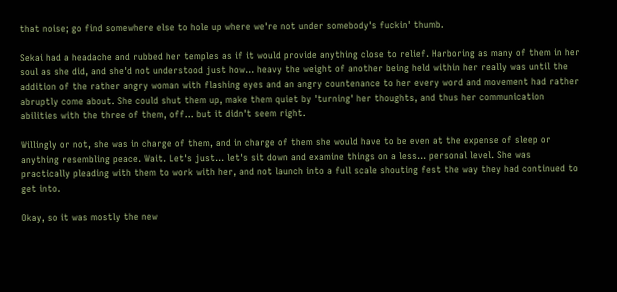that noise; go find somewhere else to hole up where we're not under somebody's fuckin' thumb.

Sekai had a headache and rubbed her temples as if it would provide anything close to relief. Harboring as many of them in her soul as she did, and she'd not understood just how... heavy the weight of another being held within her really was until the addition of the rather angry woman with flashing eyes and an angry countenance to her every word and movement had rather abruptly come about. She could shut them up, make them quiet by 'turning' her thoughts, and thus her communication abilities with the three of them, off... but it didn't seem right.

Willingly or not, she was in charge of them, and in charge of them she would have to be even at the expense of sleep or anything resembling peace. Wait. Let's just... let's sit down and examine things on a less... personal level. She was practically pleading with them to work with her, and not launch into a full scale shouting fest the way they had continued to get into.

Okay, so it was mostly the new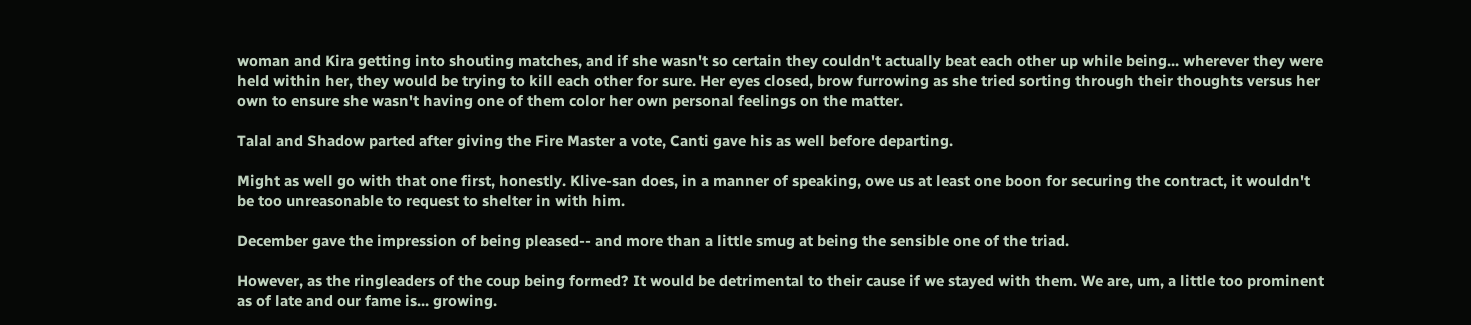woman and Kira getting into shouting matches, and if she wasn't so certain they couldn't actually beat each other up while being... wherever they were held within her, they would be trying to kill each other for sure. Her eyes closed, brow furrowing as she tried sorting through their thoughts versus her own to ensure she wasn't having one of them color her own personal feelings on the matter.

Talal and Shadow parted after giving the Fire Master a vote, Canti gave his as well before departing.

Might as well go with that one first, honestly. Klive-san does, in a manner of speaking, owe us at least one boon for securing the contract, it wouldn't be too unreasonable to request to shelter in with him.

December gave the impression of being pleased-- and more than a little smug at being the sensible one of the triad.

However, as the ringleaders of the coup being formed? It would be detrimental to their cause if we stayed with them. We are, um, a little too prominent as of late and our fame is... growing.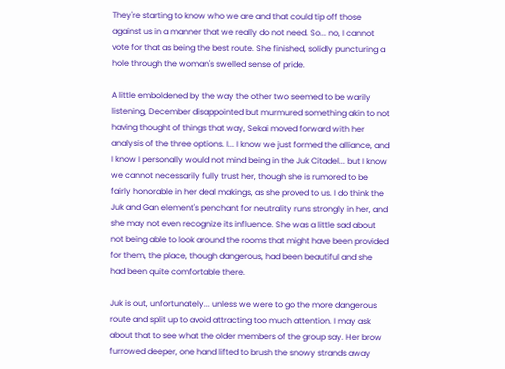They're starting to know who we are and that could tip off those against us in a manner that we really do not need. So... no, I cannot vote for that as being the best route. She finished, solidly puncturing a hole through the woman's swelled sense of pride.

A little emboldened by the way the other two seemed to be warily listening, December disappointed but murmured something akin to not having thought of things that way, Sekai moved forward with her analysis of the three options. I... I know we just formed the alliance, and I know I personally would not mind being in the Juk Citadel... but I know we cannot necessarily fully trust her, though she is rumored to be fairly honorable in her deal makings, as she proved to us. I do think the Juk and Gan element's penchant for neutrality runs strongly in her, and she may not even recognize its influence. She was a little sad about not being able to look around the rooms that might have been provided for them, the place, though dangerous, had been beautiful and she had been quite comfortable there.

Juk is out, unfortunately... unless we were to go the more dangerous route and split up to avoid attracting too much attention. I may ask about that to see what the older members of the group say. Her brow furrowed deeper, one hand lifted to brush the snowy strands away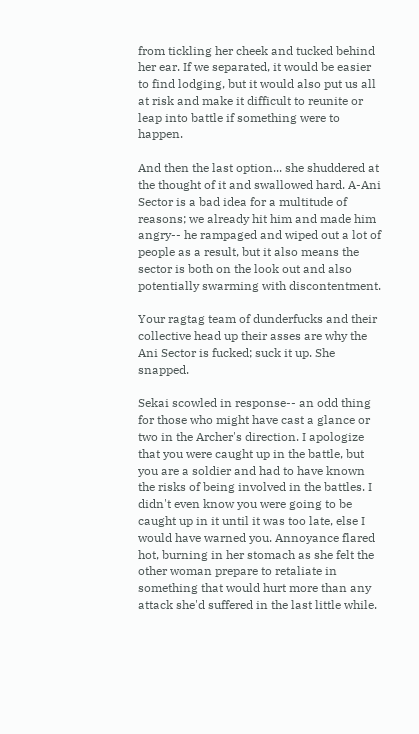from tickling her cheek and tucked behind her ear. If we separated, it would be easier to find lodging, but it would also put us all at risk and make it difficult to reunite or leap into battle if something were to happen.

And then the last option... she shuddered at the thought of it and swallowed hard. A-Ani Sector is a bad idea for a multitude of reasons; we already hit him and made him angry-- he rampaged and wiped out a lot of people as a result, but it also means the sector is both on the look out and also potentially swarming with discontentment.

Your ragtag team of dunderfucks and their collective head up their asses are why the Ani Sector is fucked; suck it up. She snapped.

Sekai scowled in response-- an odd thing for those who might have cast a glance or two in the Archer's direction. I apologize that you were caught up in the battle, but you are a soldier and had to have known the risks of being involved in the battles. I didn't even know you were going to be caught up in it until it was too late, else I would have warned you. Annoyance flared hot, burning in her stomach as she felt the other woman prepare to retaliate in something that would hurt more than any attack she'd suffered in the last little while.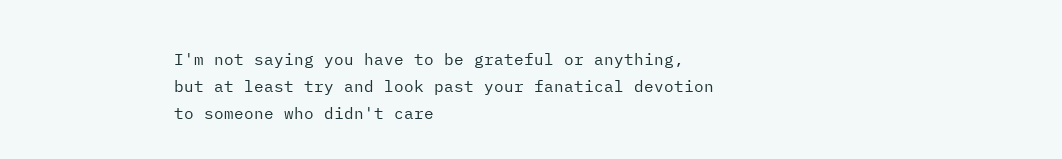I'm not saying you have to be grateful or anything, but at least try and look past your fanatical devotion to someone who didn't care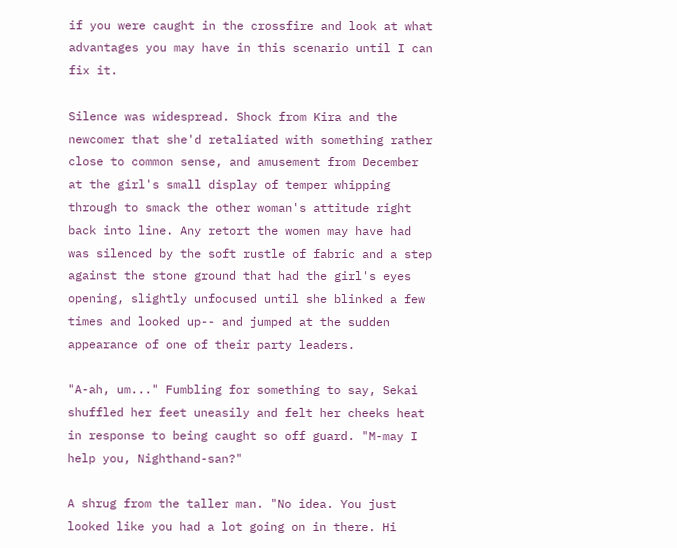if you were caught in the crossfire and look at what advantages you may have in this scenario until I can fix it.

Silence was widespread. Shock from Kira and the newcomer that she'd retaliated with something rather close to common sense, and amusement from December at the girl's small display of temper whipping through to smack the other woman's attitude right back into line. Any retort the women may have had was silenced by the soft rustle of fabric and a step against the stone ground that had the girl's eyes opening, slightly unfocused until she blinked a few times and looked up-- and jumped at the sudden appearance of one of their party leaders.

"A-ah, um..." Fumbling for something to say, Sekai shuffled her feet uneasily and felt her cheeks heat in response to being caught so off guard. "M-may I help you, Nighthand-san?"

A shrug from the taller man. "No idea. You just looked like you had a lot going on in there. Hi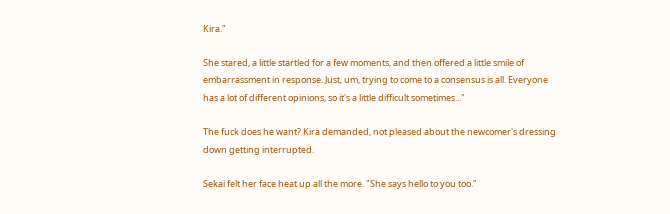Kira."

She stared, a little startled for a few moments, and then offered a little smile of embarrassment in response. Just, um, trying to come to a consensus is all. Everyone has a lot of different opinions, so it's a little difficult sometimes..."

The fuck does he want? Kira demanded, not pleased about the newcomer's dressing down getting interrupted.

Sekai felt her face heat up all the more. "She says hello to you too."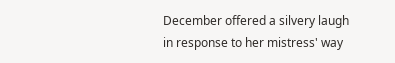December offered a silvery laugh in response to her mistress' way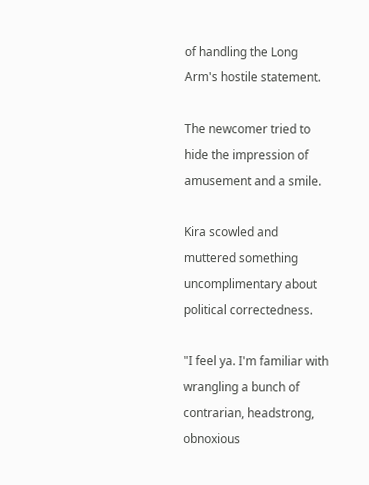of handling the Long Arm's hostile statement.

The newcomer tried to hide the impression of amusement and a smile.

Kira scowled and muttered something uncomplimentary about political correctedness.

"I feel ya. I'm familiar with wrangling a bunch of contrarian, headstrong, obnoxious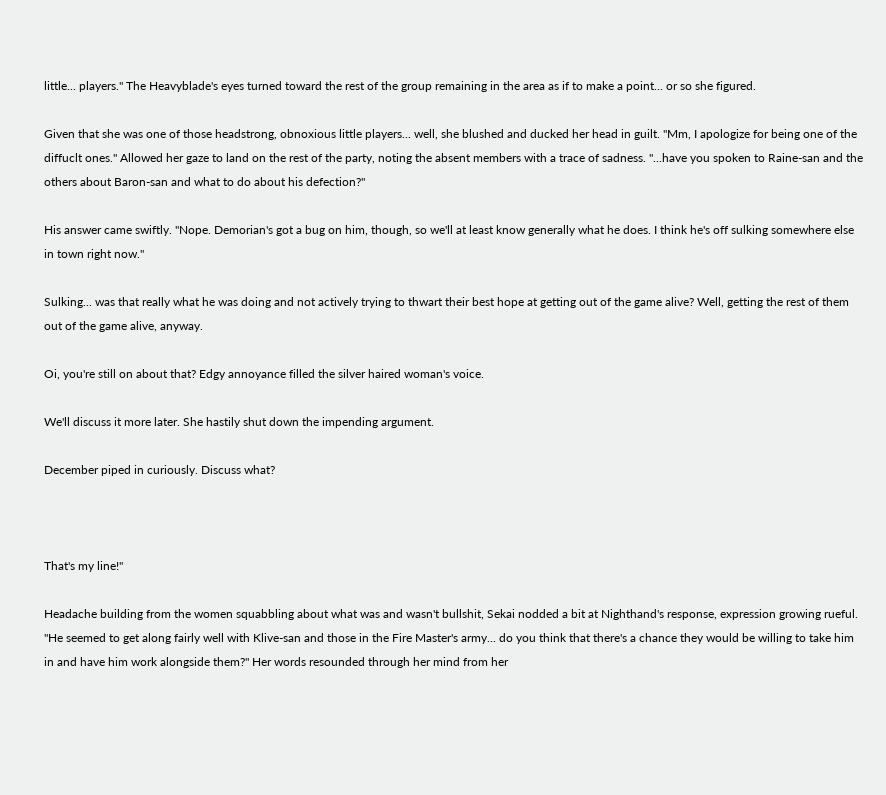little... players." The Heavyblade's eyes turned toward the rest of the group remaining in the area as if to make a point... or so she figured.

Given that she was one of those headstrong, obnoxious little players... well, she blushed and ducked her head in guilt. "Mm, I apologize for being one of the diffuclt ones." Allowed her gaze to land on the rest of the party, noting the absent members with a trace of sadness. "...have you spoken to Raine-san and the others about Baron-san and what to do about his defection?"

His answer came swiftly. "Nope. Demorian's got a bug on him, though, so we'll at least know generally what he does. I think he's off sulking somewhere else in town right now."

Sulking... was that really what he was doing and not actively trying to thwart their best hope at getting out of the game alive? Well, getting the rest of them out of the game alive, anyway.

Oi, you're still on about that? Edgy annoyance filled the silver haired woman's voice.

We'll discuss it more later. She hastily shut down the impending argument.

December piped in curiously. Discuss what?



That's my line!"

Headache building from the women squabbling about what was and wasn't bullshit, Sekai nodded a bit at Nighthand's response, expression growing rueful. "He seemed to get along fairly well with Klive-san and those in the Fire Master's army... do you think that there's a chance they would be willing to take him in and have him work alongside them?" Her words resounded through her mind from her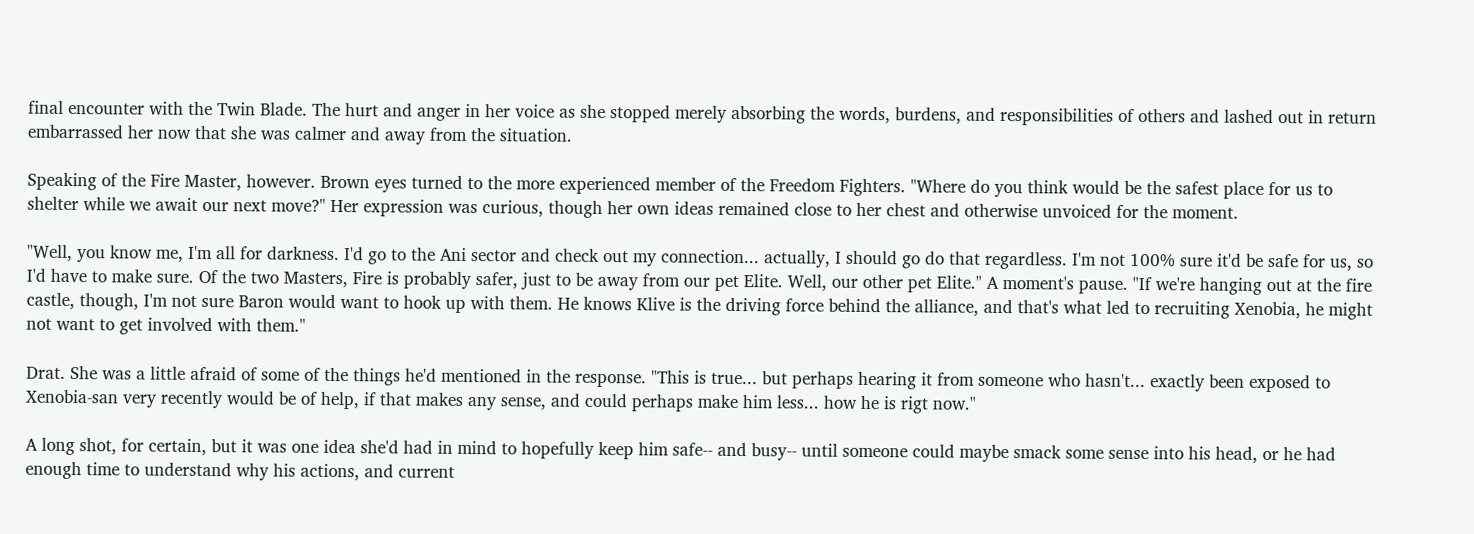final encounter with the Twin Blade. The hurt and anger in her voice as she stopped merely absorbing the words, burdens, and responsibilities of others and lashed out in return embarrassed her now that she was calmer and away from the situation.

Speaking of the Fire Master, however. Brown eyes turned to the more experienced member of the Freedom Fighters. "Where do you think would be the safest place for us to shelter while we await our next move?" Her expression was curious, though her own ideas remained close to her chest and otherwise unvoiced for the moment.

"Well, you know me, I'm all for darkness. I'd go to the Ani sector and check out my connection... actually, I should go do that regardless. I'm not 100% sure it'd be safe for us, so I'd have to make sure. Of the two Masters, Fire is probably safer, just to be away from our pet Elite. Well, our other pet Elite." A moment's pause. "If we're hanging out at the fire castle, though, I'm not sure Baron would want to hook up with them. He knows Klive is the driving force behind the alliance, and that's what led to recruiting Xenobia, he might not want to get involved with them."

Drat. She was a little afraid of some of the things he'd mentioned in the response. "This is true... but perhaps hearing it from someone who hasn't... exactly been exposed to Xenobia-san very recently would be of help, if that makes any sense, and could perhaps make him less... how he is rigt now."

A long shot, for certain, but it was one idea she'd had in mind to hopefully keep him safe-- and busy-- until someone could maybe smack some sense into his head, or he had enough time to understand why his actions, and current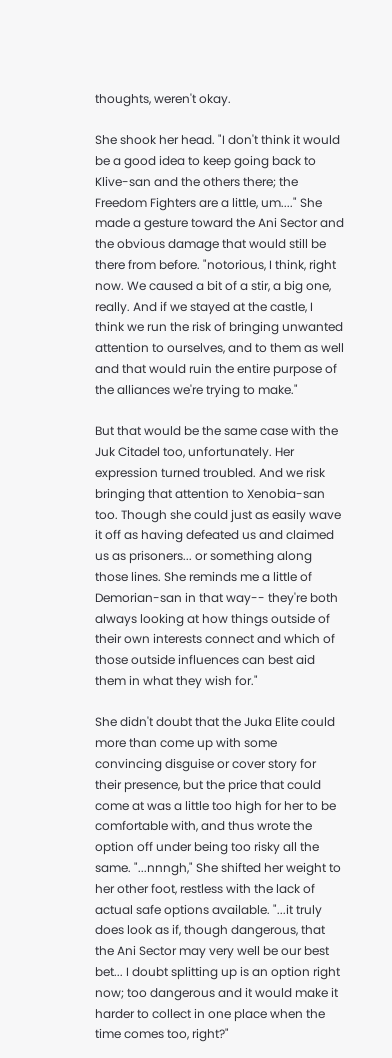thoughts, weren't okay.

She shook her head. "I don't think it would be a good idea to keep going back to Klive-san and the others there; the Freedom Fighters are a little, um...." She made a gesture toward the Ani Sector and the obvious damage that would still be there from before. "notorious, I think, right now. We caused a bit of a stir, a big one, really. And if we stayed at the castle, I think we run the risk of bringing unwanted attention to ourselves, and to them as well and that would ruin the entire purpose of the alliances we're trying to make."

But that would be the same case with the Juk Citadel too, unfortunately. Her expression turned troubled. And we risk bringing that attention to Xenobia-san too. Though she could just as easily wave it off as having defeated us and claimed us as prisoners... or something along those lines. She reminds me a little of Demorian-san in that way-- they're both always looking at how things outside of their own interests connect and which of those outside influences can best aid them in what they wish for."

She didn't doubt that the Juka Elite could more than come up with some convincing disguise or cover story for their presence, but the price that could come at was a little too high for her to be comfortable with, and thus wrote the option off under being too risky all the same. "...nnngh," She shifted her weight to her other foot, restless with the lack of actual safe options available. "...it truly does look as if, though dangerous, that the Ani Sector may very well be our best bet... I doubt splitting up is an option right now; too dangerous and it would make it harder to collect in one place when the time comes too, right?"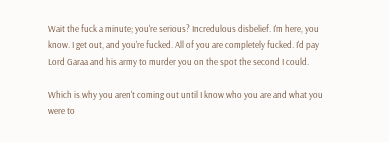Wait the fuck a minute; you're serious? Incredulous disbelief. I'm here, you know. I get out, and you're fucked. All of you are completely fucked. I'd pay Lord Garaa and his army to murder you on the spot the second I could.

Which is why you aren't coming out until I know who you are and what you were to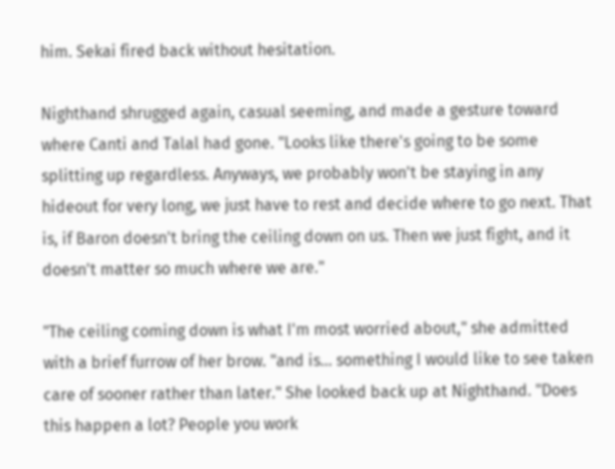him. Sekai fired back without hesitation.

Nighthand shrugged again, casual seeming, and made a gesture toward where Canti and Talal had gone. "Looks like there's going to be some splitting up regardless. Anyways, we probably won't be staying in any hideout for very long, we just have to rest and decide where to go next. That is, if Baron doesn't bring the ceiling down on us. Then we just fight, and it doesn't matter so much where we are."

"The ceiling coming down is what I'm most worried about," she admitted with a brief furrow of her brow. "and is... something I would like to see taken care of sooner rather than later." She looked back up at Nighthand. "Does this happen a lot? People you work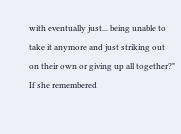with eventually just... being unable to take it anymore and just striking out on their own or giving up all together?" If she remembered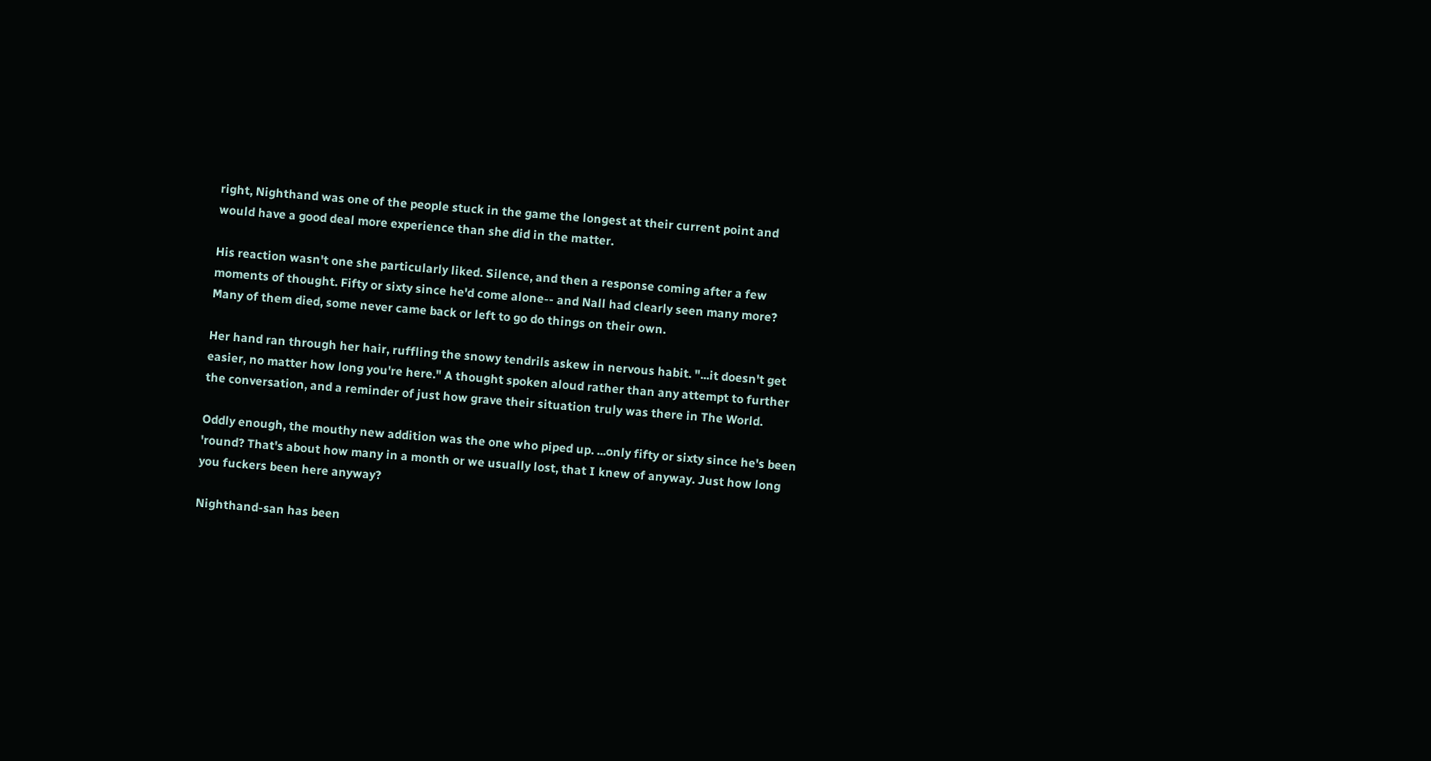right, Nighthand was one of the people stuck in the game the longest at their current point and would have a good deal more experience than she did in the matter.

His reaction wasn't one she particularly liked. Silence, and then a response coming after a few moments of thought. Fifty or sixty since he'd come alone-- and Nall had clearly seen many more? Many of them died, some never came back or left to go do things on their own.

Her hand ran through her hair, ruffling the snowy tendrils askew in nervous habit. "...it doesn't get easier, no matter how long you're here." A thought spoken aloud rather than any attempt to further the conversation, and a reminder of just how grave their situation truly was there in The World.

Oddly enough, the mouthy new addition was the one who piped up. ...only fifty or sixty since he's been 'round? That's about how many in a month or we usually lost, that I knew of anyway. Just how long you fuckers been here anyway?

Nighthand-san has been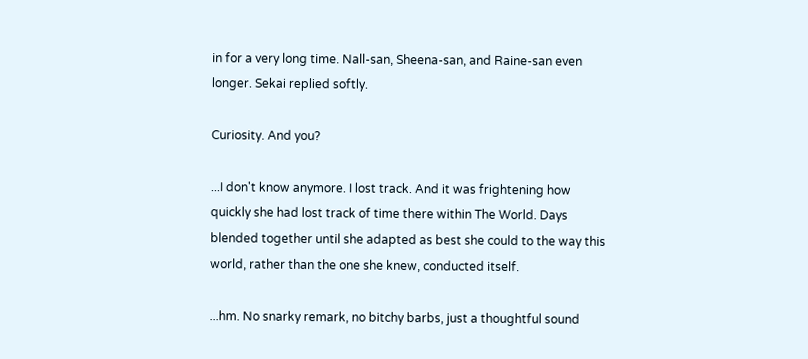in for a very long time. Nall-san, Sheena-san, and Raine-san even longer. Sekai replied softly.

Curiosity. And you?

...I don't know anymore. I lost track. And it was frightening how quickly she had lost track of time there within The World. Days blended together until she adapted as best she could to the way this world, rather than the one she knew, conducted itself.

...hm. No snarky remark, no bitchy barbs, just a thoughtful sound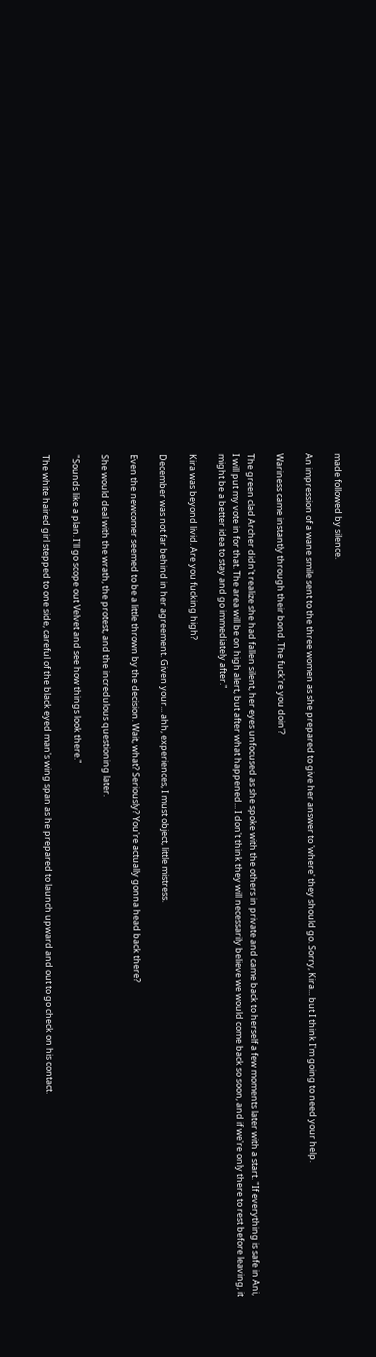made followed by silence.

An impression of a wane smile sent to the three women as she prepared to give her answer to 'where' they should go. Sorry, Kira... but I think I'm going to need your help.

Wariness came instantly through their bond. The fuck're you doin'?

The green clad Archer didn't realize she had fallen silent, her eyes unfocused as she spoke with the others in private and came back to herself a few moments later with a start. "If everything is safe in Ani, I will put my vote in for that. The area will be on high alert, but after what happened... I don't think they will necessarily believe we would come back so soon, and if we're only there to rest before leaving, it might be a better idea to stay and go immediately after."

Kira was beyond livid. Are you fucking high?

December was not far behind in her agreement. Given your... ahh, experiences, I must object, little mistress.

Even the newcomer seemed to be a little thrown by the decision. Wait, what? Seriously? You're actually gonna head back there?

She would deal with the wrath, the protest, and the incredulous questioning later.

"Sounds like a plan. I'll go scope out Velvet and see how things look there."

The white haired girl stepped to one side, careful of the black eyed man's wing span as he prepared to launch upward and out to go check on his contact.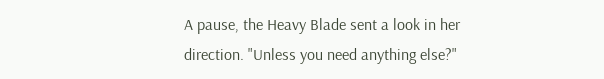A pause, the Heavy Blade sent a look in her direction. "Unless you need anything else?"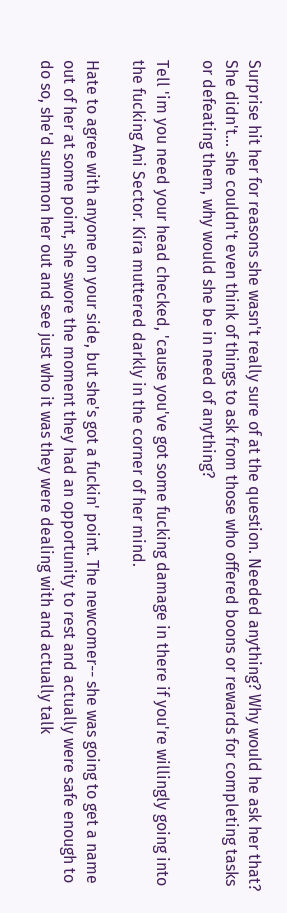Surprise hit her for reasons she wasn't really sure of at the question. Needed anything? Why would he ask her that? She didn't... she couldn't even think of things to ask from those who offered boons or rewards for completing tasks or defeating them, why would she be in need of anything?

Tell 'im you need your head checked, 'cause you've got some fucking damage in there if you're willingly going into the fucking Ani Sector. Kira muttered darkly in the corner of her mind.

Hate to agree with anyone on your side, but she's got a fuckin' point. The newcomer-- she was going to get a name out of her at some point, she swore the moment they had an opportunity to rest and actually were safe enough to do so, she'd summon her out and see just who it was they were dealing with and actually talk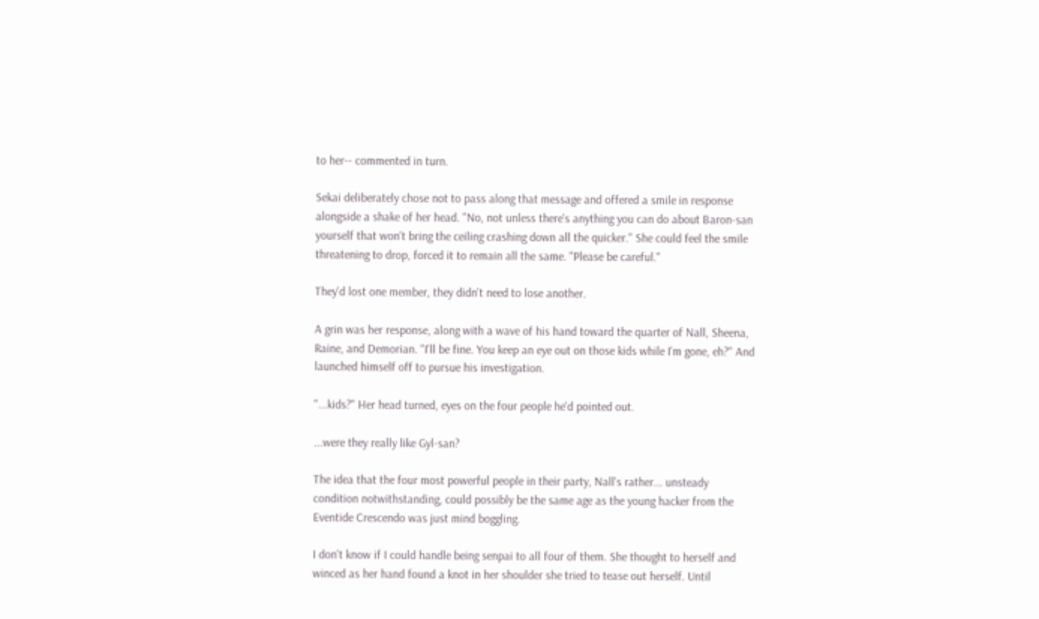to her-- commented in turn.

Sekai deliberately chose not to pass along that message and offered a smile in response alongside a shake of her head. "No, not unless there's anything you can do about Baron-san yourself that won't bring the ceiling crashing down all the quicker." She could feel the smile threatening to drop, forced it to remain all the same. "Please be careful."

They'd lost one member, they didn't need to lose another.

A grin was her response, along with a wave of his hand toward the quarter of Nall, Sheena, Raine, and Demorian. "I'll be fine. You keep an eye out on those kids while I'm gone, eh?" And launched himself off to pursue his investigation.

"...kids?" Her head turned, eyes on the four people he'd pointed out.

...were they really like Gyl-san?

The idea that the four most powerful people in their party, Nall's rather... unsteady condition notwithstanding, could possibly be the same age as the young hacker from the Eventide Crescendo was just mind boggling.

I don't know if I could handle being senpai to all four of them. She thought to herself and winced as her hand found a knot in her shoulder she tried to tease out herself. Until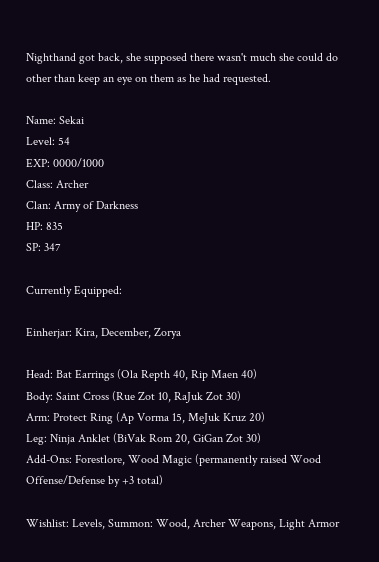Nighthand got back, she supposed there wasn't much she could do other than keep an eye on them as he had requested.

Name: Sekai
Level: 54
EXP: 0000/1000
Class: Archer
Clan: Army of Darkness
HP: 835
SP: 347

Currently Equipped:

Einherjar: Kira, December, Zorya

Head: Bat Earrings (Ola Repth 40, Rip Maen 40)
Body: Saint Cross (Rue Zot 10, RaJuk Zot 30)
Arm: Protect Ring (Ap Vorma 15, MeJuk Kruz 20)
Leg: Ninja Anklet (BiVak Rom 20, GiGan Zot 30)
Add-Ons: Forestlore, Wood Magic (permanently raised Wood Offense/Defense by +3 total)

Wishlist: Levels, Summon: Wood, Archer Weapons, Light Armor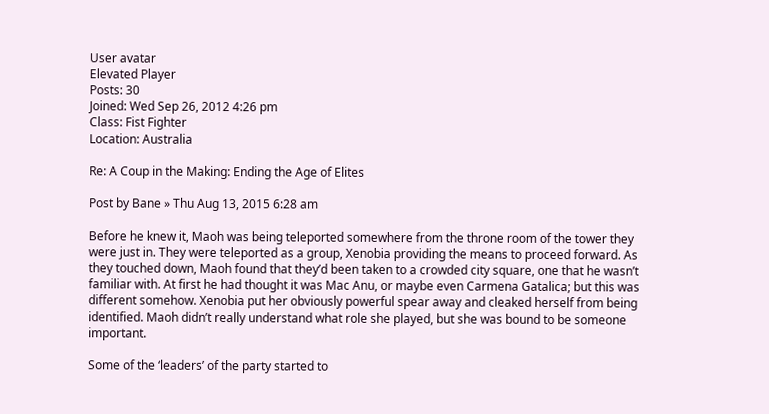User avatar
Elevated Player
Posts: 30
Joined: Wed Sep 26, 2012 4:26 pm
Class: Fist Fighter
Location: Australia

Re: A Coup in the Making: Ending the Age of Elites

Post by Bane » Thu Aug 13, 2015 6:28 am

Before he knew it, Maoh was being teleported somewhere from the throne room of the tower they were just in. They were teleported as a group, Xenobia providing the means to proceed forward. As they touched down, Maoh found that they’d been taken to a crowded city square, one that he wasn’t familiar with. At first he had thought it was Mac Anu, or maybe even Carmena Gatalica; but this was different somehow. Xenobia put her obviously powerful spear away and cleaked herself from being identified. Maoh didn’t really understand what role she played, but she was bound to be someone important.

Some of the ‘leaders’ of the party started to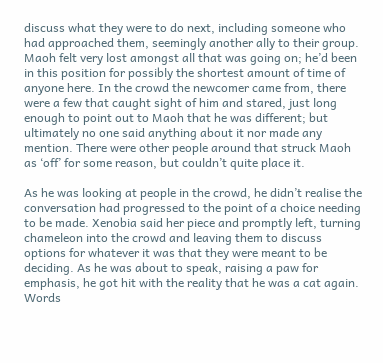discuss what they were to do next, including someone who had approached them, seemingly another ally to their group. Maoh felt very lost amongst all that was going on; he’d been in this position for possibly the shortest amount of time of anyone here. In the crowd the newcomer came from, there were a few that caught sight of him and stared, just long enough to point out to Maoh that he was different; but ultimately no one said anything about it nor made any mention. There were other people around that struck Maoh as ‘off’ for some reason, but couldn’t quite place it.

As he was looking at people in the crowd, he didn’t realise the conversation had progressed to the point of a choice needing to be made. Xenobia said her piece and promptly left, turning chameleon into the crowd and leaving them to discuss options for whatever it was that they were meant to be deciding. As he was about to speak, raising a paw for emphasis, he got hit with the reality that he was a cat again. Words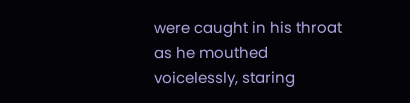were caught in his throat as he mouthed voicelessly, staring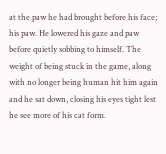at the paw he had brought before his face; his paw. He lowered his gaze and paw before quietly sobbing to himself. The weight of being stuck in the game, along with no longer being human hit him again and he sat down, closing his eyes tight lest he see more of his cat form.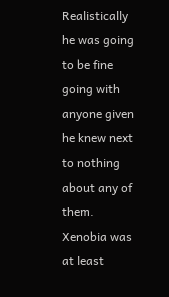Realistically he was going to be fine going with anyone given he knew next to nothing about any of them. Xenobia was at least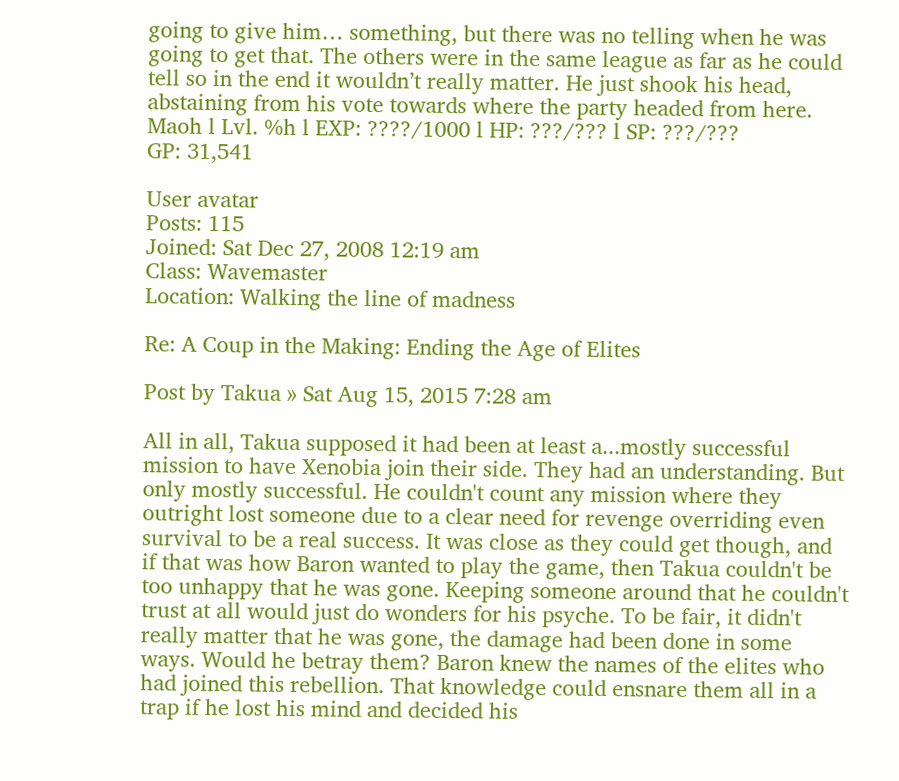going to give him… something, but there was no telling when he was going to get that. The others were in the same league as far as he could tell so in the end it wouldn’t really matter. He just shook his head, abstaining from his vote towards where the party headed from here.
Maoh l Lvl. %h l EXP: ????/1000 l HP: ???/??? l SP: ???/???
GP: 31,541

User avatar
Posts: 115
Joined: Sat Dec 27, 2008 12:19 am
Class: Wavemaster
Location: Walking the line of madness

Re: A Coup in the Making: Ending the Age of Elites

Post by Takua » Sat Aug 15, 2015 7:28 am

All in all, Takua supposed it had been at least a...mostly successful mission to have Xenobia join their side. They had an understanding. But only mostly successful. He couldn't count any mission where they outright lost someone due to a clear need for revenge overriding even survival to be a real success. It was close as they could get though, and if that was how Baron wanted to play the game, then Takua couldn't be too unhappy that he was gone. Keeping someone around that he couldn't trust at all would just do wonders for his psyche. To be fair, it didn't really matter that he was gone, the damage had been done in some ways. Would he betray them? Baron knew the names of the elites who had joined this rebellion. That knowledge could ensnare them all in a trap if he lost his mind and decided his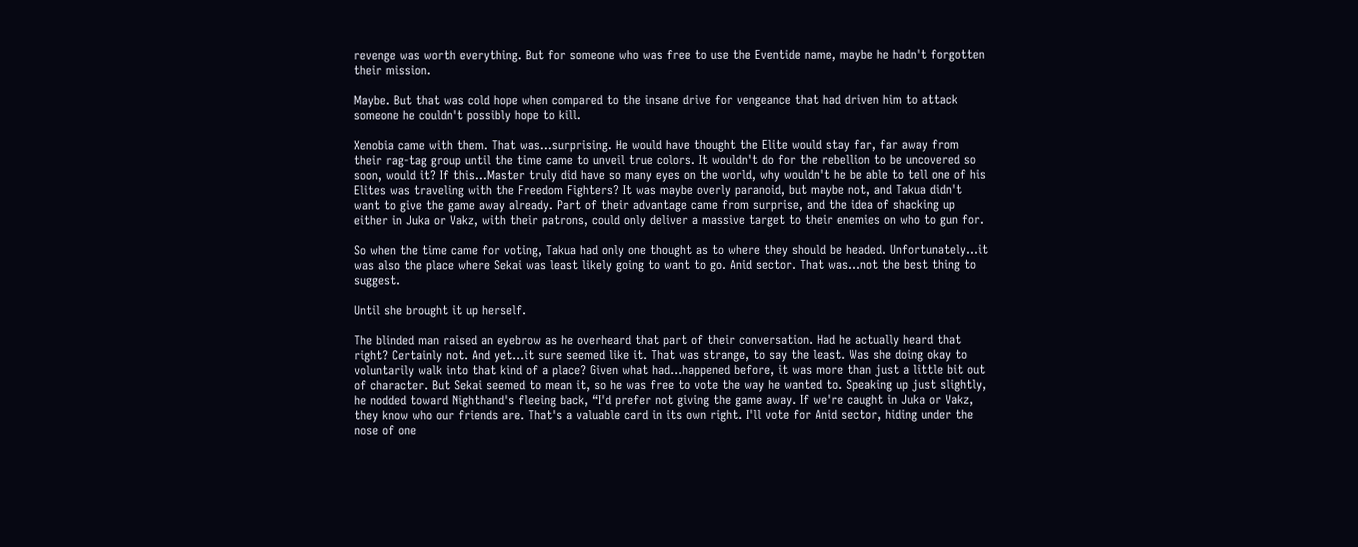revenge was worth everything. But for someone who was free to use the Eventide name, maybe he hadn't forgotten their mission.

Maybe. But that was cold hope when compared to the insane drive for vengeance that had driven him to attack someone he couldn't possibly hope to kill.

Xenobia came with them. That was...surprising. He would have thought the Elite would stay far, far away from their rag-tag group until the time came to unveil true colors. It wouldn't do for the rebellion to be uncovered so soon, would it? If this...Master truly did have so many eyes on the world, why wouldn't he be able to tell one of his Elites was traveling with the Freedom Fighters? It was maybe overly paranoid, but maybe not, and Takua didn't want to give the game away already. Part of their advantage came from surprise, and the idea of shacking up either in Juka or Vakz, with their patrons, could only deliver a massive target to their enemies on who to gun for.

So when the time came for voting, Takua had only one thought as to where they should be headed. Unfortunately...it was also the place where Sekai was least likely going to want to go. Anid sector. That was...not the best thing to suggest.

Until she brought it up herself.

The blinded man raised an eyebrow as he overheard that part of their conversation. Had he actually heard that right? Certainly not. And yet...it sure seemed like it. That was strange, to say the least. Was she doing okay to voluntarily walk into that kind of a place? Given what had...happened before, it was more than just a little bit out of character. But Sekai seemed to mean it, so he was free to vote the way he wanted to. Speaking up just slightly, he nodded toward Nighthand's fleeing back, “I'd prefer not giving the game away. If we're caught in Juka or Vakz, they know who our friends are. That's a valuable card in its own right. I'll vote for Anid sector, hiding under the nose of one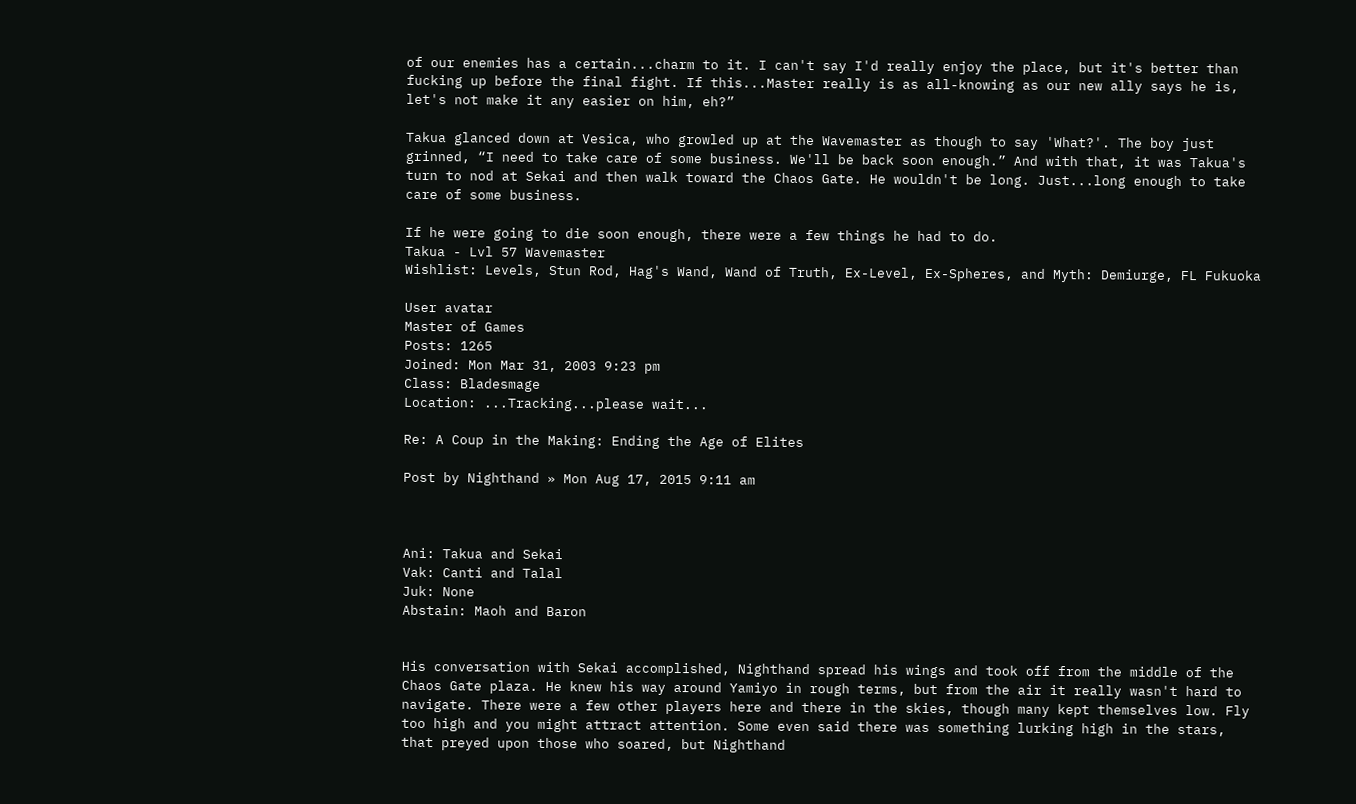of our enemies has a certain...charm to it. I can't say I'd really enjoy the place, but it's better than fucking up before the final fight. If this...Master really is as all-knowing as our new ally says he is, let's not make it any easier on him, eh?”

Takua glanced down at Vesica, who growled up at the Wavemaster as though to say 'What?'. The boy just grinned, “I need to take care of some business. We'll be back soon enough.” And with that, it was Takua's turn to nod at Sekai and then walk toward the Chaos Gate. He wouldn't be long. Just...long enough to take care of some business.

If he were going to die soon enough, there were a few things he had to do.
Takua - Lvl 57 Wavemaster
Wishlist: Levels, Stun Rod, Hag's Wand, Wand of Truth, Ex-Level, Ex-Spheres, and Myth: Demiurge, FL Fukuoka

User avatar
Master of Games
Posts: 1265
Joined: Mon Mar 31, 2003 9:23 pm
Class: Bladesmage
Location: ...Tracking...please wait...

Re: A Coup in the Making: Ending the Age of Elites

Post by Nighthand » Mon Aug 17, 2015 9:11 am



Ani: Takua and Sekai
Vak: Canti and Talal
Juk: None
Abstain: Maoh and Baron


His conversation with Sekai accomplished, Nighthand spread his wings and took off from the middle of the Chaos Gate plaza. He knew his way around Yamiyo in rough terms, but from the air it really wasn't hard to navigate. There were a few other players here and there in the skies, though many kept themselves low. Fly too high and you might attract attention. Some even said there was something lurking high in the stars, that preyed upon those who soared, but Nighthand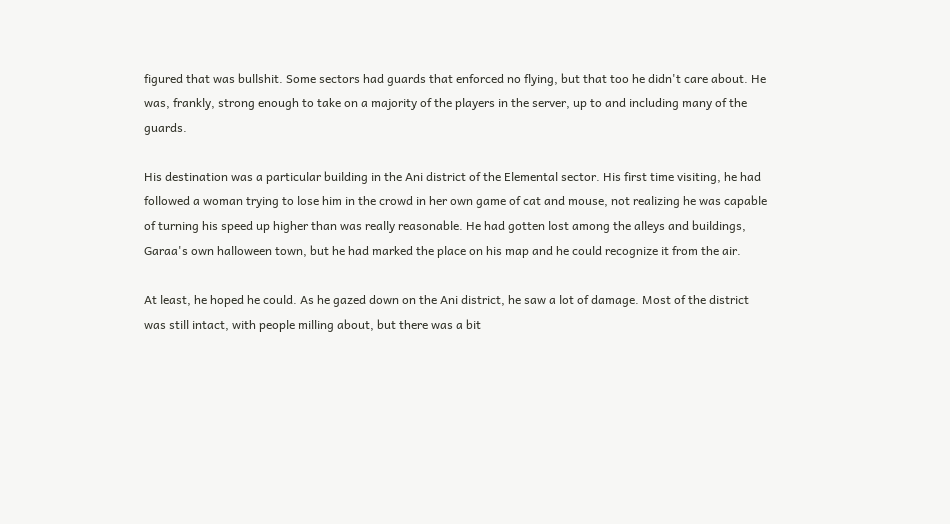figured that was bullshit. Some sectors had guards that enforced no flying, but that too he didn't care about. He was, frankly, strong enough to take on a majority of the players in the server, up to and including many of the guards.

His destination was a particular building in the Ani district of the Elemental sector. His first time visiting, he had followed a woman trying to lose him in the crowd in her own game of cat and mouse, not realizing he was capable of turning his speed up higher than was really reasonable. He had gotten lost among the alleys and buildings, Garaa's own halloween town, but he had marked the place on his map and he could recognize it from the air.

At least, he hoped he could. As he gazed down on the Ani district, he saw a lot of damage. Most of the district was still intact, with people milling about, but there was a bit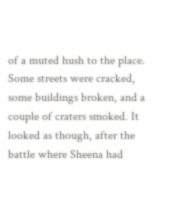of a muted hush to the place. Some streets were cracked, some buildings broken, and a couple of craters smoked. It looked as though, after the battle where Sheena had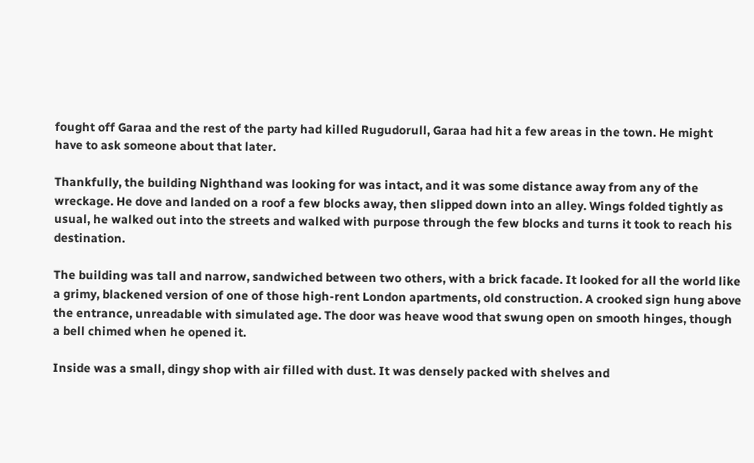fought off Garaa and the rest of the party had killed Rugudorull, Garaa had hit a few areas in the town. He might have to ask someone about that later.

Thankfully, the building Nighthand was looking for was intact, and it was some distance away from any of the wreckage. He dove and landed on a roof a few blocks away, then slipped down into an alley. Wings folded tightly as usual, he walked out into the streets and walked with purpose through the few blocks and turns it took to reach his destination.

The building was tall and narrow, sandwiched between two others, with a brick facade. It looked for all the world like a grimy, blackened version of one of those high-rent London apartments, old construction. A crooked sign hung above the entrance, unreadable with simulated age. The door was heave wood that swung open on smooth hinges, though a bell chimed when he opened it.

Inside was a small, dingy shop with air filled with dust. It was densely packed with shelves and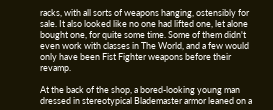racks, with all sorts of weapons hanging, ostensibly for sale. It also looked like no one had lifted one, let alone bought one, for quite some time. Some of them didn't even work with classes in The World, and a few would only have been Fist Fighter weapons before their revamp.

At the back of the shop, a bored-looking young man dressed in stereotypical Blademaster armor leaned on a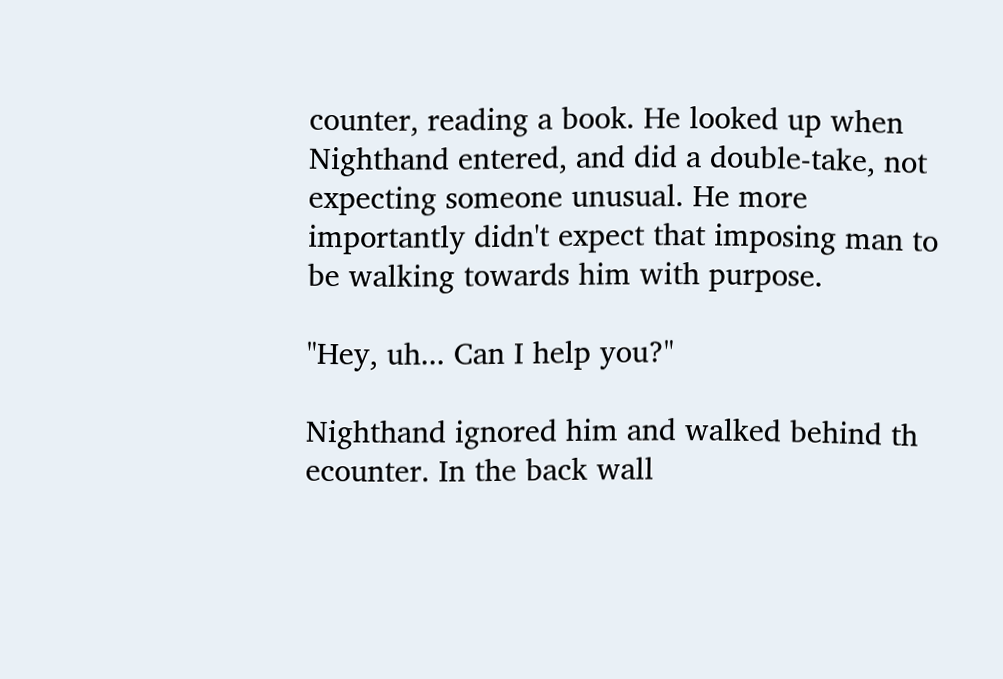counter, reading a book. He looked up when Nighthand entered, and did a double-take, not expecting someone unusual. He more importantly didn't expect that imposing man to be walking towards him with purpose.

"Hey, uh... Can I help you?"

Nighthand ignored him and walked behind th ecounter. In the back wall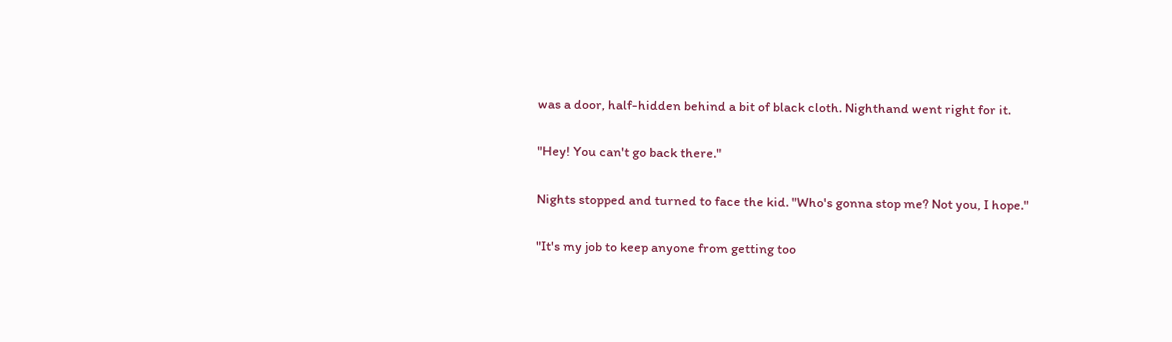was a door, half-hidden behind a bit of black cloth. Nighthand went right for it.

"Hey! You can't go back there."

Nights stopped and turned to face the kid. "Who's gonna stop me? Not you, I hope."

"It's my job to keep anyone from getting too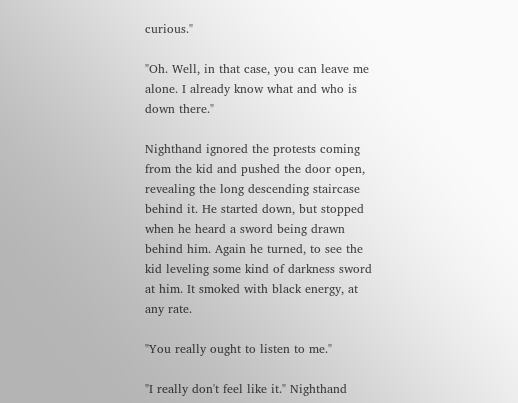curious."

"Oh. Well, in that case, you can leave me alone. I already know what and who is down there."

Nighthand ignored the protests coming from the kid and pushed the door open, revealing the long descending staircase behind it. He started down, but stopped when he heard a sword being drawn behind him. Again he turned, to see the kid leveling some kind of darkness sword at him. It smoked with black energy, at any rate.

"You really ought to listen to me."

"I really don't feel like it." Nighthand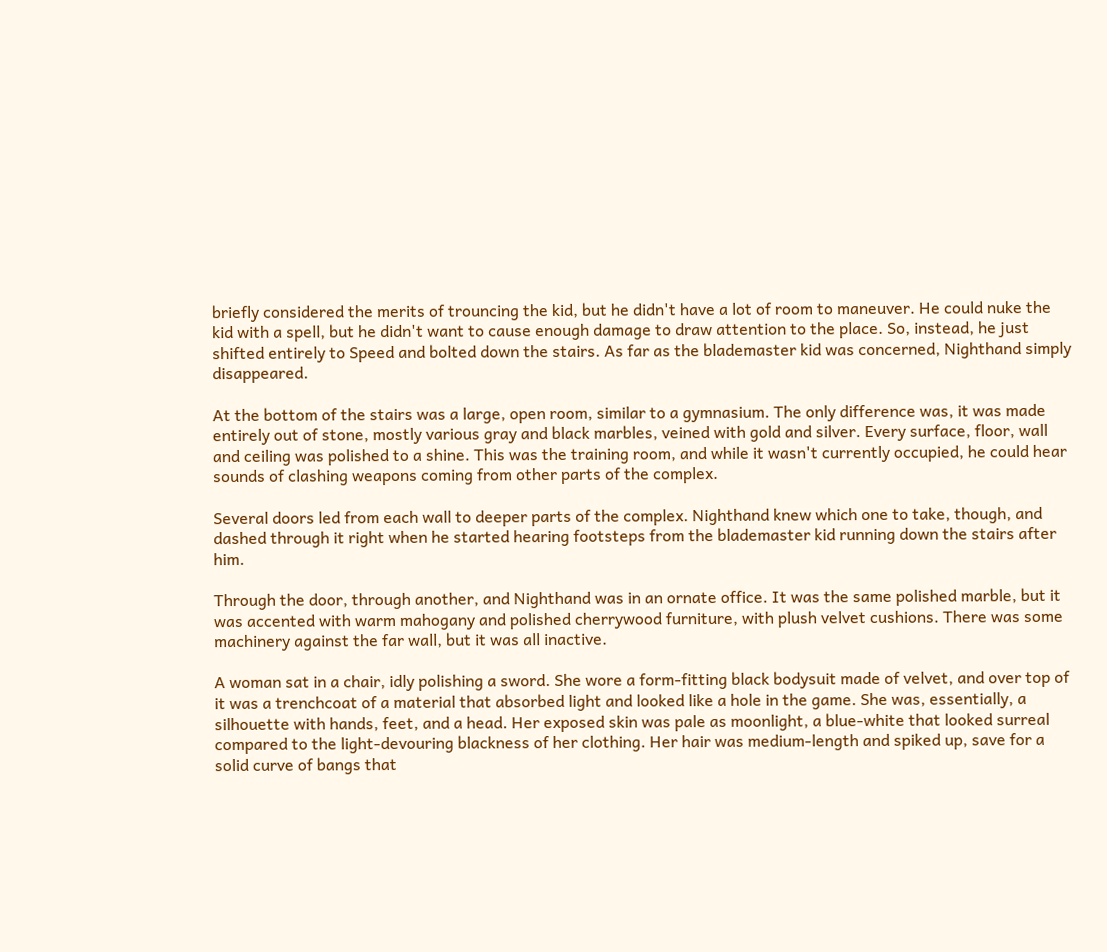briefly considered the merits of trouncing the kid, but he didn't have a lot of room to maneuver. He could nuke the kid with a spell, but he didn't want to cause enough damage to draw attention to the place. So, instead, he just shifted entirely to Speed and bolted down the stairs. As far as the blademaster kid was concerned, Nighthand simply disappeared.

At the bottom of the stairs was a large, open room, similar to a gymnasium. The only difference was, it was made entirely out of stone, mostly various gray and black marbles, veined with gold and silver. Every surface, floor, wall and ceiling was polished to a shine. This was the training room, and while it wasn't currently occupied, he could hear sounds of clashing weapons coming from other parts of the complex.

Several doors led from each wall to deeper parts of the complex. Nighthand knew which one to take, though, and dashed through it right when he started hearing footsteps from the blademaster kid running down the stairs after him.

Through the door, through another, and Nighthand was in an ornate office. It was the same polished marble, but it was accented with warm mahogany and polished cherrywood furniture, with plush velvet cushions. There was some machinery against the far wall, but it was all inactive.

A woman sat in a chair, idly polishing a sword. She wore a form-fitting black bodysuit made of velvet, and over top of it was a trenchcoat of a material that absorbed light and looked like a hole in the game. She was, essentially, a silhouette with hands, feet, and a head. Her exposed skin was pale as moonlight, a blue-white that looked surreal compared to the light-devouring blackness of her clothing. Her hair was medium-length and spiked up, save for a solid curve of bangs that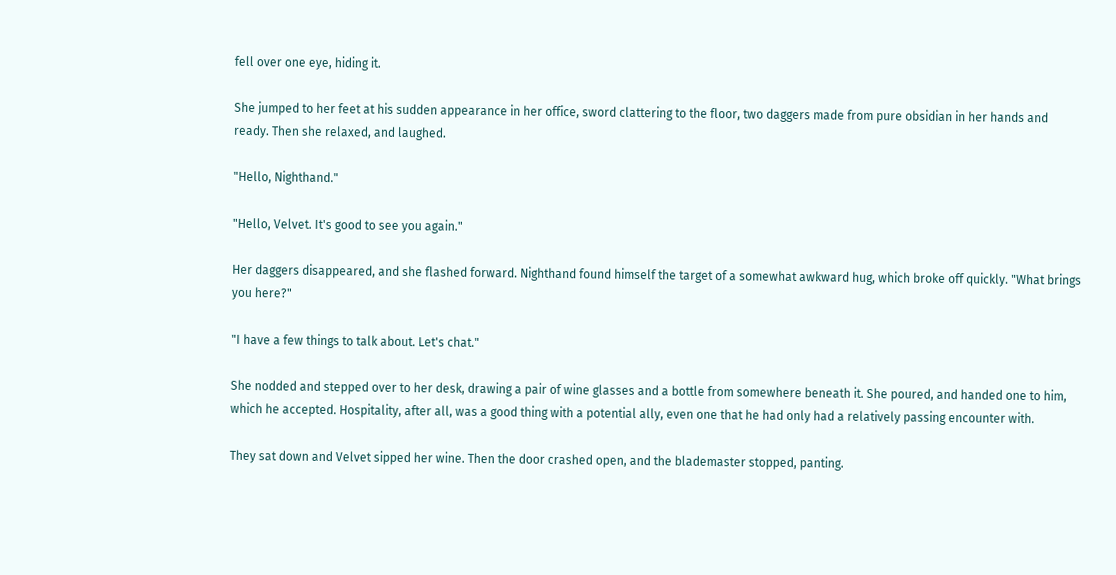fell over one eye, hiding it.

She jumped to her feet at his sudden appearance in her office, sword clattering to the floor, two daggers made from pure obsidian in her hands and ready. Then she relaxed, and laughed.

"Hello, Nighthand."

"Hello, Velvet. It's good to see you again."

Her daggers disappeared, and she flashed forward. Nighthand found himself the target of a somewhat awkward hug, which broke off quickly. "What brings you here?"

"I have a few things to talk about. Let's chat."

She nodded and stepped over to her desk, drawing a pair of wine glasses and a bottle from somewhere beneath it. She poured, and handed one to him, which he accepted. Hospitality, after all, was a good thing with a potential ally, even one that he had only had a relatively passing encounter with.

They sat down and Velvet sipped her wine. Then the door crashed open, and the blademaster stopped, panting.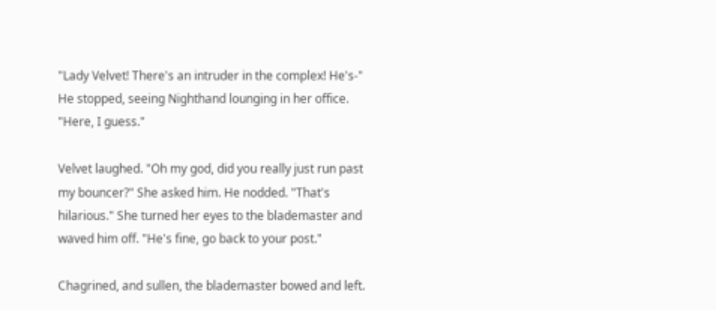"Lady Velvet! There's an intruder in the complex! He's-" He stopped, seeing Nighthand lounging in her office. "Here, I guess."

Velvet laughed. "Oh my god, did you really just run past my bouncer?" She asked him. He nodded. "That's hilarious." She turned her eyes to the blademaster and waved him off. "He's fine, go back to your post."

Chagrined, and sullen, the blademaster bowed and left.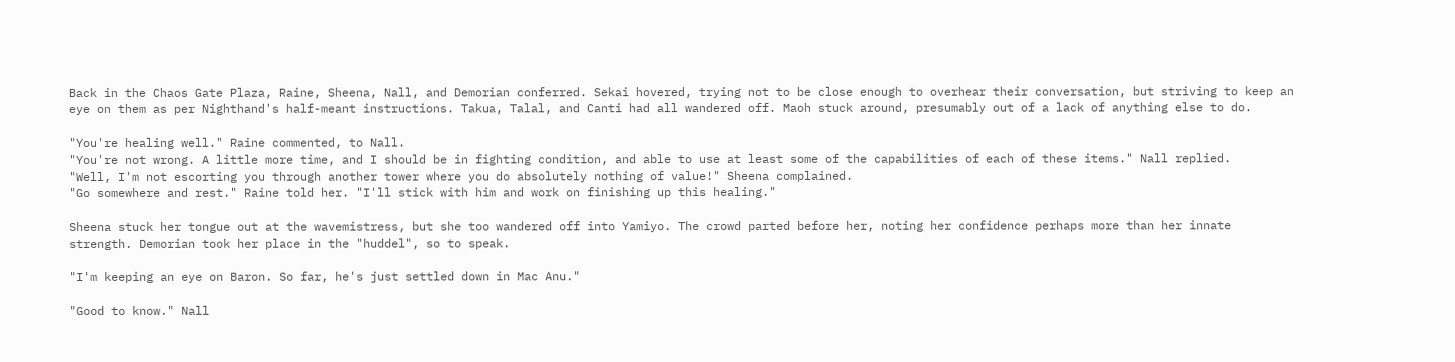Back in the Chaos Gate Plaza, Raine, Sheena, Nall, and Demorian conferred. Sekai hovered, trying not to be close enough to overhear their conversation, but striving to keep an eye on them as per Nighthand's half-meant instructions. Takua, Talal, and Canti had all wandered off. Maoh stuck around, presumably out of a lack of anything else to do.

"You're healing well." Raine commented, to Nall.
"You're not wrong. A little more time, and I should be in fighting condition, and able to use at least some of the capabilities of each of these items." Nall replied.
"Well, I'm not escorting you through another tower where you do absolutely nothing of value!" Sheena complained.
"Go somewhere and rest." Raine told her. "I'll stick with him and work on finishing up this healing."

Sheena stuck her tongue out at the wavemistress, but she too wandered off into Yamiyo. The crowd parted before her, noting her confidence perhaps more than her innate strength. Demorian took her place in the "huddel", so to speak.

"I'm keeping an eye on Baron. So far, he's just settled down in Mac Anu."

"Good to know." Nall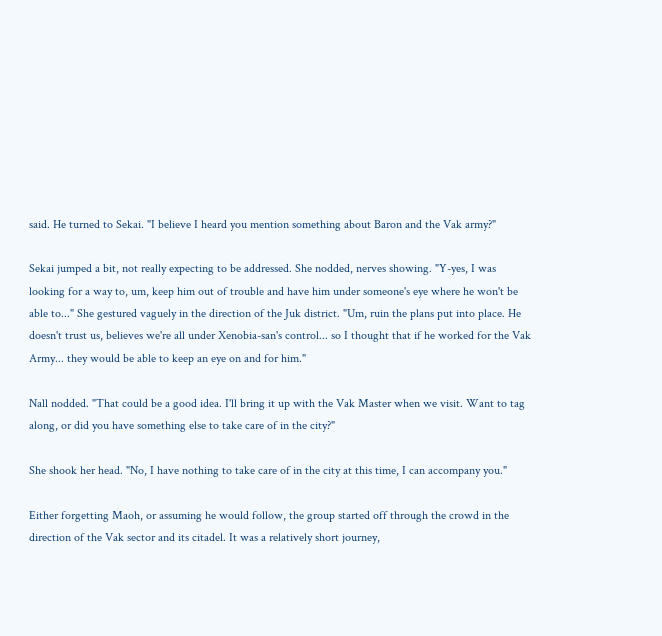said. He turned to Sekai. "I believe I heard you mention something about Baron and the Vak army?"

Sekai jumped a bit, not really expecting to be addressed. She nodded, nerves showing. "Y-yes, I was looking for a way to, um, keep him out of trouble and have him under someone's eye where he won't be able to..." She gestured vaguely in the direction of the Juk district. "Um, ruin the plans put into place. He doesn't trust us, believes we're all under Xenobia-san's control... so I thought that if he worked for the Vak Army... they would be able to keep an eye on and for him."

Nall nodded. "That could be a good idea. I'll bring it up with the Vak Master when we visit. Want to tag along, or did you have something else to take care of in the city?"

She shook her head. "No, I have nothing to take care of in the city at this time, I can accompany you."

Either forgetting Maoh, or assuming he would follow, the group started off through the crowd in the direction of the Vak sector and its citadel. It was a relatively short journey,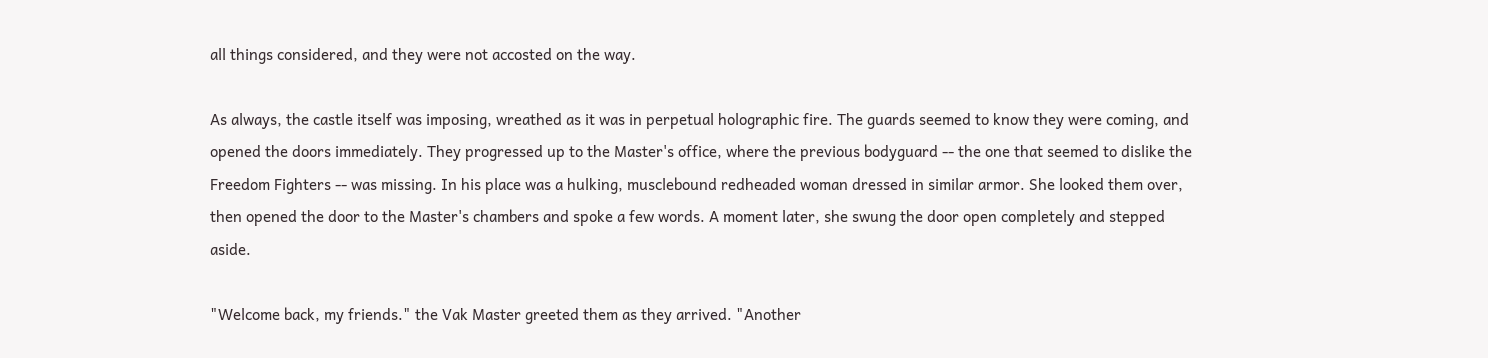all things considered, and they were not accosted on the way.

As always, the castle itself was imposing, wreathed as it was in perpetual holographic fire. The guards seemed to know they were coming, and opened the doors immediately. They progressed up to the Master's office, where the previous bodyguard -- the one that seemed to dislike the Freedom Fighters -- was missing. In his place was a hulking, musclebound redheaded woman dressed in similar armor. She looked them over, then opened the door to the Master's chambers and spoke a few words. A moment later, she swung the door open completely and stepped aside.

"Welcome back, my friends." the Vak Master greeted them as they arrived. "Another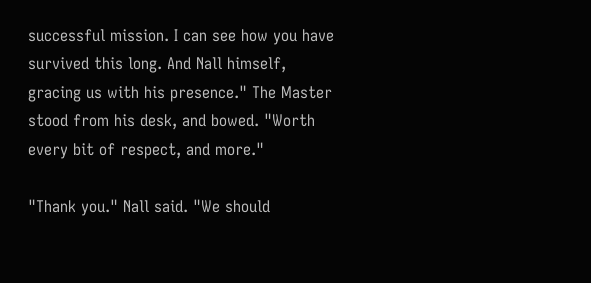successful mission. I can see how you have survived this long. And Nall himself, gracing us with his presence." The Master stood from his desk, and bowed. "Worth every bit of respect, and more."

"Thank you." Nall said. "We should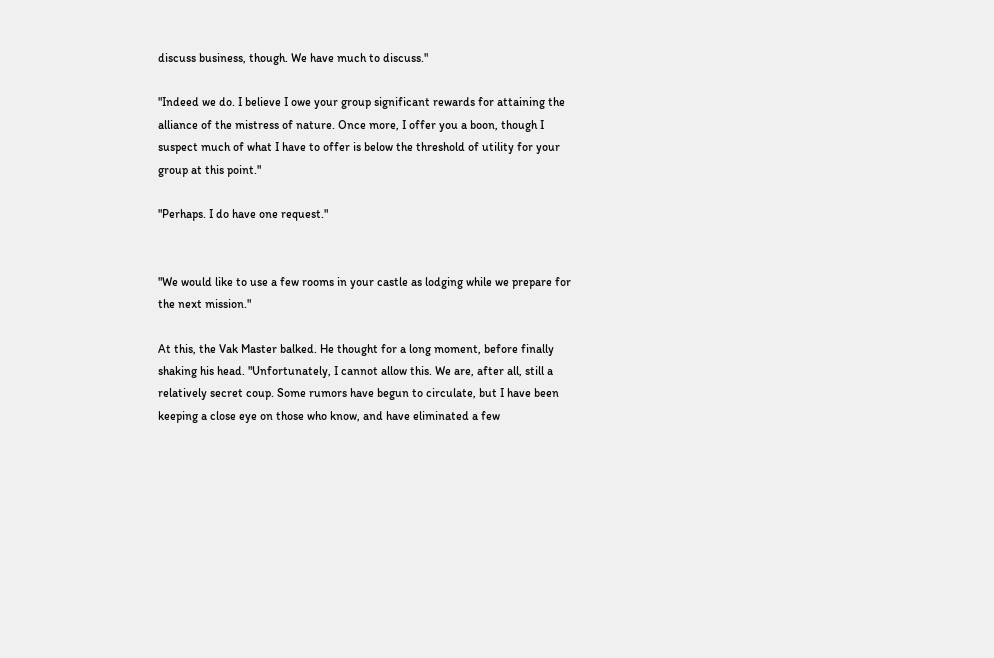discuss business, though. We have much to discuss."

"Indeed we do. I believe I owe your group significant rewards for attaining the alliance of the mistress of nature. Once more, I offer you a boon, though I suspect much of what I have to offer is below the threshold of utility for your group at this point."

"Perhaps. I do have one request."


"We would like to use a few rooms in your castle as lodging while we prepare for the next mission."

At this, the Vak Master balked. He thought for a long moment, before finally shaking his head. "Unfortunately, I cannot allow this. We are, after all, still a relatively secret coup. Some rumors have begun to circulate, but I have been keeping a close eye on those who know, and have eliminated a few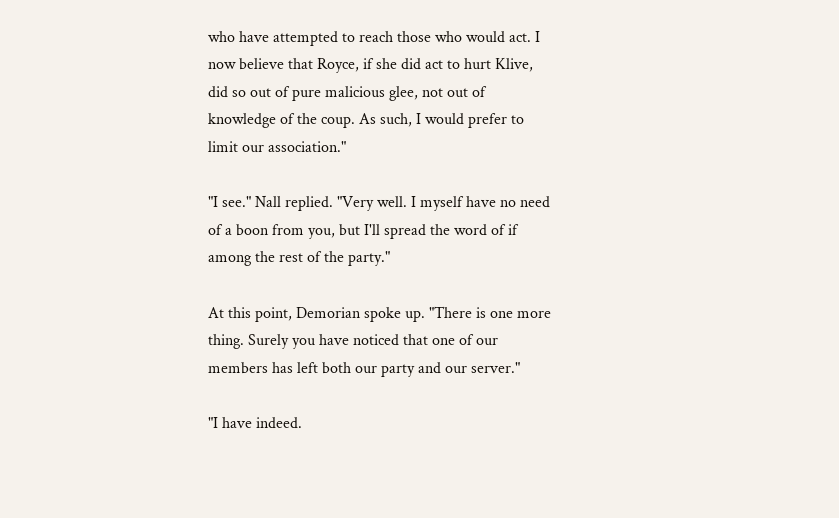who have attempted to reach those who would act. I now believe that Royce, if she did act to hurt Klive, did so out of pure malicious glee, not out of knowledge of the coup. As such, I would prefer to limit our association."

"I see." Nall replied. "Very well. I myself have no need of a boon from you, but I'll spread the word of if among the rest of the party."

At this point, Demorian spoke up. "There is one more thing. Surely you have noticed that one of our members has left both our party and our server."

"I have indeed.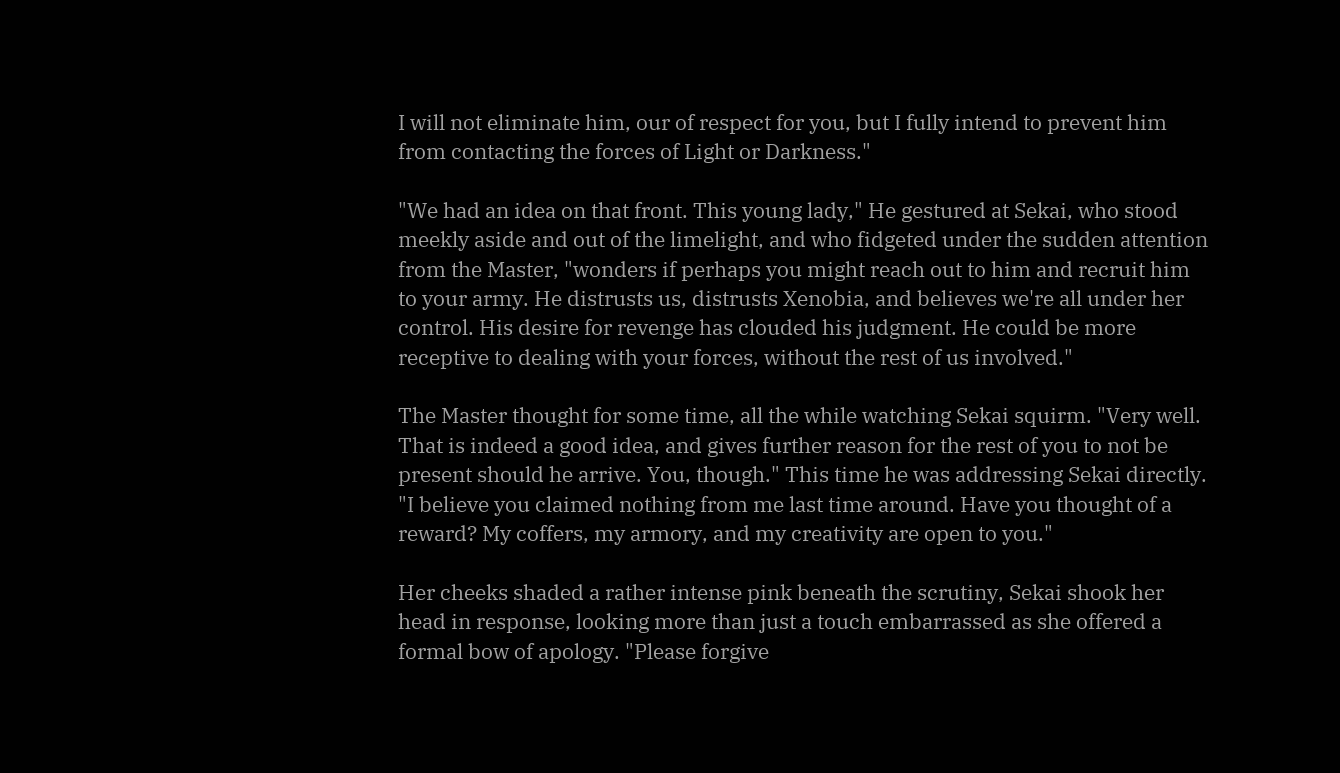I will not eliminate him, our of respect for you, but I fully intend to prevent him from contacting the forces of Light or Darkness."

"We had an idea on that front. This young lady," He gestured at Sekai, who stood meekly aside and out of the limelight, and who fidgeted under the sudden attention from the Master, "wonders if perhaps you might reach out to him and recruit him to your army. He distrusts us, distrusts Xenobia, and believes we're all under her control. His desire for revenge has clouded his judgment. He could be more receptive to dealing with your forces, without the rest of us involved."

The Master thought for some time, all the while watching Sekai squirm. "Very well. That is indeed a good idea, and gives further reason for the rest of you to not be present should he arrive. You, though." This time he was addressing Sekai directly. "I believe you claimed nothing from me last time around. Have you thought of a reward? My coffers, my armory, and my creativity are open to you."

Her cheeks shaded a rather intense pink beneath the scrutiny, Sekai shook her head in response, looking more than just a touch embarrassed as she offered a formal bow of apology. "Please forgive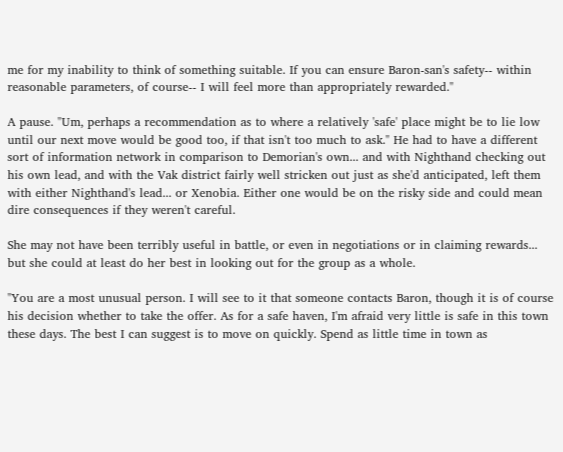me for my inability to think of something suitable. If you can ensure Baron-san's safety-- within reasonable parameters, of course-- I will feel more than appropriately rewarded."

A pause. "Um, perhaps a recommendation as to where a relatively 'safe' place might be to lie low until our next move would be good too, if that isn't too much to ask." He had to have a different sort of information network in comparison to Demorian's own... and with Nighthand checking out his own lead, and with the Vak district fairly well stricken out just as she'd anticipated, left them with either Nighthand's lead... or Xenobia. Either one would be on the risky side and could mean dire consequences if they weren't careful.

She may not have been terribly useful in battle, or even in negotiations or in claiming rewards... but she could at least do her best in looking out for the group as a whole.

"You are a most unusual person. I will see to it that someone contacts Baron, though it is of course his decision whether to take the offer. As for a safe haven, I'm afraid very little is safe in this town these days. The best I can suggest is to move on quickly. Spend as little time in town as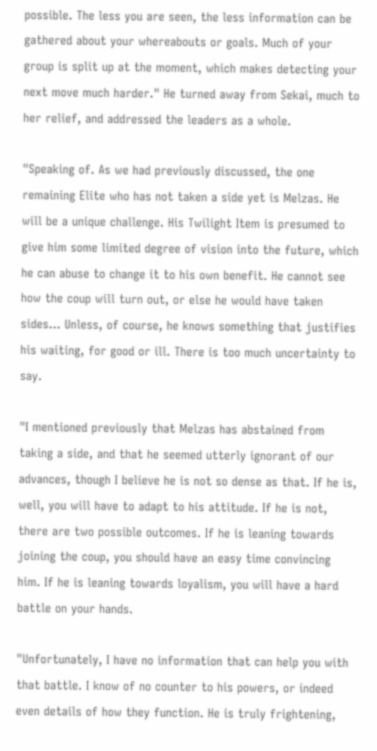possible. The less you are seen, the less information can be gathered about your whereabouts or goals. Much of your group is split up at the moment, which makes detecting your next move much harder." He turned away from Sekai, much to her relief, and addressed the leaders as a whole.

"Speaking of. As we had previously discussed, the one remaining Elite who has not taken a side yet is Melzas. He will be a unique challenge. His Twilight Item is presumed to give him some limited degree of vision into the future, which he can abuse to change it to his own benefit. He cannot see how the coup will turn out, or else he would have taken sides... Unless, of course, he knows something that justifies his waiting, for good or ill. There is too much uncertainty to say.

"I mentioned previously that Melzas has abstained from taking a side, and that he seemed utterly ignorant of our advances, though I believe he is not so dense as that. If he is, well, you will have to adapt to his attitude. If he is not, there are two possible outcomes. If he is leaning towards joining the coup, you should have an easy time convincing him. If he is leaning towards loyalism, you will have a hard battle on your hands.

"Unfortunately, I have no information that can help you with that battle. I know of no counter to his powers, or indeed even details of how they function. He is truly frightening,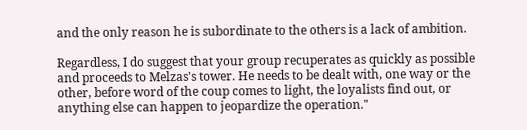and the only reason he is subordinate to the others is a lack of ambition.

Regardless, I do suggest that your group recuperates as quickly as possible and proceeds to Melzas's tower. He needs to be dealt with, one way or the other, before word of the coup comes to light, the loyalists find out, or anything else can happen to jeopardize the operation."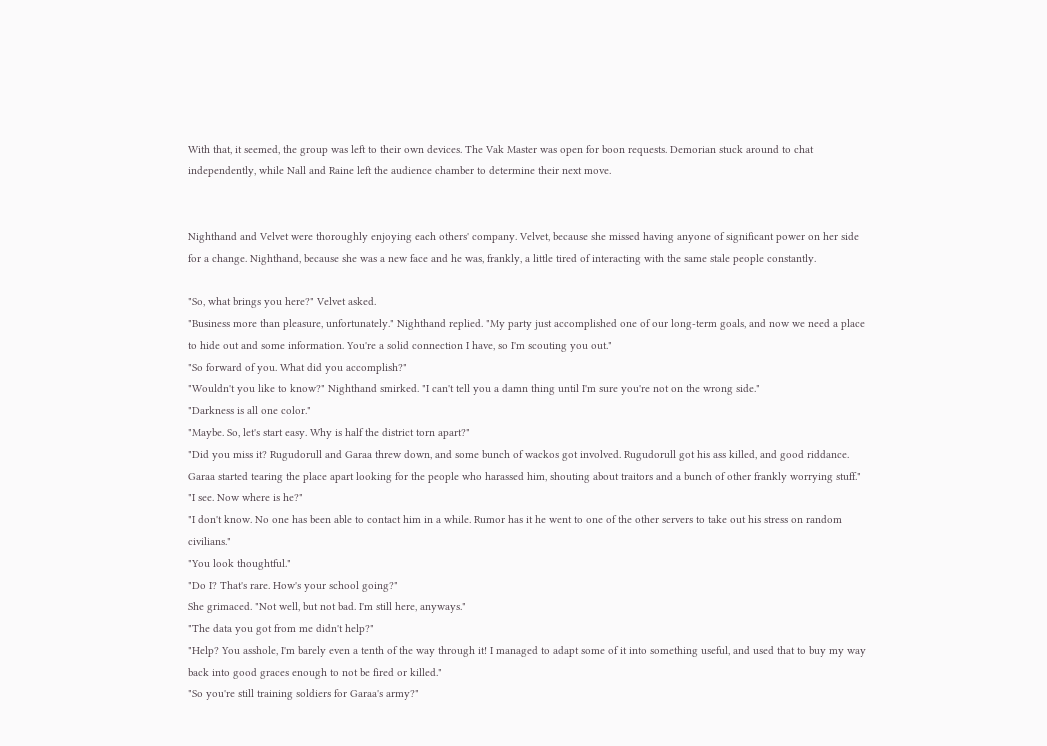With that, it seemed, the group was left to their own devices. The Vak Master was open for boon requests. Demorian stuck around to chat independently, while Nall and Raine left the audience chamber to determine their next move.


Nighthand and Velvet were thoroughly enjoying each others' company. Velvet, because she missed having anyone of significant power on her side for a change. Nighthand, because she was a new face and he was, frankly, a little tired of interacting with the same stale people constantly.

"So, what brings you here?" Velvet asked.
"Business more than pleasure, unfortunately." Nighthand replied. "My party just accomplished one of our long-term goals, and now we need a place to hide out and some information. You're a solid connection I have, so I'm scouting you out."
"So forward of you. What did you accomplish?"
"Wouldn't you like to know?" Nighthand smirked. "I can't tell you a damn thing until I'm sure you're not on the wrong side."
"Darkness is all one color."
"Maybe. So, let's start easy. Why is half the district torn apart?"
"Did you miss it? Rugudorull and Garaa threw down, and some bunch of wackos got involved. Rugudorull got his ass killed, and good riddance. Garaa started tearing the place apart looking for the people who harassed him, shouting about traitors and a bunch of other frankly worrying stuff."
"I see. Now where is he?"
"I don't know. No one has been able to contact him in a while. Rumor has it he went to one of the other servers to take out his stress on random civilians."
"You look thoughtful."
"Do I? That's rare. How's your school going?"
She grimaced. "Not well, but not bad. I'm still here, anyways."
"The data you got from me didn't help?"
"Help? You asshole, I'm barely even a tenth of the way through it! I managed to adapt some of it into something useful, and used that to buy my way back into good graces enough to not be fired or killed."
"So you're still training soldiers for Garaa's army?"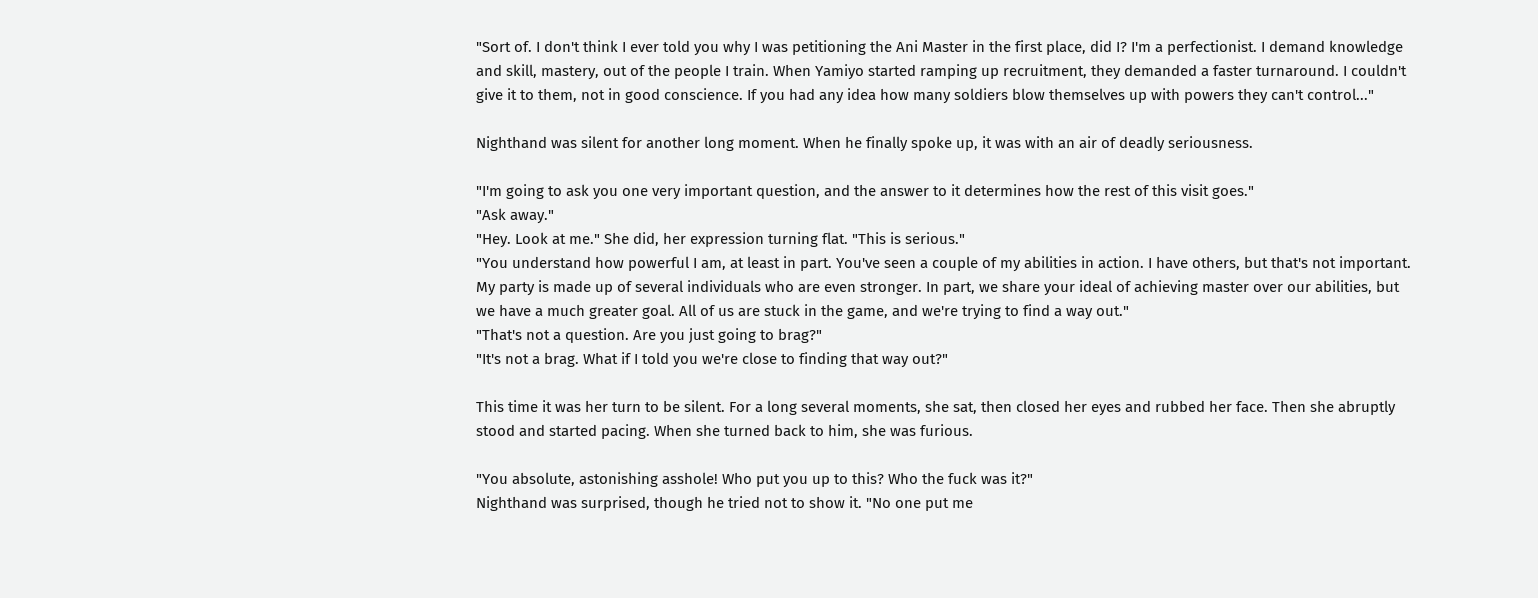"Sort of. I don't think I ever told you why I was petitioning the Ani Master in the first place, did I? I'm a perfectionist. I demand knowledge and skill, mastery, out of the people I train. When Yamiyo started ramping up recruitment, they demanded a faster turnaround. I couldn't give it to them, not in good conscience. If you had any idea how many soldiers blow themselves up with powers they can't control..."

Nighthand was silent for another long moment. When he finally spoke up, it was with an air of deadly seriousness.

"I'm going to ask you one very important question, and the answer to it determines how the rest of this visit goes."
"Ask away."
"Hey. Look at me." She did, her expression turning flat. "This is serious."
"You understand how powerful I am, at least in part. You've seen a couple of my abilities in action. I have others, but that's not important. My party is made up of several individuals who are even stronger. In part, we share your ideal of achieving master over our abilities, but we have a much greater goal. All of us are stuck in the game, and we're trying to find a way out."
"That's not a question. Are you just going to brag?"
"It's not a brag. What if I told you we're close to finding that way out?"

This time it was her turn to be silent. For a long several moments, she sat, then closed her eyes and rubbed her face. Then she abruptly stood and started pacing. When she turned back to him, she was furious.

"You absolute, astonishing asshole! Who put you up to this? Who the fuck was it?"
Nighthand was surprised, though he tried not to show it. "No one put me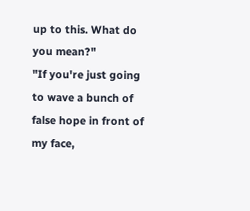up to this. What do you mean?"
"If you're just going to wave a bunch of false hope in front of my face,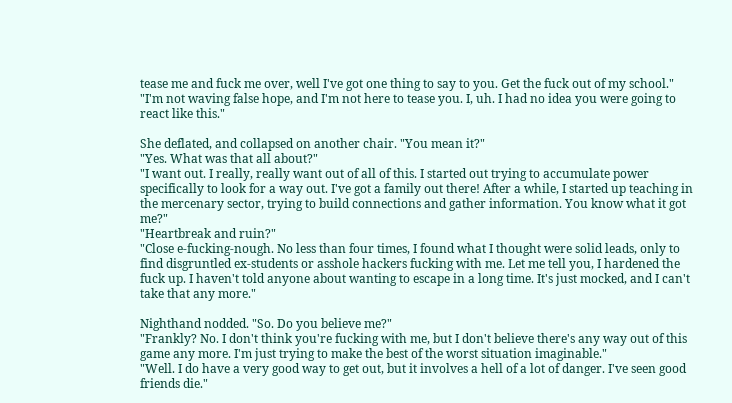tease me and fuck me over, well I've got one thing to say to you. Get the fuck out of my school."
"I'm not waving false hope, and I'm not here to tease you. I, uh. I had no idea you were going to react like this."

She deflated, and collapsed on another chair. "You mean it?"
"Yes. What was that all about?"
"I want out. I really, really want out of all of this. I started out trying to accumulate power specifically to look for a way out. I've got a family out there! After a while, I started up teaching in the mercenary sector, trying to build connections and gather information. You know what it got me?"
"Heartbreak and ruin?"
"Close e-fucking-nough. No less than four times, I found what I thought were solid leads, only to find disgruntled ex-students or asshole hackers fucking with me. Let me tell you, I hardened the fuck up. I haven't told anyone about wanting to escape in a long time. It's just mocked, and I can't take that any more."

Nighthand nodded. "So. Do you believe me?"
"Frankly? No. I don't think you're fucking with me, but I don't believe there's any way out of this game any more. I'm just trying to make the best of the worst situation imaginable."
"Well. I do have a very good way to get out, but it involves a hell of a lot of danger. I've seen good friends die."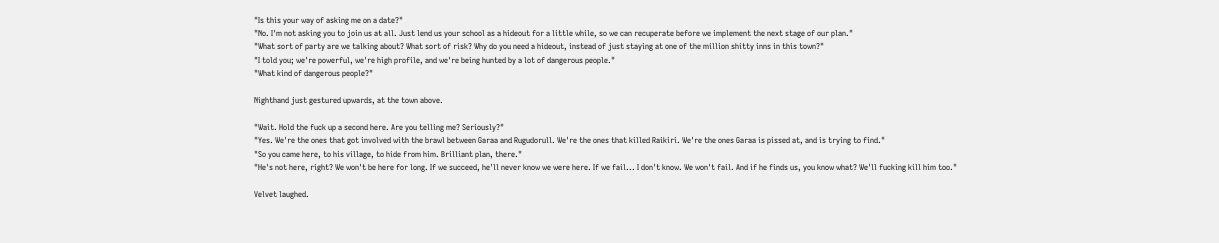"Is this your way of asking me on a date?"
"No. I'm not asking you to join us at all. Just lend us your school as a hideout for a little while, so we can recuperate before we implement the next stage of our plan."
"What sort of party are we talking about? What sort of risk? Why do you need a hideout, instead of just staying at one of the million shitty inns in this town?"
"I told you; we're powerful, we're high profile, and we're being hunted by a lot of dangerous people."
"What kind of dangerous people?"

Nighthand just gestured upwards, at the town above.

"Wait. Hold the fuck up a second here. Are you telling me? Seriously?"
"Yes. We're the ones that got involved with the brawl between Garaa and Rugudorull. We're the ones that killed Raikiri. We're the ones Garaa is pissed at, and is trying to find."
"So you came here, to his village, to hide from him. Brilliant plan, there."
"He's not here, right? We won't be here for long. If we succeed, he'll never know we were here. If we fail... I don't know. We won't fail. And if he finds us, you know what? We'll fucking kill him too."

Velvet laughed.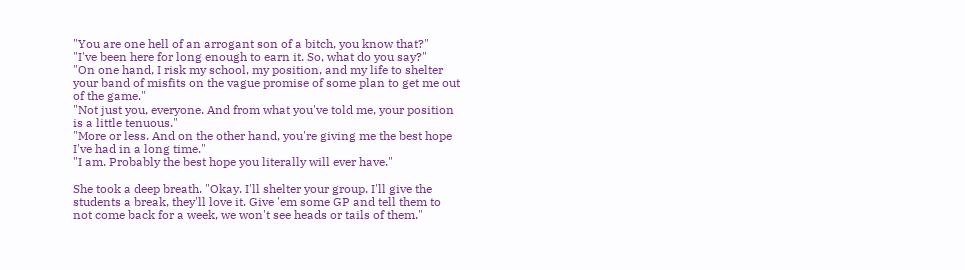"You are one hell of an arrogant son of a bitch, you know that?"
"I've been here for long enough to earn it. So, what do you say?"
"On one hand, I risk my school, my position, and my life to shelter your band of misfits on the vague promise of some plan to get me out of the game."
"Not just you, everyone. And from what you've told me, your position is a little tenuous."
"More or less. And on the other hand, you're giving me the best hope I've had in a long time."
"I am. Probably the best hope you literally will ever have."

She took a deep breath. "Okay. I'll shelter your group. I'll give the students a break, they'll love it. Give 'em some GP and tell them to not come back for a week, we won't see heads or tails of them."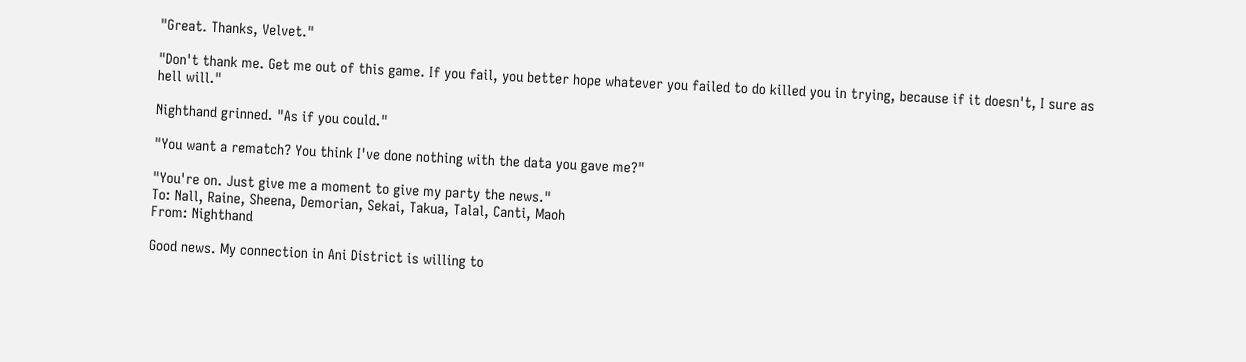"Great. Thanks, Velvet."

"Don't thank me. Get me out of this game. If you fail, you better hope whatever you failed to do killed you in trying, because if it doesn't, I sure as hell will."

Nighthand grinned. "As if you could."

"You want a rematch? You think I've done nothing with the data you gave me?"

"You're on. Just give me a moment to give my party the news."
To: Nall, Raine, Sheena, Demorian, Sekai, Takua, Talal, Canti, Maoh
From: Nighthand

Good news. My connection in Ani District is willing to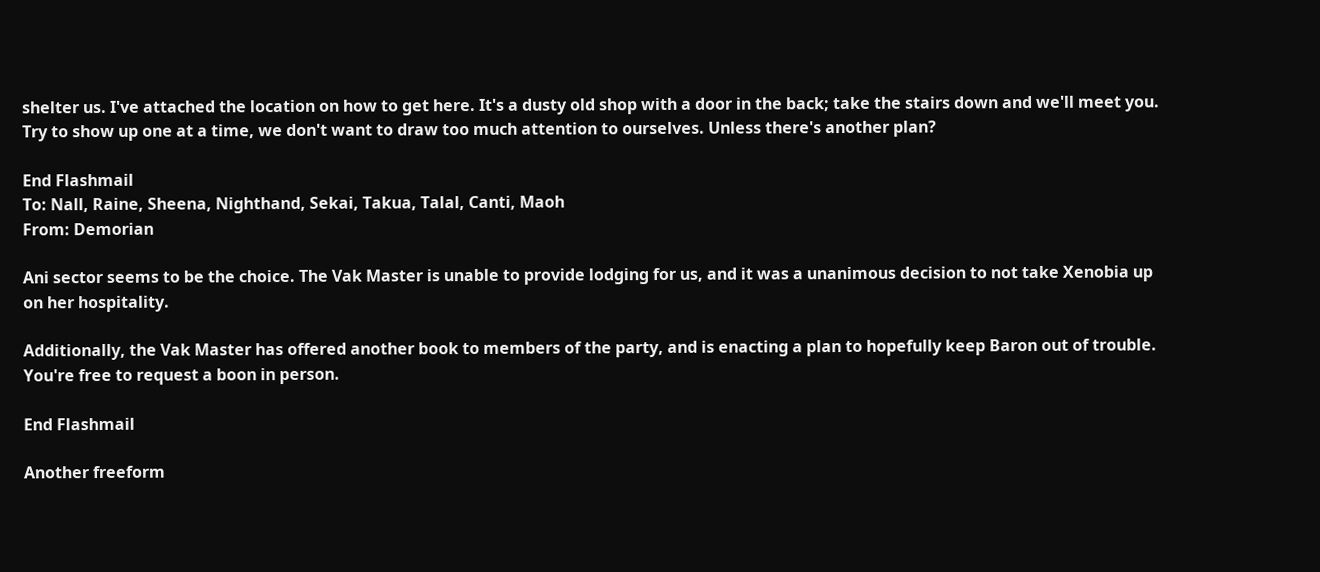shelter us. I've attached the location on how to get here. It's a dusty old shop with a door in the back; take the stairs down and we'll meet you. Try to show up one at a time, we don't want to draw too much attention to ourselves. Unless there's another plan?

End Flashmail
To: Nall, Raine, Sheena, Nighthand, Sekai, Takua, Talal, Canti, Maoh
From: Demorian

Ani sector seems to be the choice. The Vak Master is unable to provide lodging for us, and it was a unanimous decision to not take Xenobia up on her hospitality.

Additionally, the Vak Master has offered another book to members of the party, and is enacting a plan to hopefully keep Baron out of trouble. You're free to request a boon in person.

End Flashmail

Another freeform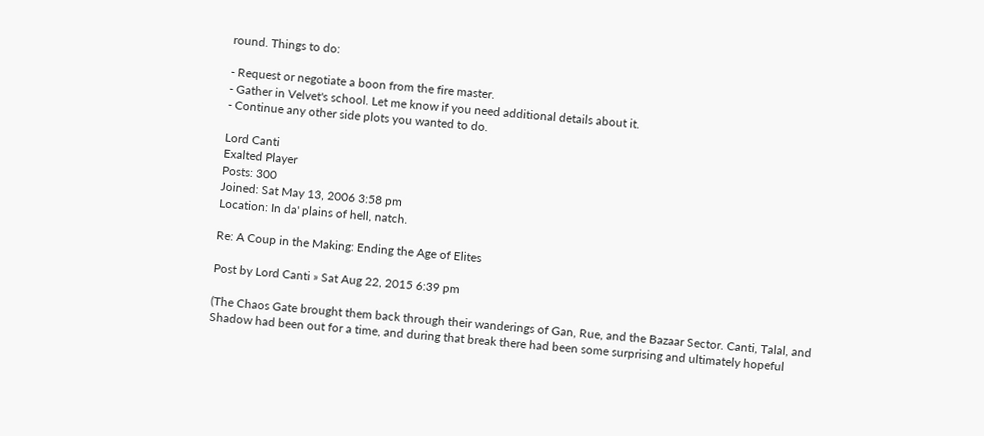round. Things to do:

- Request or negotiate a boon from the fire master.
- Gather in Velvet's school. Let me know if you need additional details about it.
- Continue any other side plots you wanted to do.

Lord Canti
Exalted Player
Posts: 300
Joined: Sat May 13, 2006 3:58 pm
Location: In da' plains of hell, natch.

Re: A Coup in the Making: Ending the Age of Elites

Post by Lord Canti » Sat Aug 22, 2015 6:39 pm

(The Chaos Gate brought them back through their wanderings of Gan, Rue, and the Bazaar Sector. Canti, Talal, and Shadow had been out for a time, and during that break there had been some surprising and ultimately hopeful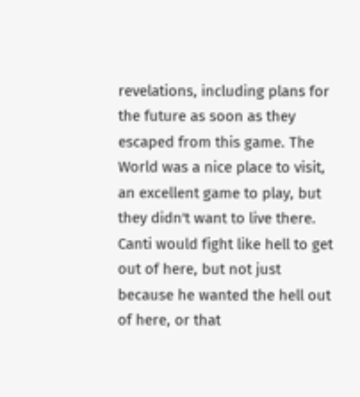revelations, including plans for the future as soon as they escaped from this game. The World was a nice place to visit, an excellent game to play, but they didn't want to live there. Canti would fight like hell to get out of here, but not just because he wanted the hell out of here, or that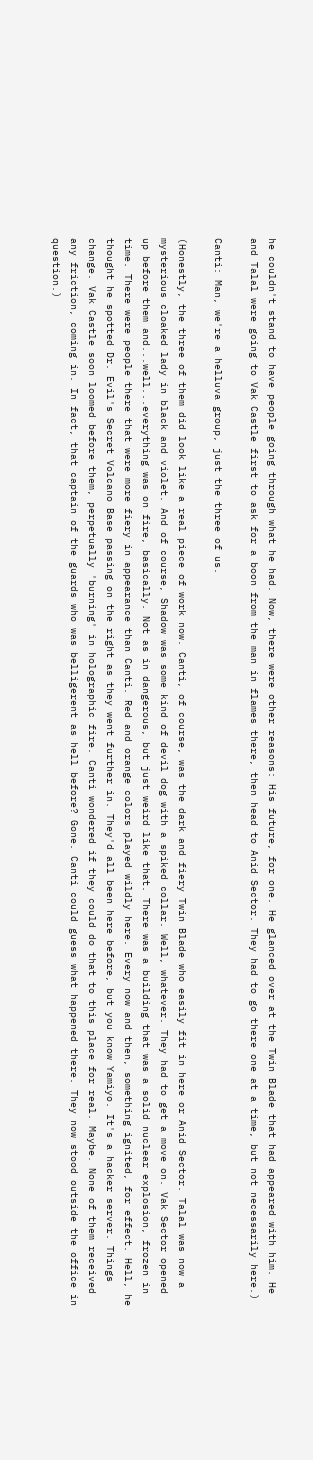he couldn't stand to have people going through what he had. Now, there were other reasons: His future, for one. He glanced over at the Twin Blade that had appeared with him. He and Talal were going to Vak Castle first to ask for a boon from the man in flames there, then head to Anid Sector. They had to go there one at a time, but not necessarily here.)

Canti: Man, we're a helluva group, just the three of us.

(Honestly, the three of them did look like a real piece of work now. Canti, of course, was the dark and fiery Twin Blade who easily fit in here or Anid Sector. Talal was now a mysterious cloaked lady in black and violet. And of course, Shadow was some kind of devil dog with a spiked collar. Well, whatever. They had to get a move on. Vak Sector opened up before them and...well...everything was on fire, basically. Not as in dangerous, but just weird like that. There was a building that was a solid nuclear explosion, frozen in time. There were people there that were more fiery in appearance than Canti. Red and orange colors played wildly here. Every now and then, something ignited, for effect. Hell, he thought he spotted Dr. Evil's Secret Volcano Base passing on the right as they went further in. They'd all been here before, but you know Yamiyo. It's a hacker server. Things change. Vak Castle soon loomed before them, perpetually 'burning' in holographic fire. Canti wondered if they could do that to this place for real. Maybe. None of them received any friction, coming in. In fact, that captain of the guards who was belligerent as hell before? Gone. Canti could guess what happened there. They now stood outside the office in question.)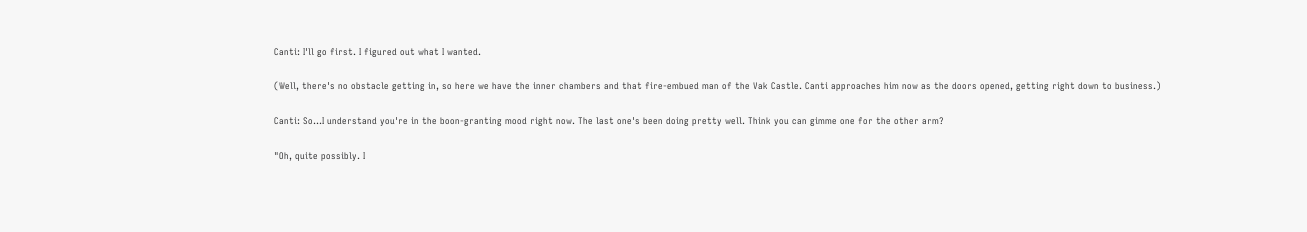Canti: I'll go first. I figured out what I wanted.

(Well, there's no obstacle getting in, so here we have the inner chambers and that fire-embued man of the Vak Castle. Canti approaches him now as the doors opened, getting right down to business.)

Canti: So...I understand you're in the boon-granting mood right now. The last one's been doing pretty well. Think you can gimme one for the other arm?

"Oh, quite possibly. I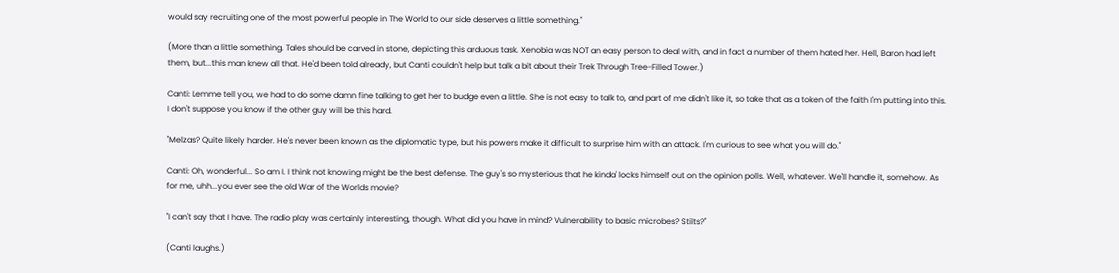would say recruiting one of the most powerful people in The World to our side deserves a little something."

(More than a little something. Tales should be carved in stone, depicting this arduous task. Xenobia was NOT an easy person to deal with, and in fact a number of them hated her. Hell, Baron had left them, but...this man knew all that. He'd been told already, but Canti couldn't help but talk a bit about their Trek Through Tree-Filled Tower.)

Canti: Lemme tell you, we had to do some damn fine talking to get her to budge even a little. She is not easy to talk to, and part of me didn't like it, so take that as a token of the faith I'm putting into this. I don't suppose you know if the other guy will be this hard.

"Melzas? Quite likely harder. He's never been known as the diplomatic type, but his powers make it difficult to surprise him with an attack. I'm curious to see what you will do."

Canti: Oh, wonderful... So am I. I think not knowing might be the best defense. The guy's so mysterious that he kinda' locks himself out on the opinion polls. Well, whatever. We'll handle it, somehow. As for me, uhh...you ever see the old War of the Worlds movie?

"I can't say that I have. The radio play was certainly interesting, though. What did you have in mind? Vulnerability to basic microbes? Stilts?"

(Canti laughs.)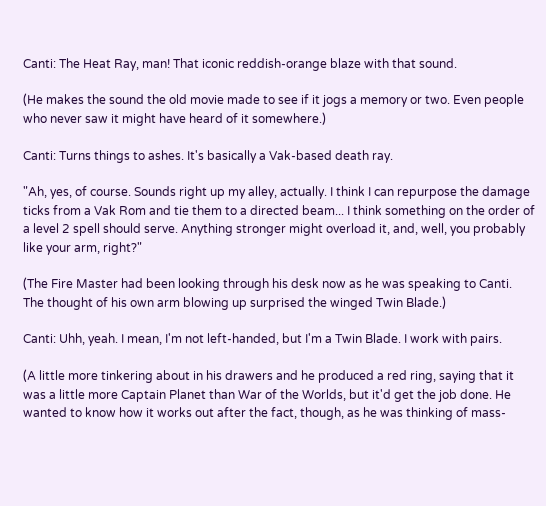Canti: The Heat Ray, man! That iconic reddish-orange blaze with that sound.

(He makes the sound the old movie made to see if it jogs a memory or two. Even people who never saw it might have heard of it somewhere.)

Canti: Turns things to ashes. It's basically a Vak-based death ray.

"Ah, yes, of course. Sounds right up my alley, actually. I think I can repurpose the damage ticks from a Vak Rom and tie them to a directed beam... I think something on the order of a level 2 spell should serve. Anything stronger might overload it, and, well, you probably like your arm, right?"

(The Fire Master had been looking through his desk now as he was speaking to Canti. The thought of his own arm blowing up surprised the winged Twin Blade.)

Canti: Uhh, yeah. I mean, I'm not left-handed, but I'm a Twin Blade. I work with pairs.

(A little more tinkering about in his drawers and he produced a red ring, saying that it was a little more Captain Planet than War of the Worlds, but it'd get the job done. He wanted to know how it works out after the fact, though, as he was thinking of mass-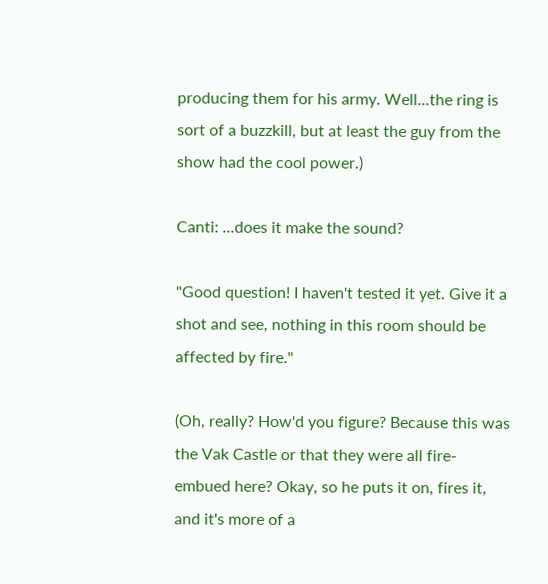producing them for his army. Well...the ring is sort of a buzzkill, but at least the guy from the show had the cool power.)

Canti: ...does it make the sound?

"Good question! I haven't tested it yet. Give it a shot and see, nothing in this room should be affected by fire."

(Oh, really? How'd you figure? Because this was the Vak Castle or that they were all fire-embued here? Okay, so he puts it on, fires it, and it's more of a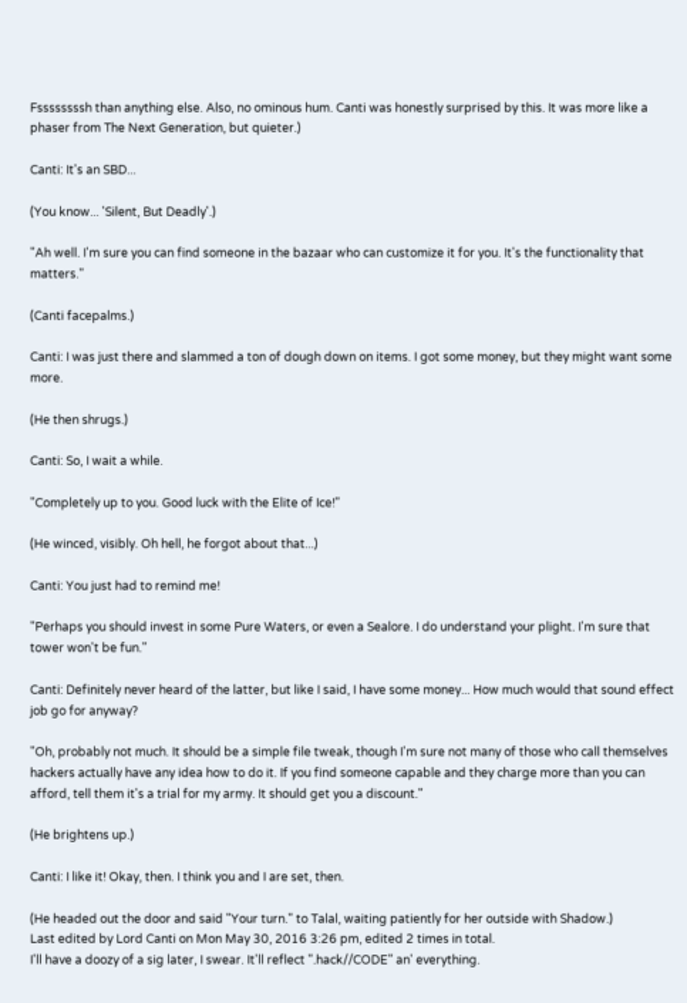Fssssssssh than anything else. Also, no ominous hum. Canti was honestly surprised by this. It was more like a phaser from The Next Generation, but quieter.)

Canti: It's an SBD...

(You know... 'Silent, But Deadly'.)

"Ah well. I'm sure you can find someone in the bazaar who can customize it for you. It's the functionality that matters."

(Canti facepalms.)

Canti: I was just there and slammed a ton of dough down on items. I got some money, but they might want some more.

(He then shrugs.)

Canti: So, I wait a while.

"Completely up to you. Good luck with the Elite of Ice!"

(He winced, visibly. Oh hell, he forgot about that...)

Canti: You just had to remind me!

"Perhaps you should invest in some Pure Waters, or even a Sealore. I do understand your plight. I'm sure that tower won't be fun."

Canti: Definitely never heard of the latter, but like I said, I have some money... How much would that sound effect job go for anyway?

"Oh, probably not much. It should be a simple file tweak, though I'm sure not many of those who call themselves hackers actually have any idea how to do it. If you find someone capable and they charge more than you can afford, tell them it's a trial for my army. It should get you a discount."

(He brightens up.)

Canti: I like it! Okay, then. I think you and I are set, then.

(He headed out the door and said "Your turn." to Talal, waiting patiently for her outside with Shadow.)
Last edited by Lord Canti on Mon May 30, 2016 3:26 pm, edited 2 times in total.
I'll have a doozy of a sig later, I swear. It'll reflect ".hack//CODE" an' everything.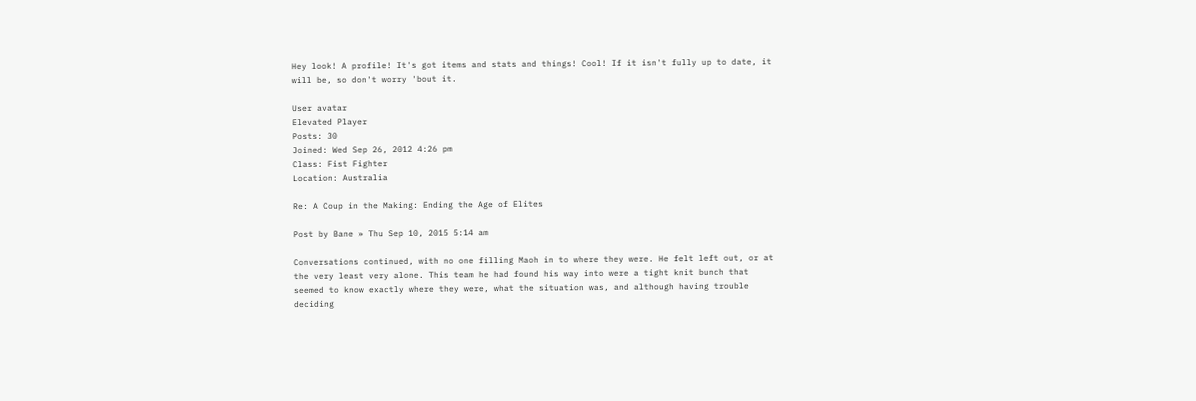Hey look! A profile! It's got items and stats and things! Cool! If it isn't fully up to date, it will be, so don't worry 'bout it.

User avatar
Elevated Player
Posts: 30
Joined: Wed Sep 26, 2012 4:26 pm
Class: Fist Fighter
Location: Australia

Re: A Coup in the Making: Ending the Age of Elites

Post by Bane » Thu Sep 10, 2015 5:14 am

Conversations continued, with no one filling Maoh in to where they were. He felt left out, or at the very least very alone. This team he had found his way into were a tight knit bunch that seemed to know exactly where they were, what the situation was, and although having trouble deciding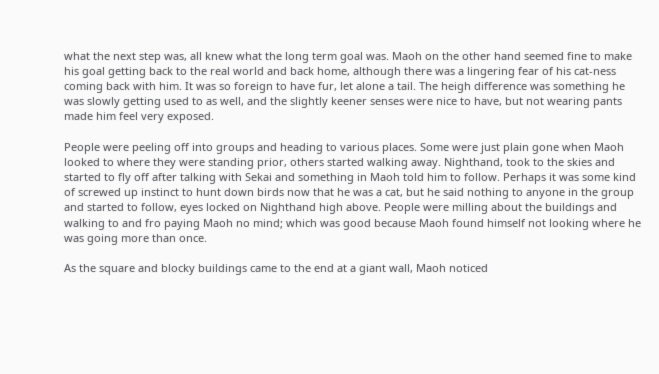what the next step was, all knew what the long term goal was. Maoh on the other hand seemed fine to make his goal getting back to the real world and back home, although there was a lingering fear of his cat-ness coming back with him. It was so foreign to have fur, let alone a tail. The heigh difference was something he was slowly getting used to as well, and the slightly keener senses were nice to have, but not wearing pants made him feel very exposed.

People were peeling off into groups and heading to various places. Some were just plain gone when Maoh looked to where they were standing prior, others started walking away. Nighthand, took to the skies and started to fly off after talking with Sekai and something in Maoh told him to follow. Perhaps it was some kind of screwed up instinct to hunt down birds now that he was a cat, but he said nothing to anyone in the group and started to follow, eyes locked on Nighthand high above. People were milling about the buildings and walking to and fro paying Maoh no mind; which was good because Maoh found himself not looking where he was going more than once.

As the square and blocky buildings came to the end at a giant wall, Maoh noticed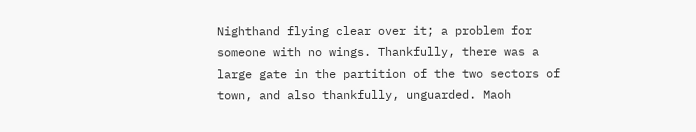Nighthand flying clear over it; a problem for someone with no wings. Thankfully, there was a large gate in the partition of the two sectors of town, and also thankfully, unguarded. Maoh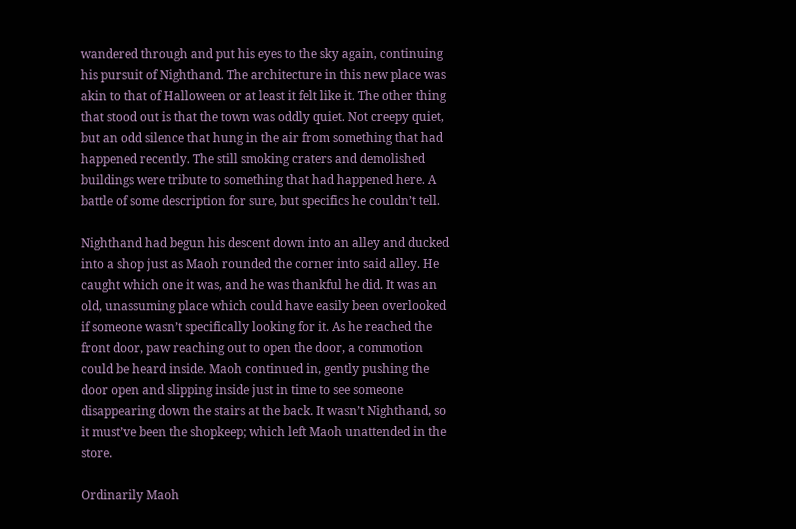wandered through and put his eyes to the sky again, continuing his pursuit of Nighthand. The architecture in this new place was akin to that of Halloween or at least it felt like it. The other thing that stood out is that the town was oddly quiet. Not creepy quiet, but an odd silence that hung in the air from something that had happened recently. The still smoking craters and demolished buildings were tribute to something that had happened here. A battle of some description for sure, but specifics he couldn’t tell.

Nighthand had begun his descent down into an alley and ducked into a shop just as Maoh rounded the corner into said alley. He caught which one it was, and he was thankful he did. It was an old, unassuming place which could have easily been overlooked if someone wasn’t specifically looking for it. As he reached the front door, paw reaching out to open the door, a commotion could be heard inside. Maoh continued in, gently pushing the door open and slipping inside just in time to see someone disappearing down the stairs at the back. It wasn’t Nighthand, so it must’ve been the shopkeep; which left Maoh unattended in the store.

Ordinarily Maoh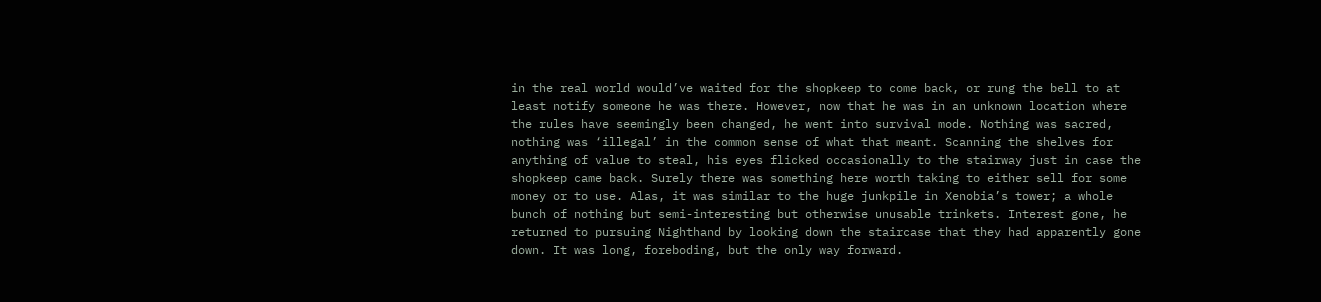in the real world would’ve waited for the shopkeep to come back, or rung the bell to at least notify someone he was there. However, now that he was in an unknown location where the rules have seemingly been changed, he went into survival mode. Nothing was sacred, nothing was ‘illegal’ in the common sense of what that meant. Scanning the shelves for anything of value to steal, his eyes flicked occasionally to the stairway just in case the shopkeep came back. Surely there was something here worth taking to either sell for some money or to use. Alas, it was similar to the huge junkpile in Xenobia’s tower; a whole bunch of nothing but semi-interesting but otherwise unusable trinkets. Interest gone, he returned to pursuing Nighthand by looking down the staircase that they had apparently gone down. It was long, foreboding, but the only way forward.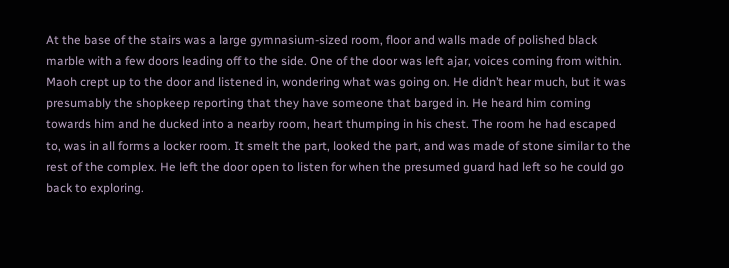At the base of the stairs was a large gymnasium-sized room, floor and walls made of polished black marble with a few doors leading off to the side. One of the door was left ajar, voices coming from within. Maoh crept up to the door and listened in, wondering what was going on. He didn’t hear much, but it was presumably the shopkeep reporting that they have someone that barged in. He heard him coming towards him and he ducked into a nearby room, heart thumping in his chest. The room he had escaped to, was in all forms a locker room. It smelt the part, looked the part, and was made of stone similar to the rest of the complex. He left the door open to listen for when the presumed guard had left so he could go back to exploring.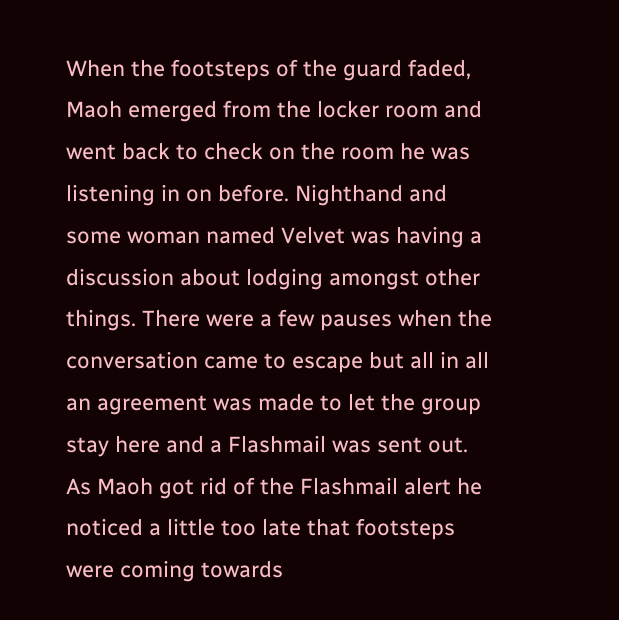When the footsteps of the guard faded, Maoh emerged from the locker room and went back to check on the room he was listening in on before. Nighthand and some woman named Velvet was having a discussion about lodging amongst other things. There were a few pauses when the conversation came to escape but all in all an agreement was made to let the group stay here and a Flashmail was sent out. As Maoh got rid of the Flashmail alert he noticed a little too late that footsteps were coming towards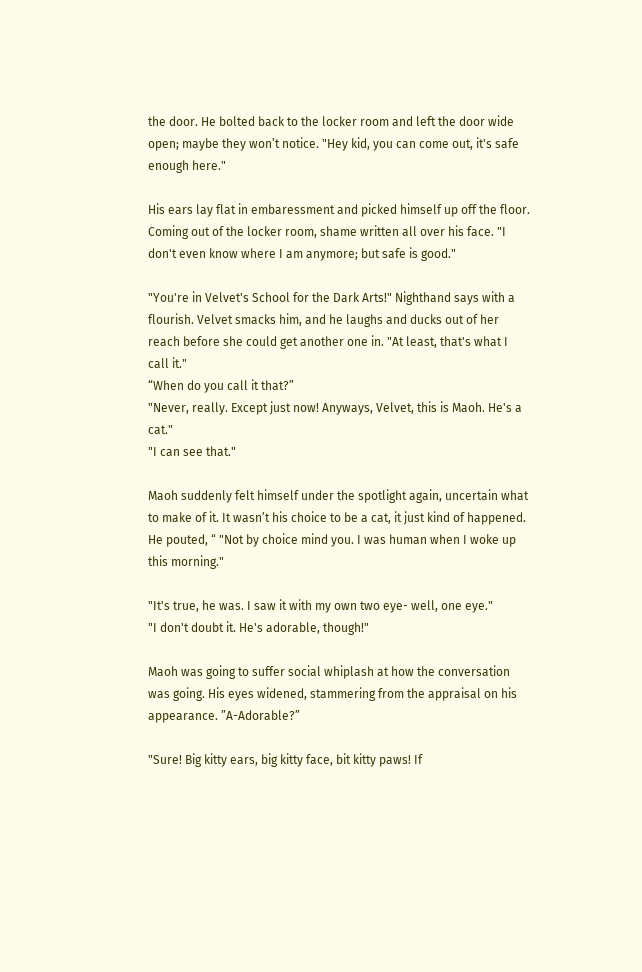the door. He bolted back to the locker room and left the door wide open; maybe they won’t notice. "Hey kid, you can come out, it's safe enough here."

His ears lay flat in embaressment and picked himself up off the floor. Coming out of the locker room, shame written all over his face. "I don't even know where I am anymore; but safe is good."

"You're in Velvet's School for the Dark Arts!" Nighthand says with a flourish. Velvet smacks him, and he laughs and ducks out of her reach before she could get another one in. "At least, that's what I call it."
“When do you call it that?”
"Never, really. Except just now! Anyways, Velvet, this is Maoh. He's a cat."
"I can see that."

Maoh suddenly felt himself under the spotlight again, uncertain what to make of it. It wasn’t his choice to be a cat, it just kind of happened. He pouted, “ "Not by choice mind you. I was human when I woke up this morning."

"It's true, he was. I saw it with my own two eye- well, one eye."
"I don't doubt it. He's adorable, though!"

Maoh was going to suffer social whiplash at how the conversation was going. His eyes widened, stammering from the appraisal on his appearance. ”A-Adorable?”

"Sure! Big kitty ears, big kitty face, bit kitty paws! If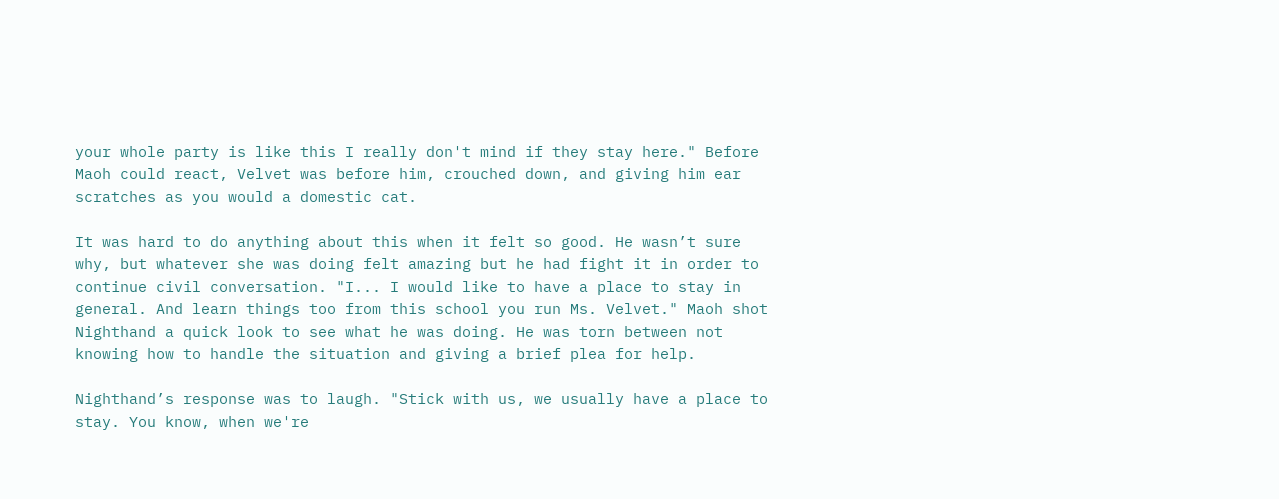your whole party is like this I really don't mind if they stay here." Before Maoh could react, Velvet was before him, crouched down, and giving him ear scratches as you would a domestic cat.

It was hard to do anything about this when it felt so good. He wasn’t sure why, but whatever she was doing felt amazing but he had fight it in order to continue civil conversation. "I... I would like to have a place to stay in general. And learn things too from this school you run Ms. Velvet." Maoh shot Nighthand a quick look to see what he was doing. He was torn between not knowing how to handle the situation and giving a brief plea for help.

Nighthand’s response was to laugh. "Stick with us, we usually have a place to stay. You know, when we're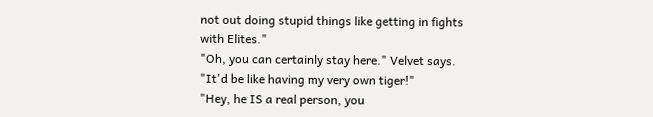not out doing stupid things like getting in fights with Elites."
"Oh, you can certainly stay here." Velvet says. "It'd be like having my very own tiger!"
"Hey, he IS a real person, you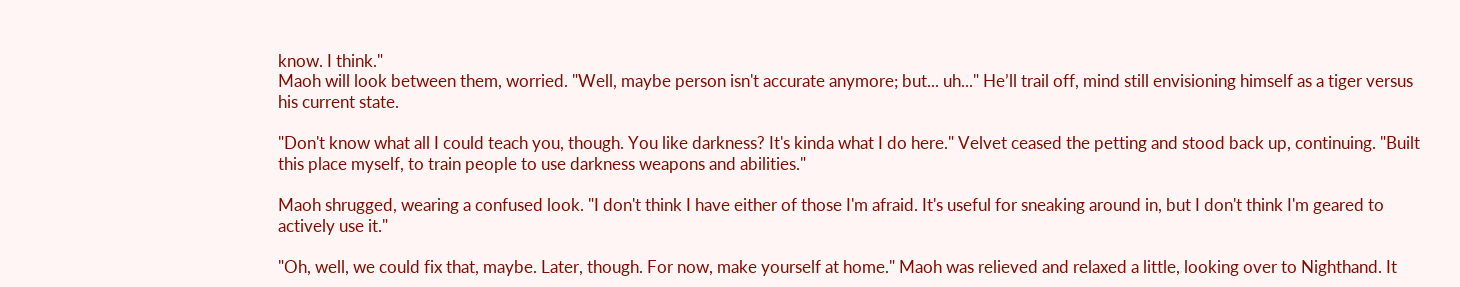know. I think."
Maoh will look between them, worried. "Well, maybe person isn't accurate anymore; but... uh..." He’ll trail off, mind still envisioning himself as a tiger versus his current state.

"Don't know what all I could teach you, though. You like darkness? It's kinda what I do here." Velvet ceased the petting and stood back up, continuing. "Built this place myself, to train people to use darkness weapons and abilities."

Maoh shrugged, wearing a confused look. "I don't think I have either of those I'm afraid. It's useful for sneaking around in, but I don't think I'm geared to actively use it."

"Oh, well, we could fix that, maybe. Later, though. For now, make yourself at home." Maoh was relieved and relaxed a little, looking over to Nighthand. It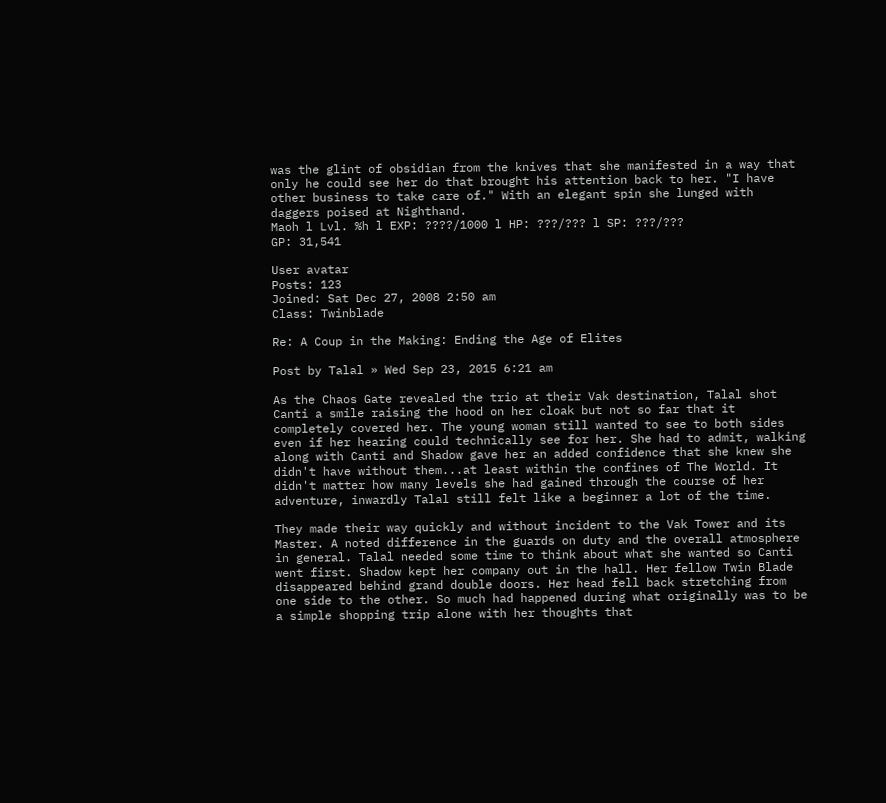was the glint of obsidian from the knives that she manifested in a way that only he could see her do that brought his attention back to her. "I have other business to take care of." With an elegant spin she lunged with daggers poised at Nighthand.
Maoh l Lvl. %h l EXP: ????/1000 l HP: ???/??? l SP: ???/???
GP: 31,541

User avatar
Posts: 123
Joined: Sat Dec 27, 2008 2:50 am
Class: Twinblade

Re: A Coup in the Making: Ending the Age of Elites

Post by Talal » Wed Sep 23, 2015 6:21 am

As the Chaos Gate revealed the trio at their Vak destination, Talal shot Canti a smile raising the hood on her cloak but not so far that it completely covered her. The young woman still wanted to see to both sides even if her hearing could technically see for her. She had to admit, walking along with Canti and Shadow gave her an added confidence that she knew she didn't have without them...at least within the confines of The World. It didn't matter how many levels she had gained through the course of her adventure, inwardly Talal still felt like a beginner a lot of the time.

They made their way quickly and without incident to the Vak Tower and its Master. A noted difference in the guards on duty and the overall atmosphere in general. Talal needed some time to think about what she wanted so Canti went first. Shadow kept her company out in the hall. Her fellow Twin Blade disappeared behind grand double doors. Her head fell back stretching from one side to the other. So much had happened during what originally was to be a simple shopping trip alone with her thoughts that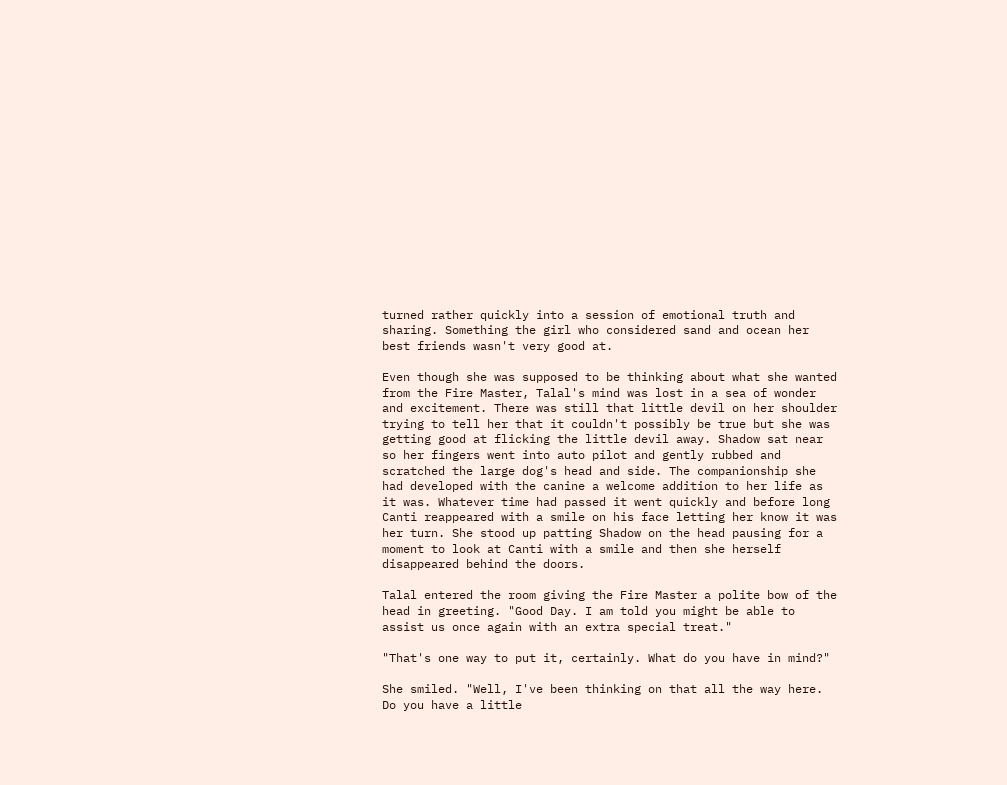turned rather quickly into a session of emotional truth and sharing. Something the girl who considered sand and ocean her best friends wasn't very good at.

Even though she was supposed to be thinking about what she wanted from the Fire Master, Talal's mind was lost in a sea of wonder and excitement. There was still that little devil on her shoulder trying to tell her that it couldn't possibly be true but she was getting good at flicking the little devil away. Shadow sat near so her fingers went into auto pilot and gently rubbed and scratched the large dog's head and side. The companionship she had developed with the canine a welcome addition to her life as it was. Whatever time had passed it went quickly and before long Canti reappeared with a smile on his face letting her know it was her turn. She stood up patting Shadow on the head pausing for a moment to look at Canti with a smile and then she herself disappeared behind the doors.

Talal entered the room giving the Fire Master a polite bow of the head in greeting. "Good Day. I am told you might be able to assist us once again with an extra special treat."

"That's one way to put it, certainly. What do you have in mind?"

She smiled. "Well, I've been thinking on that all the way here. Do you have a little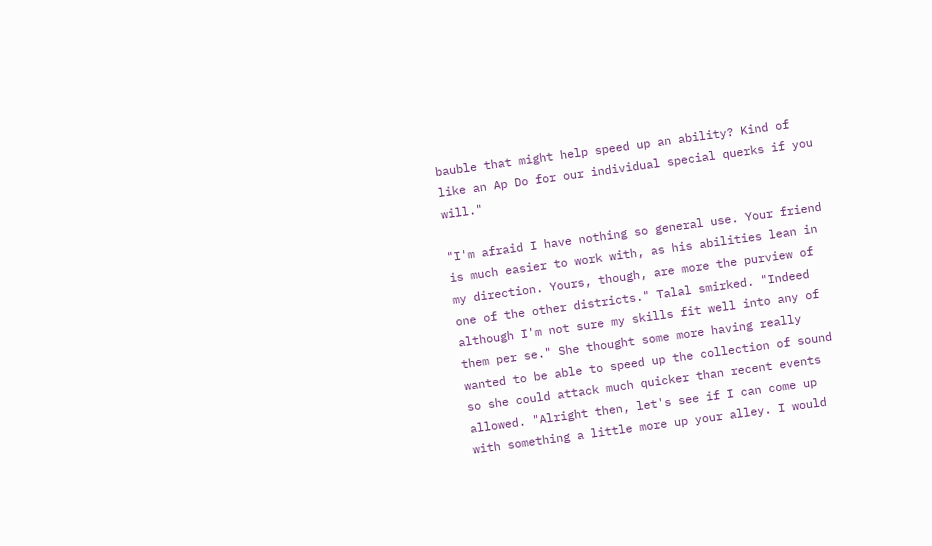bauble that might help speed up an ability? Kind of like an Ap Do for our individual special querks if you will."

"I'm afraid I have nothing so general use. Your friend is much easier to work with, as his abilities lean in my direction. Yours, though, are more the purview of one of the other districts." Talal smirked. "Indeed although I'm not sure my skills fit well into any of them per se." She thought some more having really wanted to be able to speed up the collection of sound so she could attack much quicker than recent events allowed. "Alright then, let's see if I can come up with something a little more up your alley. I would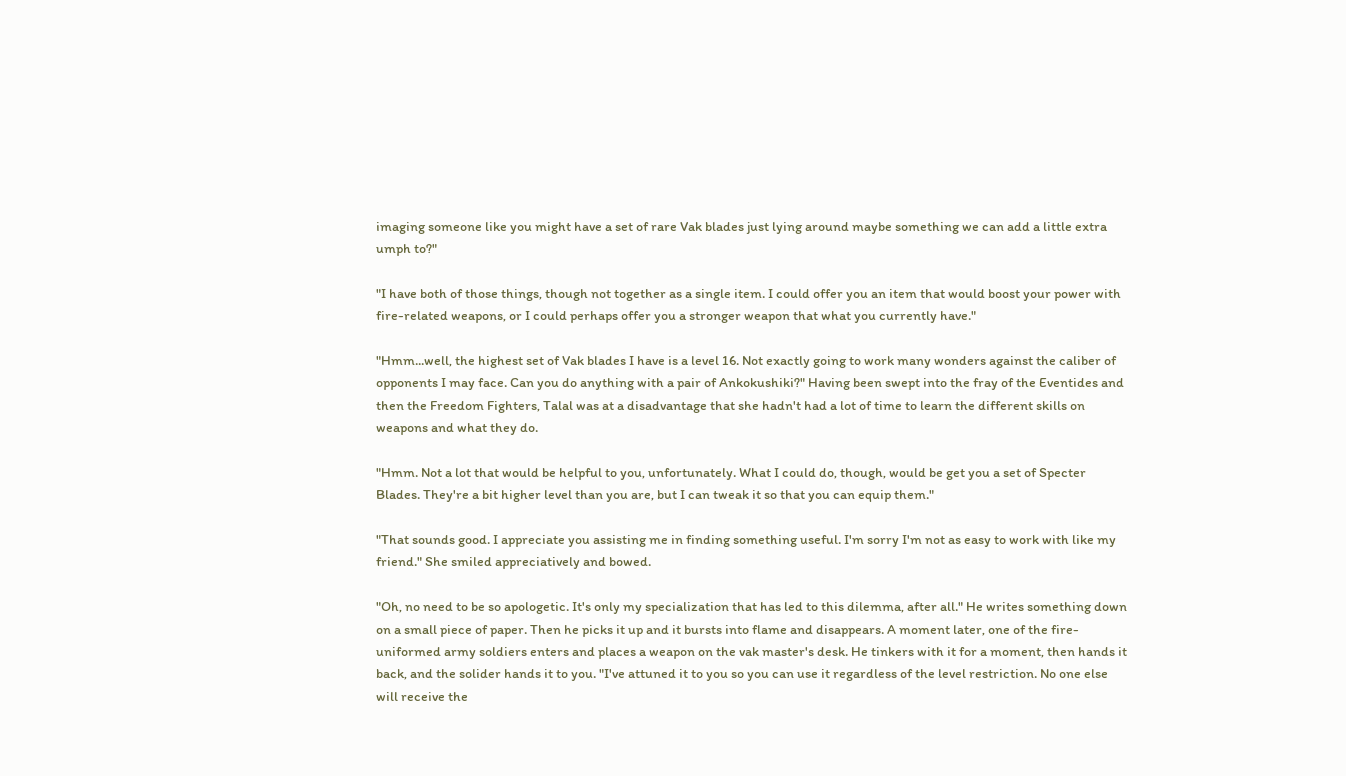imaging someone like you might have a set of rare Vak blades just lying around maybe something we can add a little extra umph to?"

"I have both of those things, though not together as a single item. I could offer you an item that would boost your power with fire-related weapons, or I could perhaps offer you a stronger weapon that what you currently have."

"Hmm...well, the highest set of Vak blades I have is a level 16. Not exactly going to work many wonders against the caliber of opponents I may face. Can you do anything with a pair of Ankokushiki?" Having been swept into the fray of the Eventides and then the Freedom Fighters, Talal was at a disadvantage that she hadn't had a lot of time to learn the different skills on weapons and what they do.

"Hmm. Not a lot that would be helpful to you, unfortunately. What I could do, though, would be get you a set of Specter Blades. They're a bit higher level than you are, but I can tweak it so that you can equip them."

"That sounds good. I appreciate you assisting me in finding something useful. I'm sorry I'm not as easy to work with like my friend." She smiled appreciatively and bowed.

"Oh, no need to be so apologetic. It's only my specialization that has led to this dilemma, after all." He writes something down on a small piece of paper. Then he picks it up and it bursts into flame and disappears. A moment later, one of the fire-uniformed army soldiers enters and places a weapon on the vak master's desk. He tinkers with it for a moment, then hands it back, and the solider hands it to you. "I've attuned it to you so you can use it regardless of the level restriction. No one else will receive the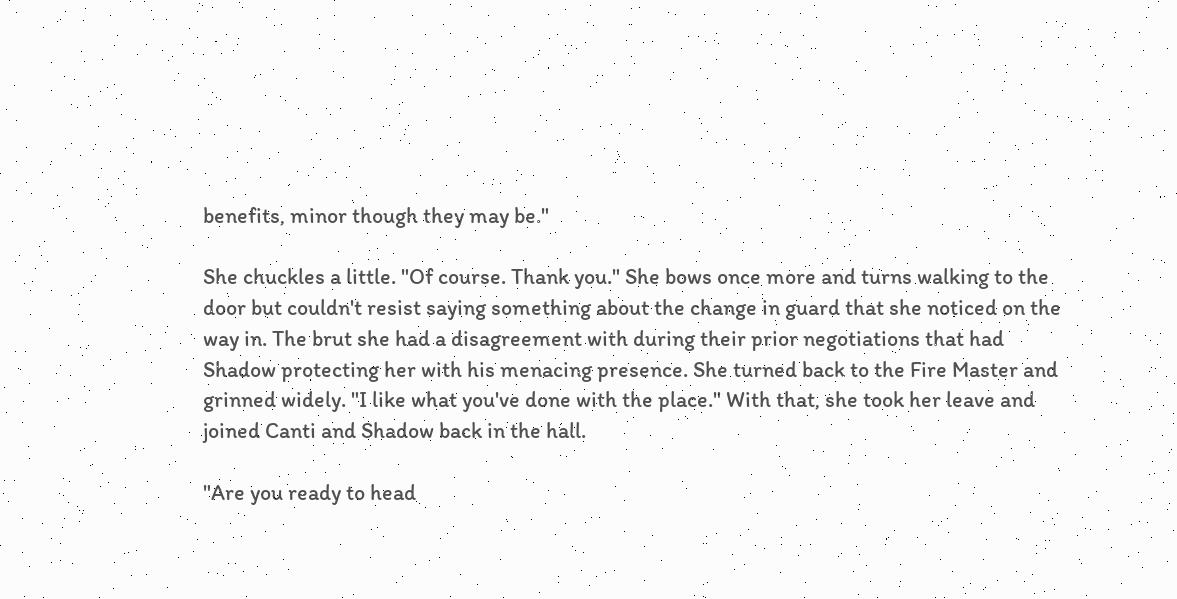benefits, minor though they may be."

She chuckles a little. "Of course. Thank you." She bows once more and turns walking to the door but couldn't resist saying something about the change in guard that she noticed on the way in. The brut she had a disagreement with during their prior negotiations that had Shadow protecting her with his menacing presence. She turned back to the Fire Master and grinned widely. "I like what you've done with the place." With that, she took her leave and joined Canti and Shadow back in the hall.

"Are you ready to head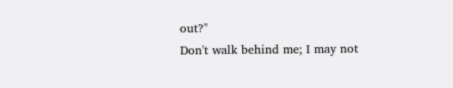out?"
Don't walk behind me; I may not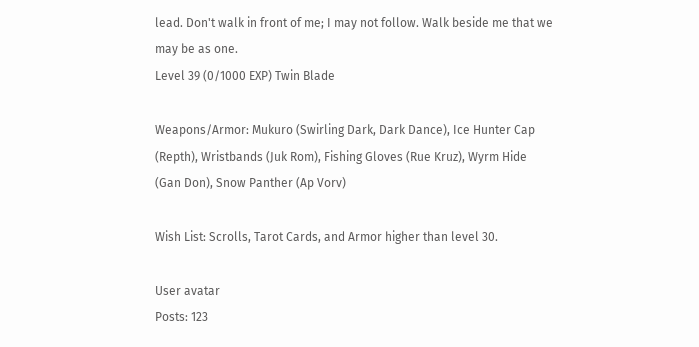lead. Don't walk in front of me; I may not follow. Walk beside me that we may be as one.
Level 39 (0/1000 EXP) Twin Blade

Weapons/Armor: Mukuro (Swirling Dark, Dark Dance), Ice Hunter Cap (Repth), Wristbands (Juk Rom), Fishing Gloves (Rue Kruz), Wyrm Hide (Gan Don), Snow Panther (Ap Vorv)

Wish List: Scrolls, Tarot Cards, and Armor higher than level 30.

User avatar
Posts: 123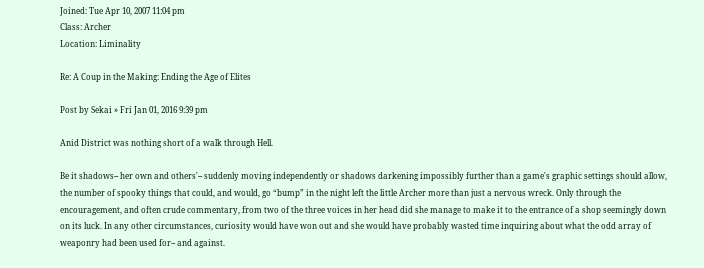Joined: Tue Apr 10, 2007 11:04 pm
Class: Archer
Location: Liminality

Re: A Coup in the Making: Ending the Age of Elites

Post by Sekai » Fri Jan 01, 2016 9:39 pm

Anid District was nothing short of a walk through Hell.

Be it shadows-- her own and others'-- suddenly moving independently or shadows darkening impossibly further than a game's graphic settings should allow, the number of spooky things that could, and would, go “bump” in the night left the little Archer more than just a nervous wreck. Only through the encouragement, and often crude commentary, from two of the three voices in her head did she manage to make it to the entrance of a shop seemingly down on its luck. In any other circumstances, curiosity would have won out and she would have probably wasted time inquiring about what the odd array of weaponry had been used for-- and against.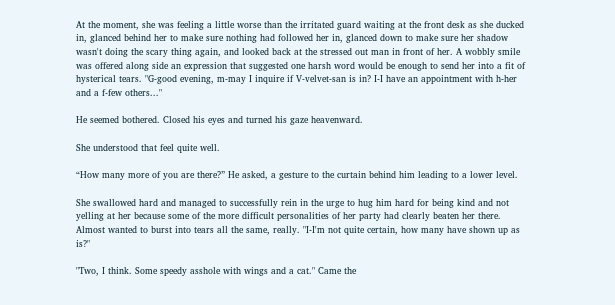At the moment, she was feeling a little worse than the irritated guard waiting at the front desk as she ducked in, glanced behind her to make sure nothing had followed her in, glanced down to make sure her shadow wasn't doing the scary thing again, and looked back at the stressed out man in front of her. A wobbly smile was offered along side an expression that suggested one harsh word would be enough to send her into a fit of hysterical tears. "G-good evening, m-may I inquire if V-velvet-san is in? I-I have an appointment with h-her and a f-few others..."

He seemed bothered. Closed his eyes and turned his gaze heavenward.

She understood that feel quite well.

“How many more of you are there?” He asked, a gesture to the curtain behind him leading to a lower level.

She swallowed hard and managed to successfully rein in the urge to hug him hard for being kind and not yelling at her because some of the more difficult personalities of her party had clearly beaten her there. Almost wanted to burst into tears all the same, really. "I-I'm not quite certain, how many have shown up as is?"

"Two, I think. Some speedy asshole with wings and a cat." Came the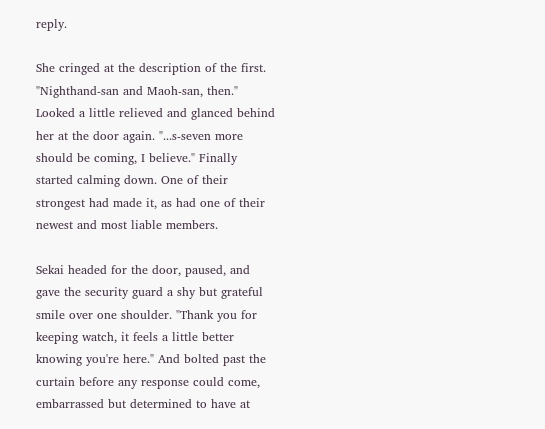reply.

She cringed at the description of the first. "Nighthand-san and Maoh-san, then." Looked a little relieved and glanced behind her at the door again. "...s-seven more should be coming, I believe." Finally started calming down. One of their strongest had made it, as had one of their newest and most liable members.

Sekai headed for the door, paused, and gave the security guard a shy but grateful smile over one shoulder. "Thank you for keeping watch, it feels a little better knowing you're here." And bolted past the curtain before any response could come, embarrassed but determined to have at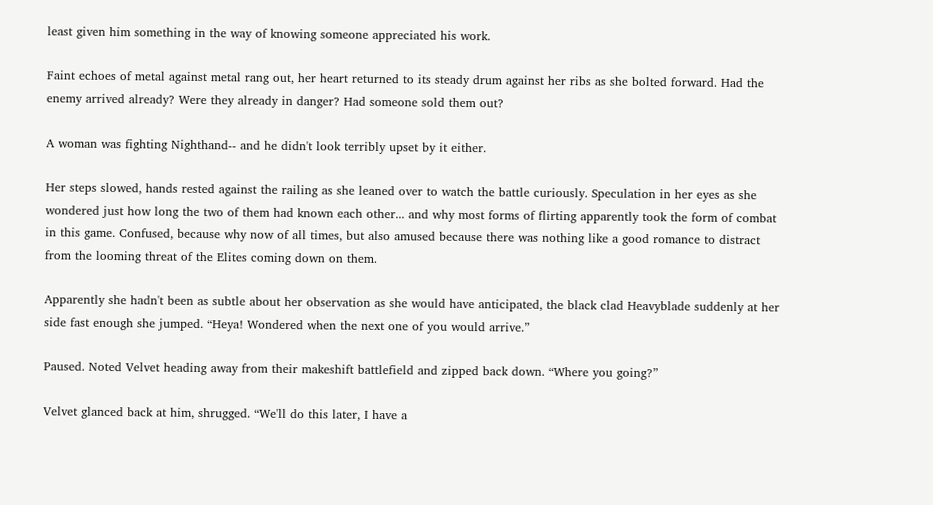least given him something in the way of knowing someone appreciated his work.

Faint echoes of metal against metal rang out, her heart returned to its steady drum against her ribs as she bolted forward. Had the enemy arrived already? Were they already in danger? Had someone sold them out?

A woman was fighting Nighthand-- and he didn't look terribly upset by it either.

Her steps slowed, hands rested against the railing as she leaned over to watch the battle curiously. Speculation in her eyes as she wondered just how long the two of them had known each other... and why most forms of flirting apparently took the form of combat in this game. Confused, because why now of all times, but also amused because there was nothing like a good romance to distract from the looming threat of the Elites coming down on them.

Apparently she hadn't been as subtle about her observation as she would have anticipated, the black clad Heavyblade suddenly at her side fast enough she jumped. “Heya! Wondered when the next one of you would arrive.”

Paused. Noted Velvet heading away from their makeshift battlefield and zipped back down. “Where you going?”

Velvet glanced back at him, shrugged. “We'll do this later, I have a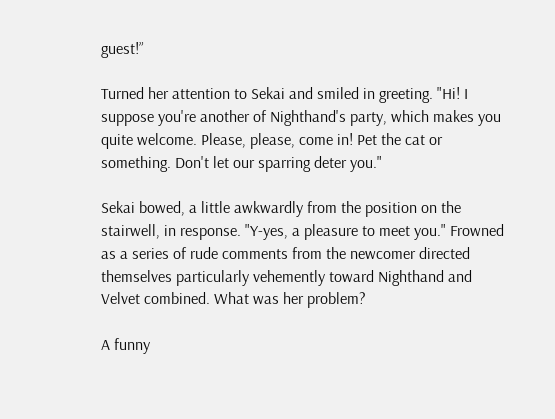guest!”

Turned her attention to Sekai and smiled in greeting. "Hi! I suppose you're another of Nighthand's party, which makes you quite welcome. Please, please, come in! Pet the cat or something. Don't let our sparring deter you."

Sekai bowed, a little awkwardly from the position on the stairwell, in response. "Y-yes, a pleasure to meet you." Frowned as a series of rude comments from the newcomer directed themselves particularly vehemently toward Nighthand and Velvet combined. What was her problem?

A funny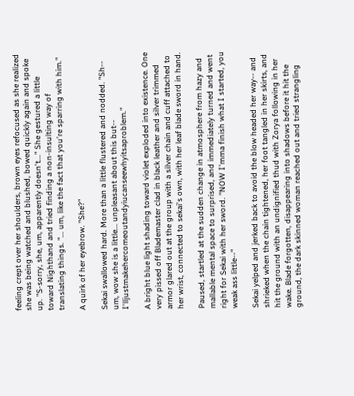feeling crept over her shoulders, brown eyes refocused as she realized she was being watched and blushed, bowed quickly again and spoke up. "S-sorry, she, um, apparently doesn't..." She gestured a little toward Nighthand and tried finding a non-insulting way of translating things. "... um, like the fact that you're sparring with him."

A quirk of her eyebrow. "She?"

Sekai swallowed hard. More than a little flustered and nodded. "Sh-- um, wow she is a little... unpleasant about this but-- I'lljustmakehercomeoutandyiucanseewhyitsaproblem."

A bright blue light shading toward violet exploded into existence. One very pissed off Blademaster clad in black leather and silver trimmed armor glared out at the group with a silver chain and cuff attached to her wrist, connected to sekai's own, with her leaf blade sword in hand.

Paused, startled at the sudden change in atmosphere from hazy and mallable mental space to surprised, and immediately turned and went right for Sekai with her sword. "NOW I'mma finish what I started, you weak ass little--"

Sekai yelped and jerked back to avoid the blow headed her way-- and shrieked when the chain tightened, her foot tangled in her skirts, and hit the ground with an undignified thud with Zorya following in her wake. Blade forgotten, disappearing into shadows before it hit the ground, the dark skinned woman reached out and tried strangling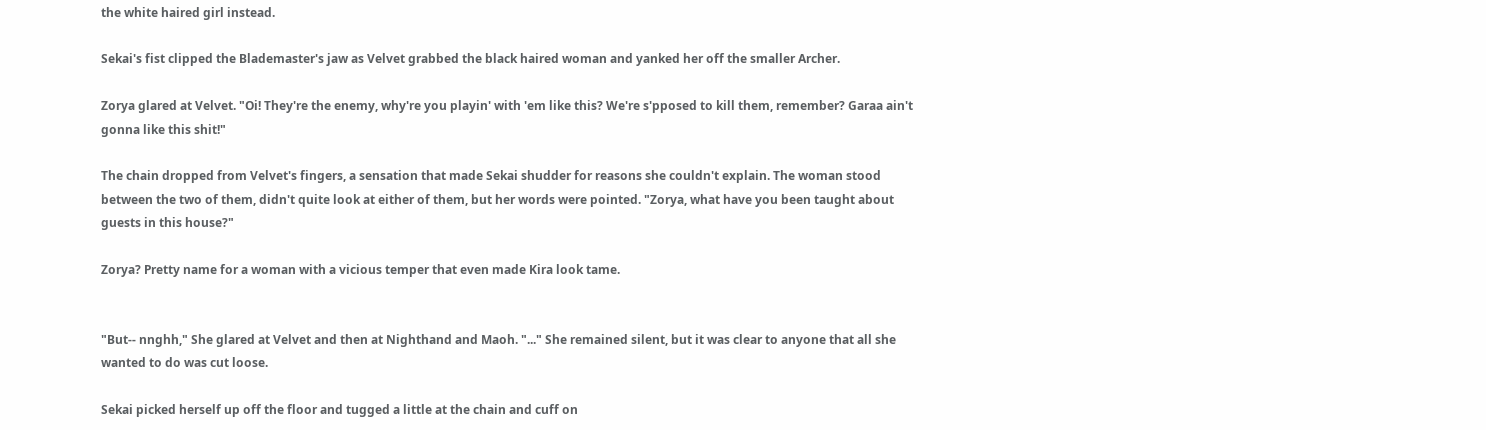the white haired girl instead.

Sekai's fist clipped the Blademaster's jaw as Velvet grabbed the black haired woman and yanked her off the smaller Archer.

Zorya glared at Velvet. "Oi! They're the enemy, why're you playin' with 'em like this? We're s'pposed to kill them, remember? Garaa ain't gonna like this shit!"

The chain dropped from Velvet's fingers, a sensation that made Sekai shudder for reasons she couldn't explain. The woman stood between the two of them, didn't quite look at either of them, but her words were pointed. "Zorya, what have you been taught about guests in this house?"

Zorya? Pretty name for a woman with a vicious temper that even made Kira look tame.


"But-- nnghh," She glared at Velvet and then at Nighthand and Maoh. "..." She remained silent, but it was clear to anyone that all she wanted to do was cut loose.

Sekai picked herself up off the floor and tugged a little at the chain and cuff on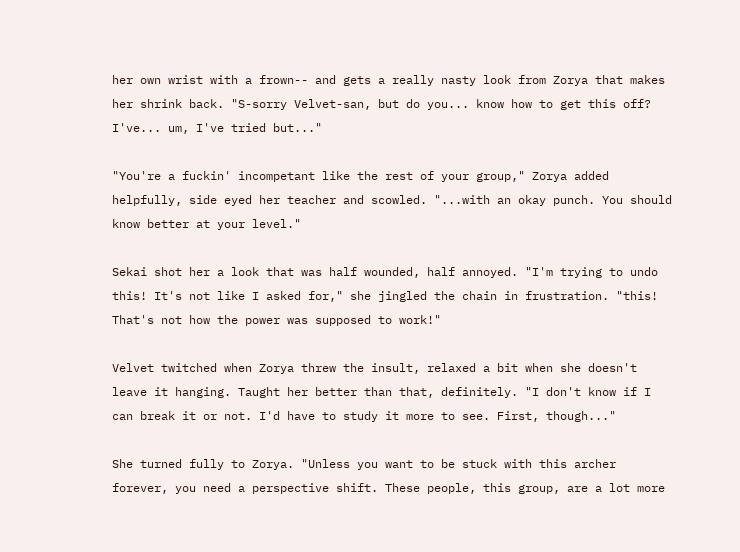her own wrist with a frown-- and gets a really nasty look from Zorya that makes her shrink back. "S-sorry Velvet-san, but do you... know how to get this off? I've... um, I've tried but..."

"You're a fuckin' incompetant like the rest of your group," Zorya added helpfully, side eyed her teacher and scowled. "...with an okay punch. You should know better at your level."

Sekai shot her a look that was half wounded, half annoyed. "I'm trying to undo this! It's not like I asked for," she jingled the chain in frustration. "this! That's not how the power was supposed to work!"

Velvet twitched when Zorya threw the insult, relaxed a bit when she doesn't leave it hanging. Taught her better than that, definitely. "I don't know if I can break it or not. I'd have to study it more to see. First, though..."

She turned fully to Zorya. "Unless you want to be stuck with this archer forever, you need a perspective shift. These people, this group, are a lot more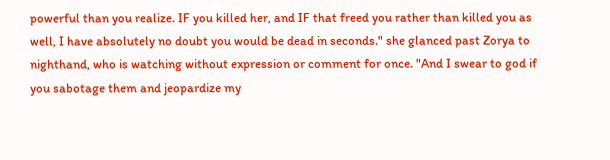powerful than you realize. IF you killed her, and IF that freed you rather than killed you as well, I have absolutely no doubt you would be dead in seconds." she glanced past Zorya to nighthand, who is watching without expression or comment for once. "And I swear to god if you sabotage them and jeopardize my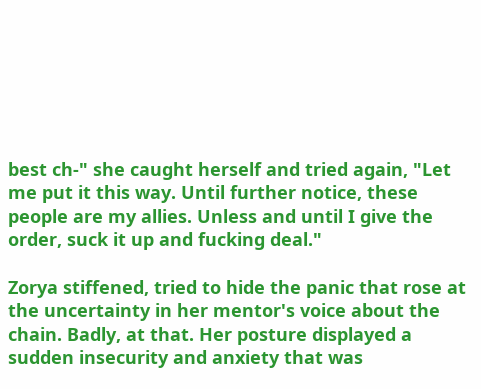best ch-" she caught herself and tried again, "Let me put it this way. Until further notice, these people are my allies. Unless and until I give the order, suck it up and fucking deal."

Zorya stiffened, tried to hide the panic that rose at the uncertainty in her mentor's voice about the chain. Badly, at that. Her posture displayed a sudden insecurity and anxiety that was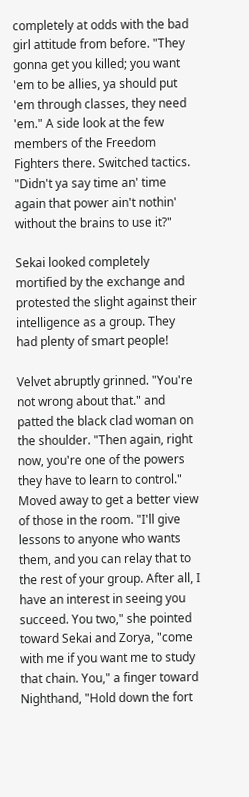completely at odds with the bad girl attitude from before. "They gonna get you killed; you want 'em to be allies, ya should put 'em through classes, they need 'em." A side look at the few members of the Freedom Fighters there. Switched tactics. "Didn't ya say time an' time again that power ain't nothin' without the brains to use it?"

Sekai looked completely mortified by the exchange and protested the slight against their intelligence as a group. They had plenty of smart people!

Velvet abruptly grinned. "You're not wrong about that." and patted the black clad woman on the shoulder. "Then again, right now, you're one of the powers they have to learn to control." Moved away to get a better view of those in the room. "I'll give lessons to anyone who wants them, and you can relay that to the rest of your group. After all, I have an interest in seeing you succeed. You two," she pointed toward Sekai and Zorya, "come with me if you want me to study that chain. You," a finger toward Nighthand, "Hold down the fort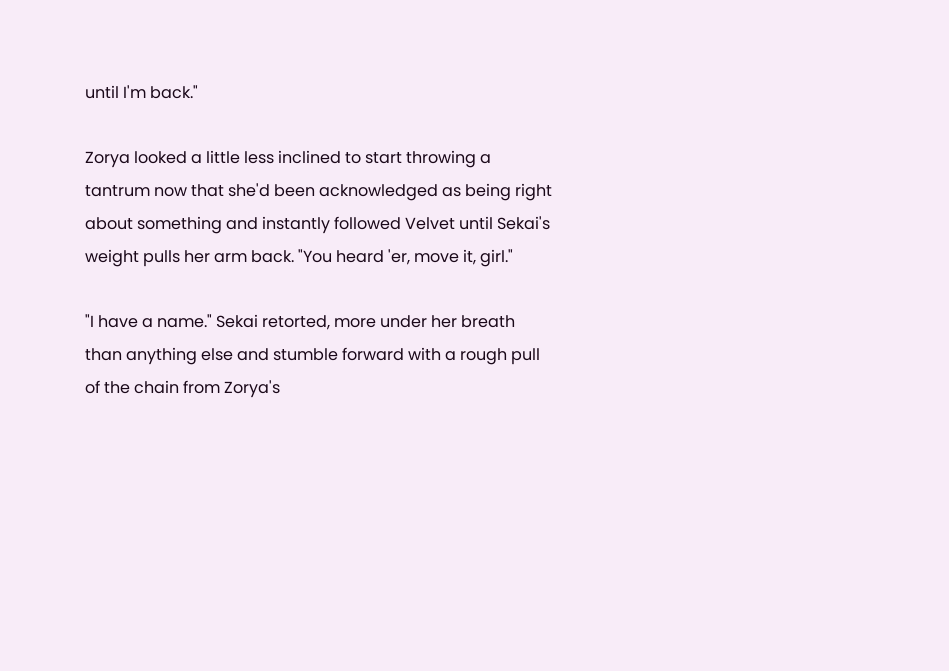until I'm back."

Zorya looked a little less inclined to start throwing a tantrum now that she'd been acknowledged as being right about something and instantly followed Velvet until Sekai's weight pulls her arm back. "You heard 'er, move it, girl."

"I have a name." Sekai retorted, more under her breath than anything else and stumble forward with a rough pull of the chain from Zorya's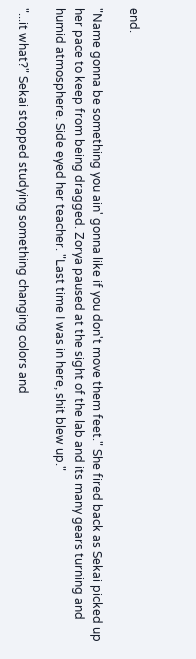end.

"Name gonna be something you ain' gonna like if you don't move them feet." She fired back as Sekai picked up her pace to keep from being dragged. Zorya paused at the sight of the lab and its many gears turning and humid atmosphere. Side eyed her teacher. "Last time I was in here, shit blew up."

"...it what?" Sekai stopped studying something changing colors and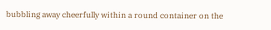bubbling away cheerfully within a round container on the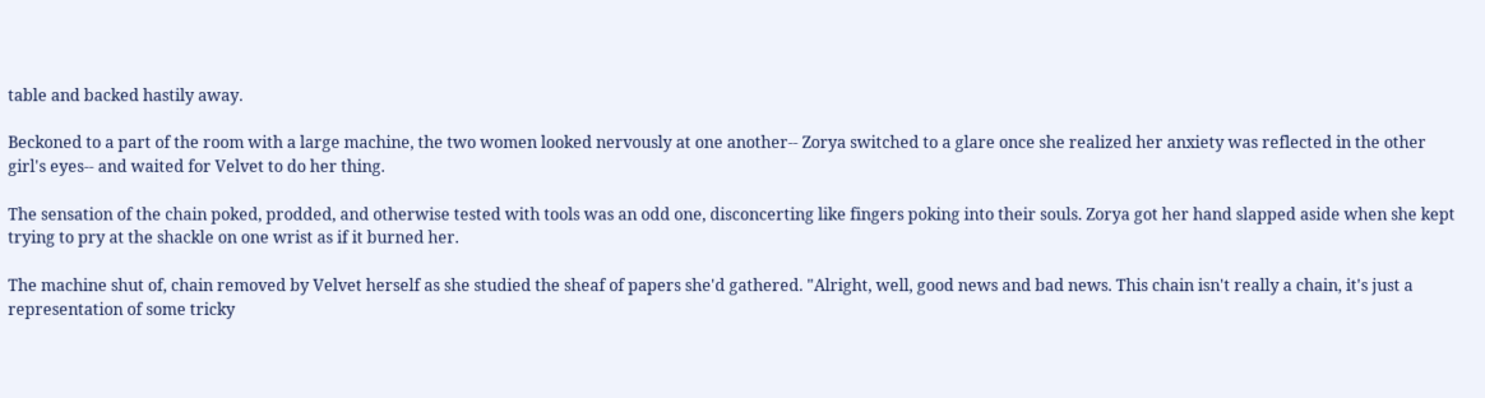table and backed hastily away.

Beckoned to a part of the room with a large machine, the two women looked nervously at one another-- Zorya switched to a glare once she realized her anxiety was reflected in the other girl's eyes-- and waited for Velvet to do her thing.

The sensation of the chain poked, prodded, and otherwise tested with tools was an odd one, disconcerting like fingers poking into their souls. Zorya got her hand slapped aside when she kept trying to pry at the shackle on one wrist as if it burned her.

The machine shut of, chain removed by Velvet herself as she studied the sheaf of papers she'd gathered. "Alright, well, good news and bad news. This chain isn't really a chain, it's just a representation of some tricky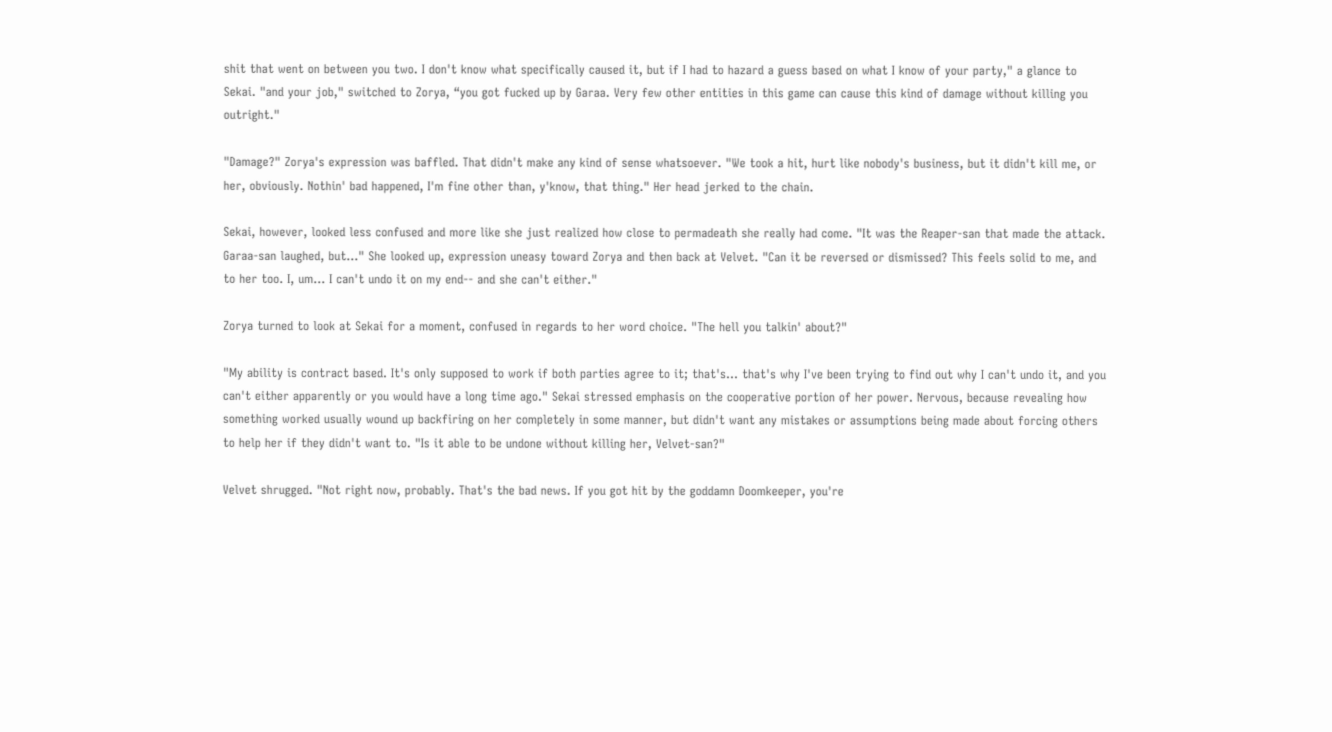shit that went on between you two. I don't know what specifically caused it, but if I had to hazard a guess based on what I know of your party," a glance to Sekai. "and your job," switched to Zorya, “you got fucked up by Garaa. Very few other entities in this game can cause this kind of damage without killing you outright."

"Damage?" Zorya's expression was baffled. That didn't make any kind of sense whatsoever. "We took a hit, hurt like nobody's business, but it didn't kill me, or her, obviously. Nothin' bad happened, I'm fine other than, y'know, that thing." Her head jerked to the chain.

Sekai, however, looked less confused and more like she just realized how close to permadeath she really had come. "It was the Reaper-san that made the attack. Garaa-san laughed, but..." She looked up, expression uneasy toward Zorya and then back at Velvet. "Can it be reversed or dismissed? This feels solid to me, and to her too. I, um... I can't undo it on my end-- and she can't either."

Zorya turned to look at Sekai for a moment, confused in regards to her word choice. "The hell you talkin' about?"

"My ability is contract based. It's only supposed to work if both parties agree to it; that's... that's why I've been trying to find out why I can't undo it, and you can't either apparently or you would have a long time ago." Sekai stressed emphasis on the cooperative portion of her power. Nervous, because revealing how something worked usually wound up backfiring on her completely in some manner, but didn't want any mistakes or assumptions being made about forcing others to help her if they didn't want to. "Is it able to be undone without killing her, Velvet-san?"

Velvet shrugged. "Not right now, probably. That's the bad news. If you got hit by the goddamn Doomkeeper, you're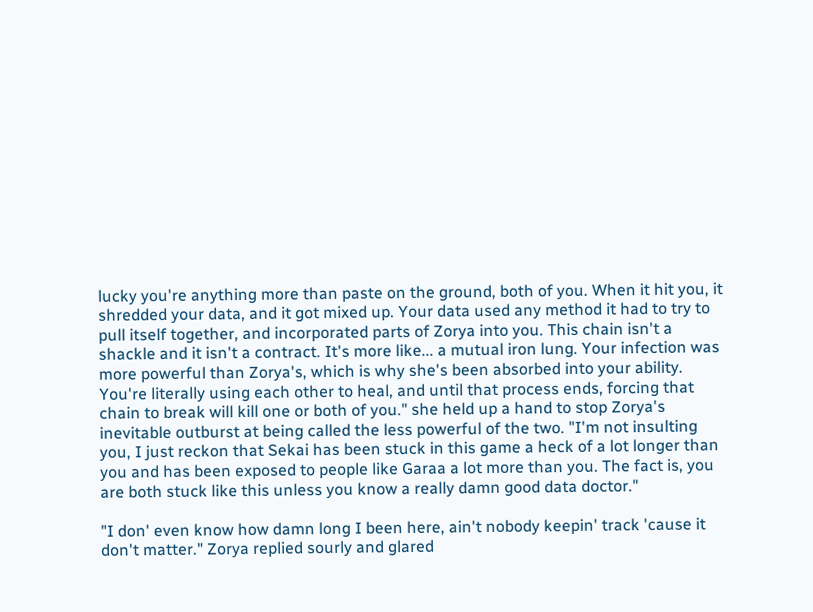lucky you're anything more than paste on the ground, both of you. When it hit you, it shredded your data, and it got mixed up. Your data used any method it had to try to pull itself together, and incorporated parts of Zorya into you. This chain isn't a shackle and it isn't a contract. It's more like... a mutual iron lung. Your infection was more powerful than Zorya's, which is why she's been absorbed into your ability. You're literally using each other to heal, and until that process ends, forcing that chain to break will kill one or both of you." she held up a hand to stop Zorya's inevitable outburst at being called the less powerful of the two. "I'm not insulting you, I just reckon that Sekai has been stuck in this game a heck of a lot longer than you and has been exposed to people like Garaa a lot more than you. The fact is, you are both stuck like this unless you know a really damn good data doctor."

"I don' even know how damn long I been here, ain't nobody keepin' track 'cause it don't matter." Zorya replied sourly and glared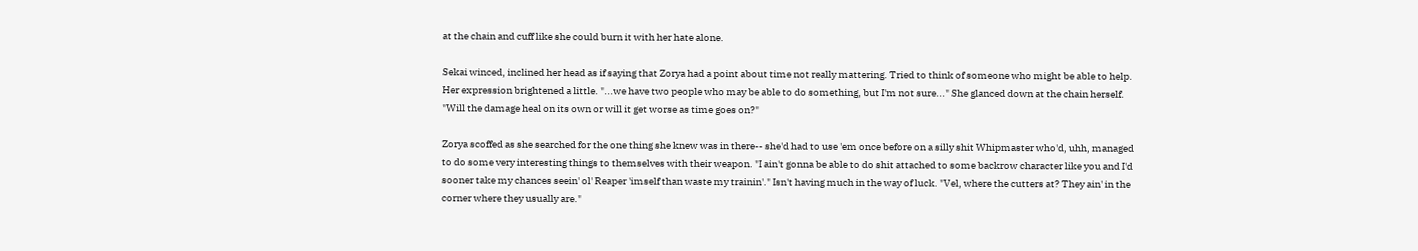at the chain and cuff like she could burn it with her hate alone.

Sekai winced, inclined her head as if saying that Zorya had a point about time not really mattering. Tried to think of someone who might be able to help. Her expression brightened a little. "...we have two people who may be able to do something, but I'm not sure..." She glanced down at the chain herself. "Will the damage heal on its own or will it get worse as time goes on?"

Zorya scoffed as she searched for the one thing she knew was in there-- she'd had to use 'em once before on a silly shit Whipmaster who'd, uhh, managed to do some very interesting things to themselves with their weapon. "I ain't gonna be able to do shit attached to some backrow character like you and I'd sooner take my chances seein' ol' Reaper 'imself than waste my trainin'." Isn't having much in the way of luck. "Vel, where the cutters at? They ain' in the corner where they usually are."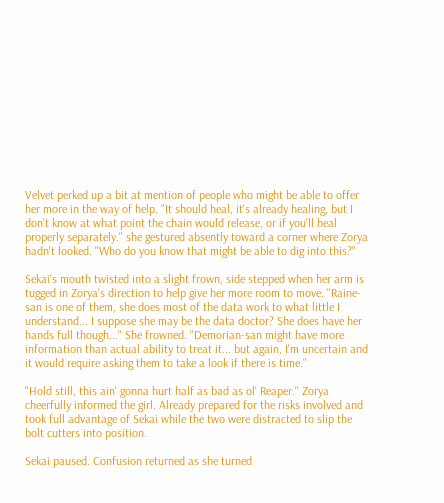Velvet perked up a bit at mention of people who might be able to offer her more in the way of help. "It should heal, it's already healing, but I don't know at what point the chain would release, or if you'll heal properly separately." she gestured absently toward a corner where Zorya hadn't looked. "Who do you know that might be able to dig into this?"

Sekai's mouth twisted into a slight frown, side stepped when her arm is tugged in Zorya's direction to help give her more room to move. "Raine-san is one of them, she does most of the data work to what little I understand... I suppose she may be the data doctor? She does have her hands full though..." She frowned. "Demorian-san might have more information than actual ability to treat it... but again, I'm uncertain and it would require asking them to take a look if there is time."

"Hold still, this ain' gonna hurt half as bad as ol' Reaper." Zorya cheerfully informed the girl. Already prepared for the risks involved and took full advantage of Sekai while the two were distracted to slip the bolt cutters into position.

Sekai paused. Confusion returned as she turned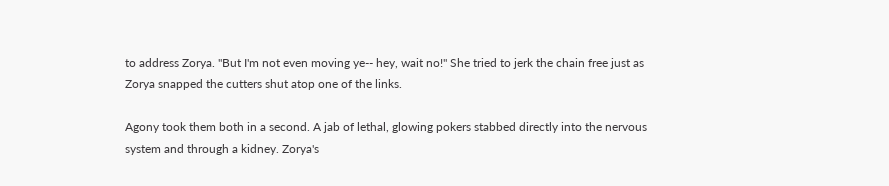to address Zorya. "But I'm not even moving ye-- hey, wait no!" She tried to jerk the chain free just as Zorya snapped the cutters shut atop one of the links.

Agony took them both in a second. A jab of lethal, glowing pokers stabbed directly into the nervous system and through a kidney. Zorya's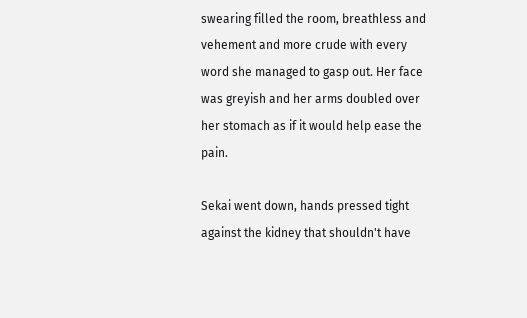swearing filled the room, breathless and vehement and more crude with every word she managed to gasp out. Her face was greyish and her arms doubled over her stomach as if it would help ease the pain.

Sekai went down, hands pressed tight against the kidney that shouldn't have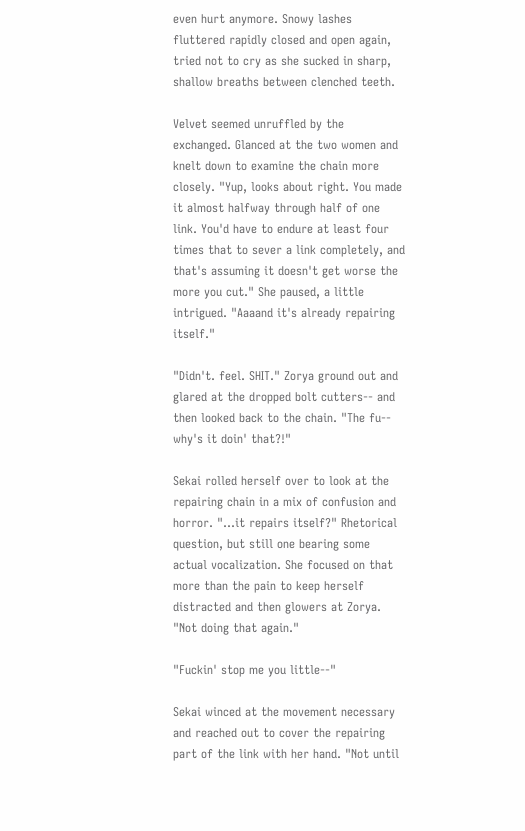even hurt anymore. Snowy lashes fluttered rapidly closed and open again, tried not to cry as she sucked in sharp, shallow breaths between clenched teeth.

Velvet seemed unruffled by the exchanged. Glanced at the two women and knelt down to examine the chain more closely. "Yup, looks about right. You made it almost halfway through half of one link. You'd have to endure at least four times that to sever a link completely, and that's assuming it doesn't get worse the more you cut." She paused, a little intrigued. "Aaaand it's already repairing itself."

"Didn't. feel. SHIT." Zorya ground out and glared at the dropped bolt cutters-- and then looked back to the chain. "The fu-- why's it doin' that?!"

Sekai rolled herself over to look at the repairing chain in a mix of confusion and horror. "...it repairs itself?" Rhetorical question, but still one bearing some actual vocalization. She focused on that more than the pain to keep herself distracted and then glowers at Zorya. "Not doing that again."

"Fuckin' stop me you little--"

Sekai winced at the movement necessary and reached out to cover the repairing part of the link with her hand. "Not until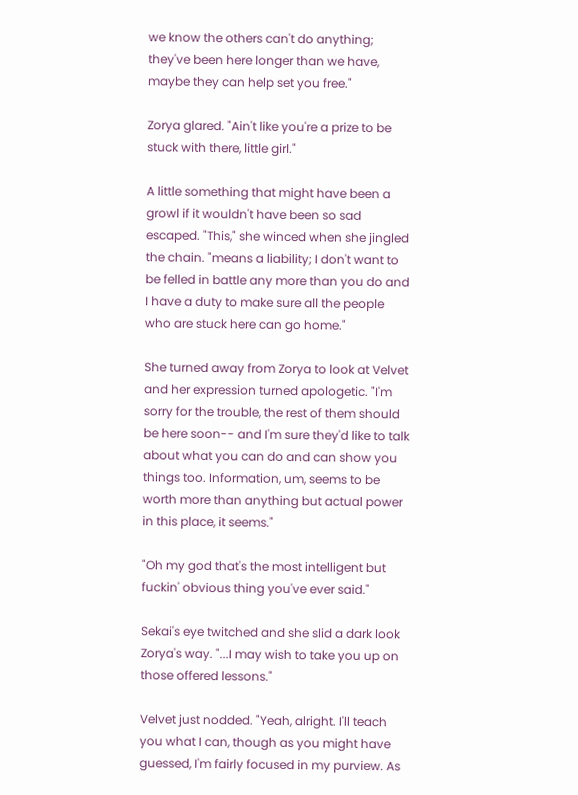we know the others can't do anything; they've been here longer than we have, maybe they can help set you free."

Zorya glared. "Ain't like you're a prize to be stuck with there, little girl."

A little something that might have been a growl if it wouldn't have been so sad escaped. "This," she winced when she jingled the chain. "means a liability; I don't want to be felled in battle any more than you do and I have a duty to make sure all the people who are stuck here can go home."

She turned away from Zorya to look at Velvet and her expression turned apologetic. "I'm sorry for the trouble, the rest of them should be here soon-- and I'm sure they'd like to talk about what you can do and can show you things too. Information, um, seems to be worth more than anything but actual power in this place, it seems."

"Oh my god that's the most intelligent but fuckin' obvious thing you've ever said."

Sekai's eye twitched and she slid a dark look Zorya's way. "...I may wish to take you up on those offered lessons."

Velvet just nodded. "Yeah, alright. I'll teach you what I can, though as you might have guessed, I'm fairly focused in my purview. As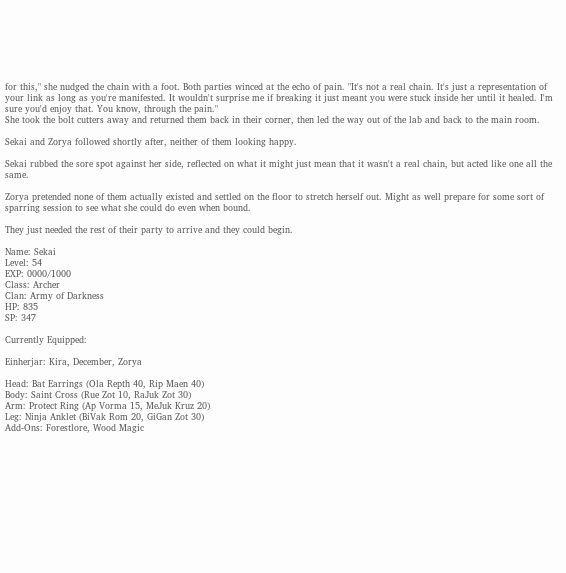for this," she nudged the chain with a foot. Both parties winced at the echo of pain. "It's not a real chain. It's just a representation of your link as long as you're manifested. It wouldn't surprise me if breaking it just meant you were stuck inside her until it healed. I'm sure you'd enjoy that. You know, through the pain."
She took the bolt cutters away and returned them back in their corner, then led the way out of the lab and back to the main room.

Sekai and Zorya followed shortly after, neither of them looking happy.

Sekai rubbed the sore spot against her side, reflected on what it might just mean that it wasn't a real chain, but acted like one all the same.

Zorya pretended none of them actually existed and settled on the floor to stretch herself out. Might as well prepare for some sort of sparring session to see what she could do even when bound.

They just needed the rest of their party to arrive and they could begin.

Name: Sekai
Level: 54
EXP: 0000/1000
Class: Archer
Clan: Army of Darkness
HP: 835
SP: 347

Currently Equipped:

Einherjar: Kira, December, Zorya

Head: Bat Earrings (Ola Repth 40, Rip Maen 40)
Body: Saint Cross (Rue Zot 10, RaJuk Zot 30)
Arm: Protect Ring (Ap Vorma 15, MeJuk Kruz 20)
Leg: Ninja Anklet (BiVak Rom 20, GiGan Zot 30)
Add-Ons: Forestlore, Wood Magic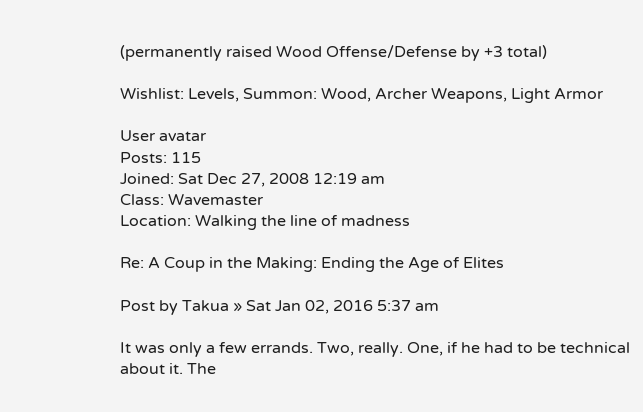(permanently raised Wood Offense/Defense by +3 total)

Wishlist: Levels, Summon: Wood, Archer Weapons, Light Armor

User avatar
Posts: 115
Joined: Sat Dec 27, 2008 12:19 am
Class: Wavemaster
Location: Walking the line of madness

Re: A Coup in the Making: Ending the Age of Elites

Post by Takua » Sat Jan 02, 2016 5:37 am

It was only a few errands. Two, really. One, if he had to be technical about it. The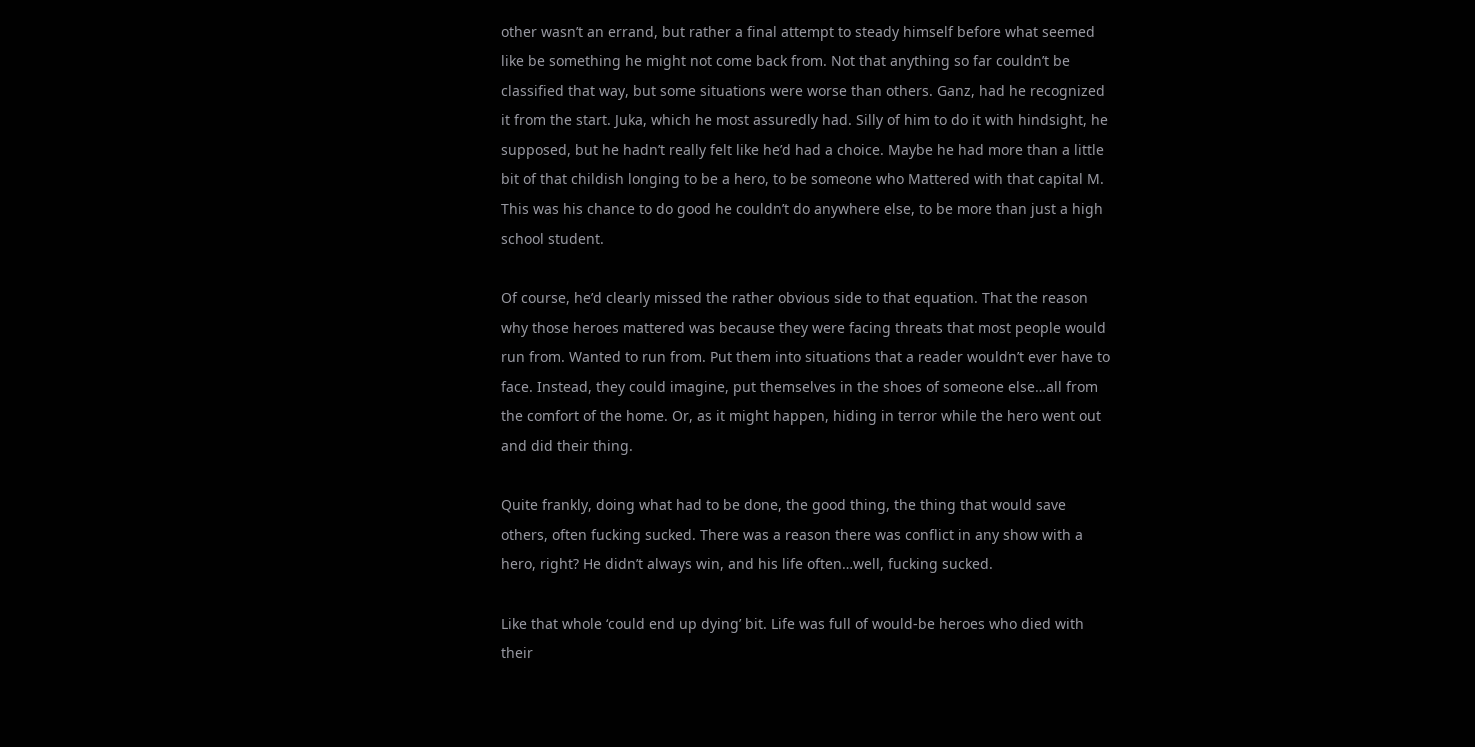other wasn’t an errand, but rather a final attempt to steady himself before what seemed like be something he might not come back from. Not that anything so far couldn’t be classified that way, but some situations were worse than others. Ganz, had he recognized it from the start. Juka, which he most assuredly had. Silly of him to do it with hindsight, he supposed, but he hadn’t really felt like he’d had a choice. Maybe he had more than a little bit of that childish longing to be a hero, to be someone who Mattered with that capital M. This was his chance to do good he couldn’t do anywhere else, to be more than just a high school student.

Of course, he’d clearly missed the rather obvious side to that equation. That the reason why those heroes mattered was because they were facing threats that most people would run from. Wanted to run from. Put them into situations that a reader wouldn’t ever have to face. Instead, they could imagine, put themselves in the shoes of someone else…all from the comfort of the home. Or, as it might happen, hiding in terror while the hero went out and did their thing.

Quite frankly, doing what had to be done, the good thing, the thing that would save others, often fucking sucked. There was a reason there was conflict in any show with a hero, right? He didn’t always win, and his life often…well, fucking sucked.

Like that whole ‘could end up dying’ bit. Life was full of would-be heroes who died with their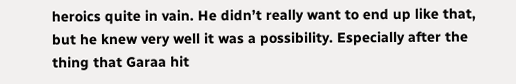heroics quite in vain. He didn’t really want to end up like that, but he knew very well it was a possibility. Especially after the thing that Garaa hit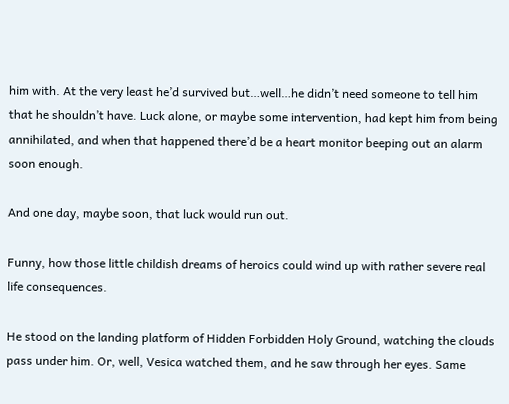him with. At the very least he’d survived but…well…he didn’t need someone to tell him that he shouldn’t have. Luck alone, or maybe some intervention, had kept him from being annihilated, and when that happened there’d be a heart monitor beeping out an alarm soon enough.

And one day, maybe soon, that luck would run out.

Funny, how those little childish dreams of heroics could wind up with rather severe real life consequences.

He stood on the landing platform of Hidden Forbidden Holy Ground, watching the clouds pass under him. Or, well, Vesica watched them, and he saw through her eyes. Same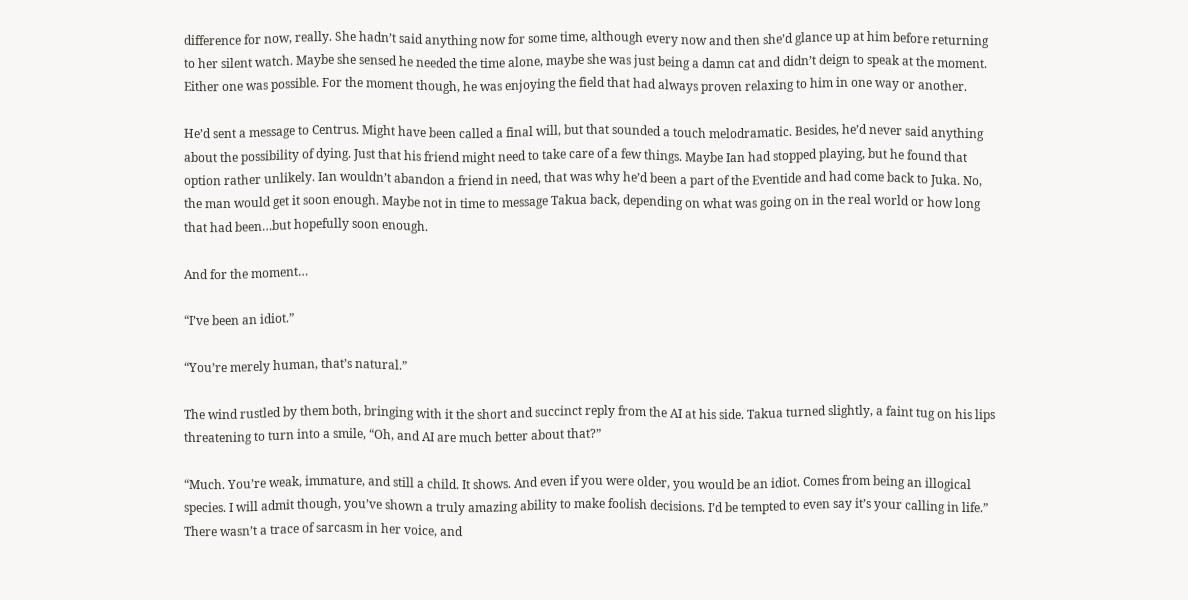difference for now, really. She hadn’t said anything now for some time, although every now and then she’d glance up at him before returning to her silent watch. Maybe she sensed he needed the time alone, maybe she was just being a damn cat and didn’t deign to speak at the moment. Either one was possible. For the moment though, he was enjoying the field that had always proven relaxing to him in one way or another.

He’d sent a message to Centrus. Might have been called a final will, but that sounded a touch melodramatic. Besides, he’d never said anything about the possibility of dying. Just that his friend might need to take care of a few things. Maybe Ian had stopped playing, but he found that option rather unlikely. Ian wouldn’t abandon a friend in need, that was why he’d been a part of the Eventide and had come back to Juka. No, the man would get it soon enough. Maybe not in time to message Takua back, depending on what was going on in the real world or how long that had been…but hopefully soon enough.

And for the moment…

“I’ve been an idiot.”

“You’re merely human, that’s natural.”

The wind rustled by them both, bringing with it the short and succinct reply from the AI at his side. Takua turned slightly, a faint tug on his lips threatening to turn into a smile, “Oh, and AI are much better about that?”

“Much. You’re weak, immature, and still a child. It shows. And even if you were older, you would be an idiot. Comes from being an illogical species. I will admit though, you’ve shown a truly amazing ability to make foolish decisions. I’d be tempted to even say it’s your calling in life.” There wasn’t a trace of sarcasm in her voice, and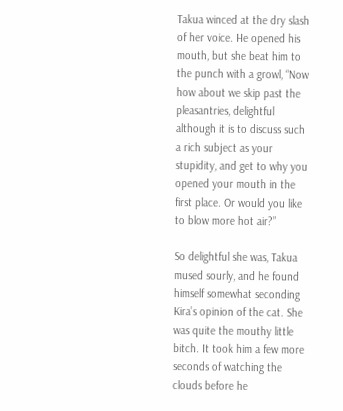Takua winced at the dry slash of her voice. He opened his mouth, but she beat him to the punch with a growl, “Now how about we skip past the pleasantries, delightful although it is to discuss such a rich subject as your stupidity, and get to why you opened your mouth in the first place. Or would you like to blow more hot air?”

So delightful she was, Takua mused sourly, and he found himself somewhat seconding Kira’s opinion of the cat. She was quite the mouthy little bitch. It took him a few more seconds of watching the clouds before he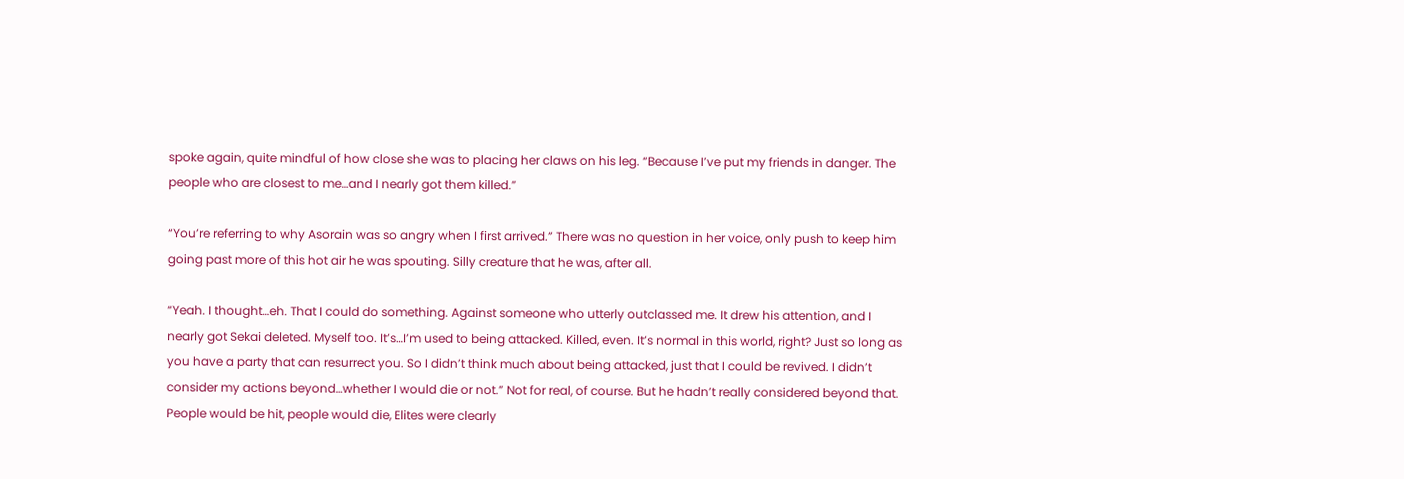spoke again, quite mindful of how close she was to placing her claws on his leg. “Because I’ve put my friends in danger. The people who are closest to me…and I nearly got them killed.”

“You’re referring to why Asorain was so angry when I first arrived.” There was no question in her voice, only push to keep him going past more of this hot air he was spouting. Silly creature that he was, after all.

“Yeah. I thought…eh. That I could do something. Against someone who utterly outclassed me. It drew his attention, and I nearly got Sekai deleted. Myself too. It’s…I’m used to being attacked. Killed, even. It’s normal in this world, right? Just so long as you have a party that can resurrect you. So I didn’t think much about being attacked, just that I could be revived. I didn’t consider my actions beyond…whether I would die or not.” Not for real, of course. But he hadn’t really considered beyond that. People would be hit, people would die, Elites were clearly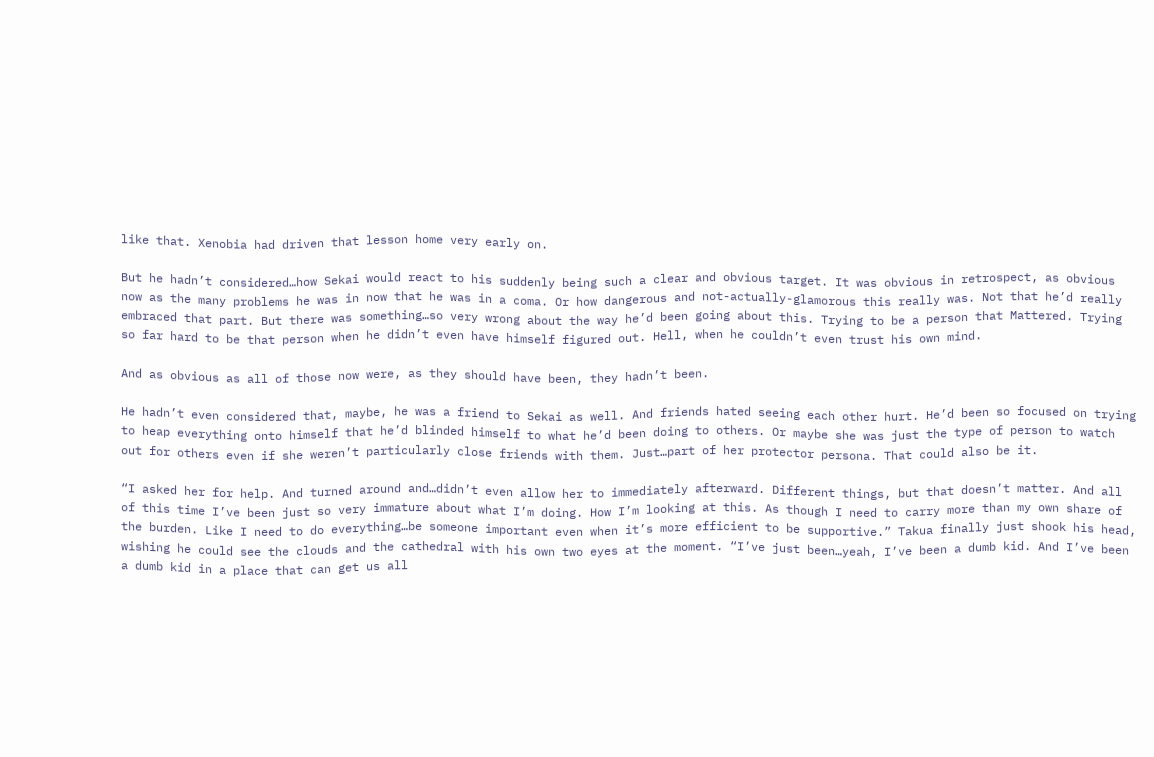like that. Xenobia had driven that lesson home very early on.

But he hadn’t considered…how Sekai would react to his suddenly being such a clear and obvious target. It was obvious in retrospect, as obvious now as the many problems he was in now that he was in a coma. Or how dangerous and not-actually-glamorous this really was. Not that he’d really embraced that part. But there was something…so very wrong about the way he’d been going about this. Trying to be a person that Mattered. Trying so far hard to be that person when he didn’t even have himself figured out. Hell, when he couldn’t even trust his own mind.

And as obvious as all of those now were, as they should have been, they hadn’t been.

He hadn’t even considered that, maybe, he was a friend to Sekai as well. And friends hated seeing each other hurt. He’d been so focused on trying to heap everything onto himself that he’d blinded himself to what he’d been doing to others. Or maybe she was just the type of person to watch out for others even if she weren’t particularly close friends with them. Just…part of her protector persona. That could also be it.

“I asked her for help. And turned around and…didn’t even allow her to immediately afterward. Different things, but that doesn’t matter. And all of this time I’ve been just so very immature about what I’m doing. How I’m looking at this. As though I need to carry more than my own share of the burden. Like I need to do everything…be someone important even when it’s more efficient to be supportive.” Takua finally just shook his head, wishing he could see the clouds and the cathedral with his own two eyes at the moment. “I’ve just been…yeah, I’ve been a dumb kid. And I’ve been a dumb kid in a place that can get us all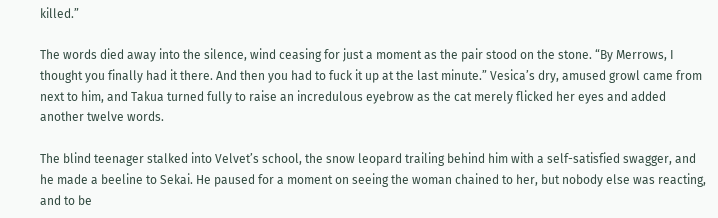killed.”

The words died away into the silence, wind ceasing for just a moment as the pair stood on the stone. “By Merrows, I thought you finally had it there. And then you had to fuck it up at the last minute.” Vesica’s dry, amused growl came from next to him, and Takua turned fully to raise an incredulous eyebrow as the cat merely flicked her eyes and added another twelve words.

The blind teenager stalked into Velvet’s school, the snow leopard trailing behind him with a self-satisfied swagger, and he made a beeline to Sekai. He paused for a moment on seeing the woman chained to her, but nobody else was reacting, and to be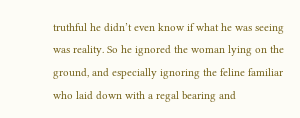truthful he didn’t even know if what he was seeing was reality. So he ignored the woman lying on the ground, and especially ignoring the feline familiar who laid down with a regal bearing and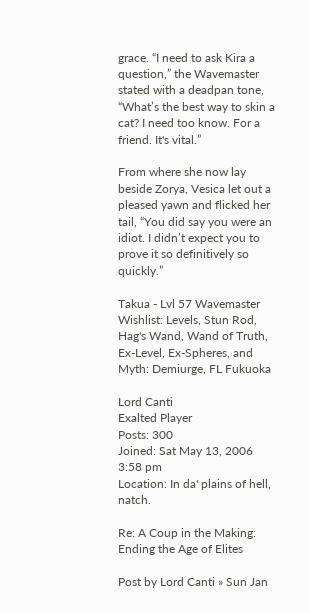grace. “I need to ask Kira a question,” the Wavemaster stated with a deadpan tone, “What’s the best way to skin a cat? I need too know. For a friend. It's vital.”

From where she now lay beside Zorya, Vesica let out a pleased yawn and flicked her tail, “You did say you were an idiot. I didn’t expect you to prove it so definitively so quickly.”

Takua - Lvl 57 Wavemaster
Wishlist: Levels, Stun Rod, Hag's Wand, Wand of Truth, Ex-Level, Ex-Spheres, and Myth: Demiurge, FL Fukuoka

Lord Canti
Exalted Player
Posts: 300
Joined: Sat May 13, 2006 3:58 pm
Location: In da' plains of hell, natch.

Re: A Coup in the Making: Ending the Age of Elites

Post by Lord Canti » Sun Jan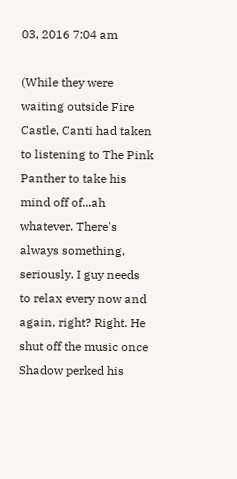03, 2016 7:04 am

(While they were waiting outside Fire Castle, Canti had taken to listening to The Pink Panther to take his mind off of...ah whatever. There's always something, seriously. I guy needs to relax every now and again, right? Right. He shut off the music once Shadow perked his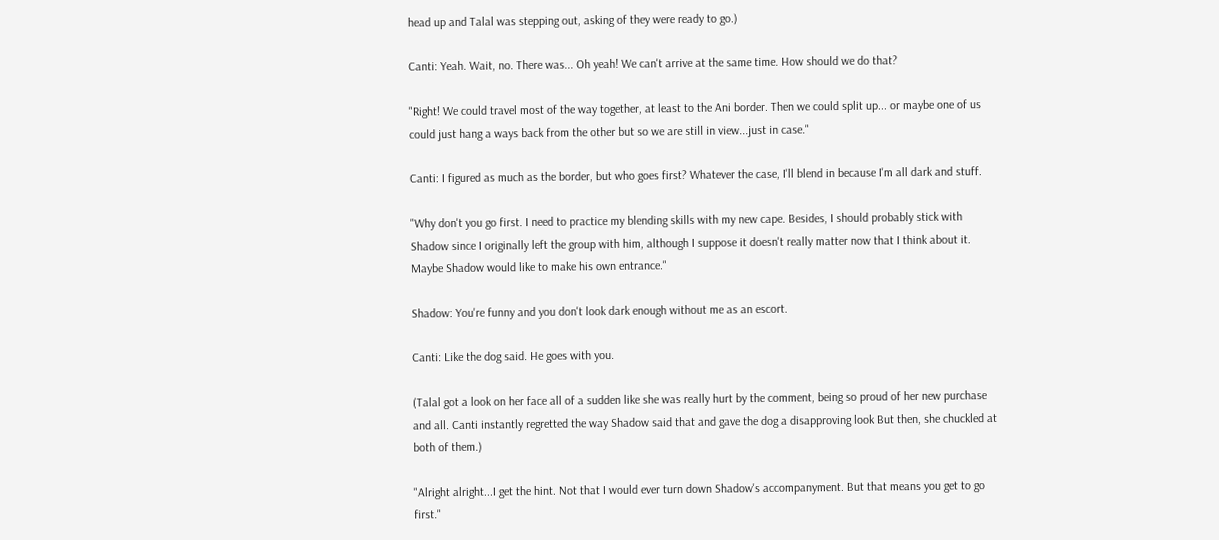head up and Talal was stepping out, asking of they were ready to go.)

Canti: Yeah. Wait, no. There was... Oh yeah! We can't arrive at the same time. How should we do that?

"Right! We could travel most of the way together, at least to the Ani border. Then we could split up... or maybe one of us could just hang a ways back from the other but so we are still in view...just in case."

Canti: I figured as much as the border, but who goes first? Whatever the case, I'll blend in because I'm all dark and stuff.

"Why don't you go first. I need to practice my blending skills with my new cape. Besides, I should probably stick with Shadow since I originally left the group with him, although I suppose it doesn't really matter now that I think about it. Maybe Shadow would like to make his own entrance."

Shadow: You're funny and you don't look dark enough without me as an escort.

Canti: Like the dog said. He goes with you.

(Talal got a look on her face all of a sudden like she was really hurt by the comment, being so proud of her new purchase and all. Canti instantly regretted the way Shadow said that and gave the dog a disapproving look But then, she chuckled at both of them.)

"Alright alright...I get the hint. Not that I would ever turn down Shadow's accompanyment. But that means you get to go first."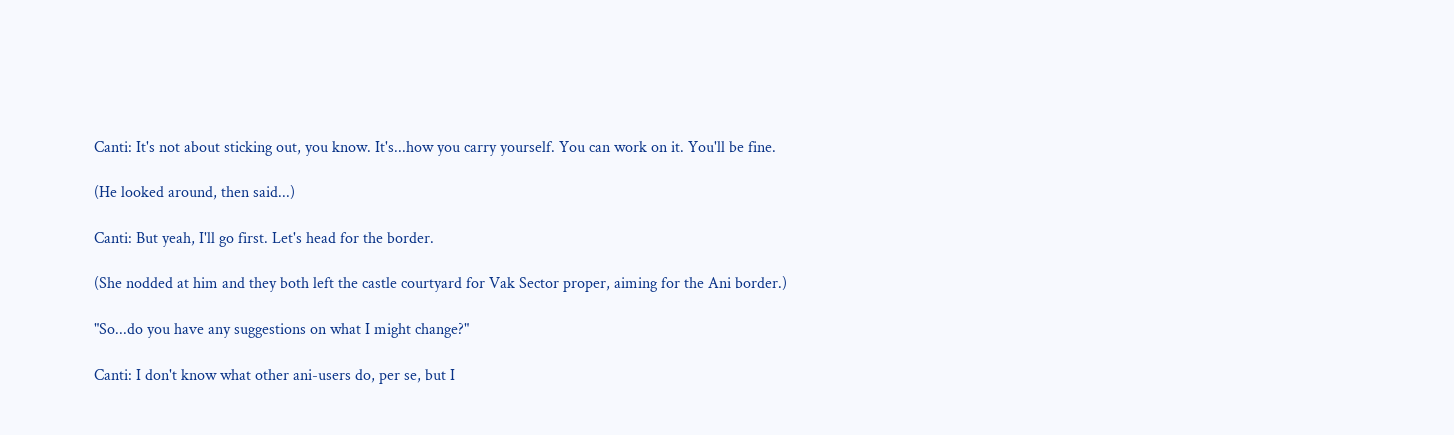Canti: It's not about sticking out, you know. It's...how you carry yourself. You can work on it. You'll be fine.

(He looked around, then said...)

Canti: But yeah, I'll go first. Let's head for the border.

(She nodded at him and they both left the castle courtyard for Vak Sector proper, aiming for the Ani border.)

"So...do you have any suggestions on what I might change?"

Canti: I don't know what other ani-users do, per se, but I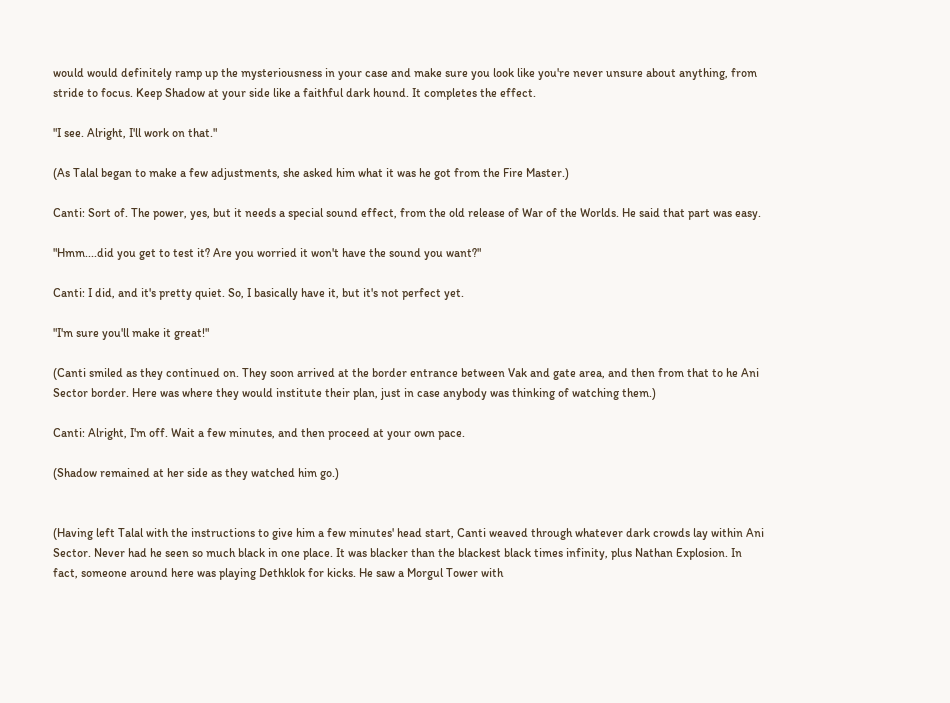would would definitely ramp up the mysteriousness in your case and make sure you look like you're never unsure about anything, from stride to focus. Keep Shadow at your side like a faithful dark hound. It completes the effect.

"I see. Alright, I'll work on that."

(As Talal began to make a few adjustments, she asked him what it was he got from the Fire Master.)

Canti: Sort of. The power, yes, but it needs a special sound effect, from the old release of War of the Worlds. He said that part was easy.

"Hmm....did you get to test it? Are you worried it won't have the sound you want?"

Canti: I did, and it's pretty quiet. So, I basically have it, but it's not perfect yet.

"I'm sure you'll make it great!"

(Canti smiled as they continued on. They soon arrived at the border entrance between Vak and gate area, and then from that to he Ani Sector border. Here was where they would institute their plan, just in case anybody was thinking of watching them.)

Canti: Alright, I'm off. Wait a few minutes, and then proceed at your own pace.

(Shadow remained at her side as they watched him go.)


(Having left Talal with the instructions to give him a few minutes' head start, Canti weaved through whatever dark crowds lay within Ani Sector. Never had he seen so much black in one place. It was blacker than the blackest black times infinity, plus Nathan Explosion. In fact, someone around here was playing Dethklok for kicks. He saw a Morgul Tower with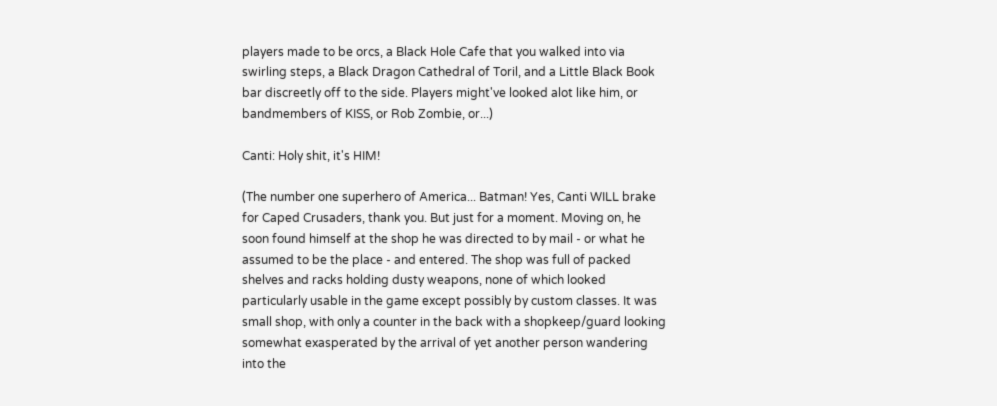players made to be orcs, a Black Hole Cafe that you walked into via swirling steps, a Black Dragon Cathedral of Toril, and a Little Black Book bar discreetly off to the side. Players might've looked alot like him, or bandmembers of KISS, or Rob Zombie, or...)

Canti: Holy shit, it's HIM!

(The number one superhero of America... Batman! Yes, Canti WILL brake for Caped Crusaders, thank you. But just for a moment. Moving on, he soon found himself at the shop he was directed to by mail - or what he assumed to be the place - and entered. The shop was full of packed shelves and racks holding dusty weapons, none of which looked particularly usable in the game except possibly by custom classes. It was small shop, with only a counter in the back with a shopkeep/guard looking somewhat exasperated by the arrival of yet another person wandering into the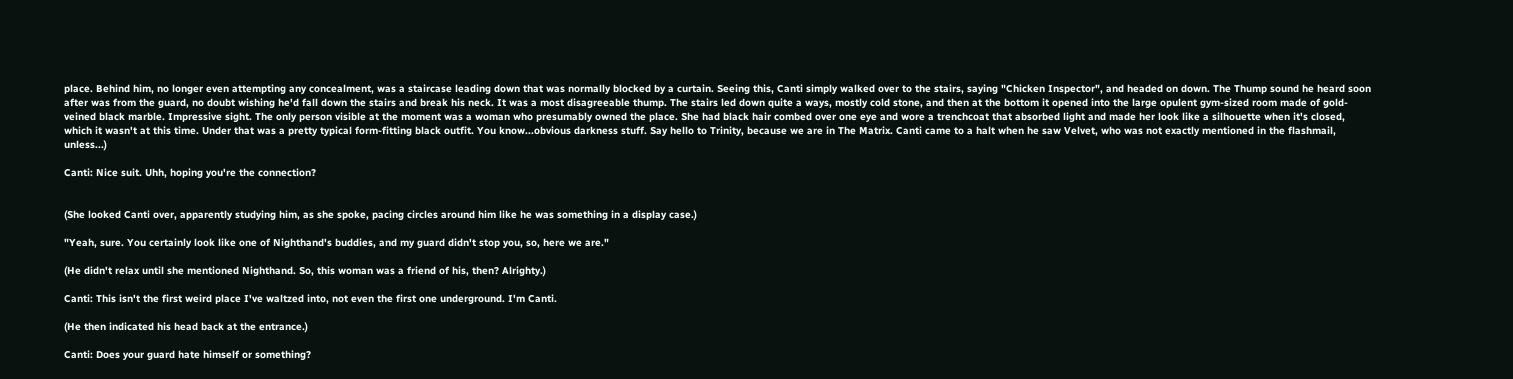place. Behind him, no longer even attempting any concealment, was a staircase leading down that was normally blocked by a curtain. Seeing this, Canti simply walked over to the stairs, saying "Chicken Inspector", and headed on down. The Thump sound he heard soon after was from the guard, no doubt wishing he'd fall down the stairs and break his neck. It was a most disagreeable thump. The stairs led down quite a ways, mostly cold stone, and then at the bottom it opened into the large opulent gym-sized room made of gold-veined black marble. Impressive sight. The only person visible at the moment was a woman who presumably owned the place. She had black hair combed over one eye and wore a trenchcoat that absorbed light and made her look like a silhouette when it's closed, which it wasn't at this time. Under that was a pretty typical form-fitting black outfit. You know...obvious darkness stuff. Say hello to Trinity, because we are in The Matrix. Canti came to a halt when he saw Velvet, who was not exactly mentioned in the flashmail, unless...)

Canti: Nice suit. Uhh, hoping you're the connection?


(She looked Canti over, apparently studying him, as she spoke, pacing circles around him like he was something in a display case.)

"Yeah, sure. You certainly look like one of Nighthand's buddies, and my guard didn't stop you, so, here we are."

(He didn't relax until she mentioned Nighthand. So, this woman was a friend of his, then? Alrighty.)

Canti: This isn't the first weird place I've waltzed into, not even the first one underground. I'm Canti.

(He then indicated his head back at the entrance.)

Canti: Does your guard hate himself or something?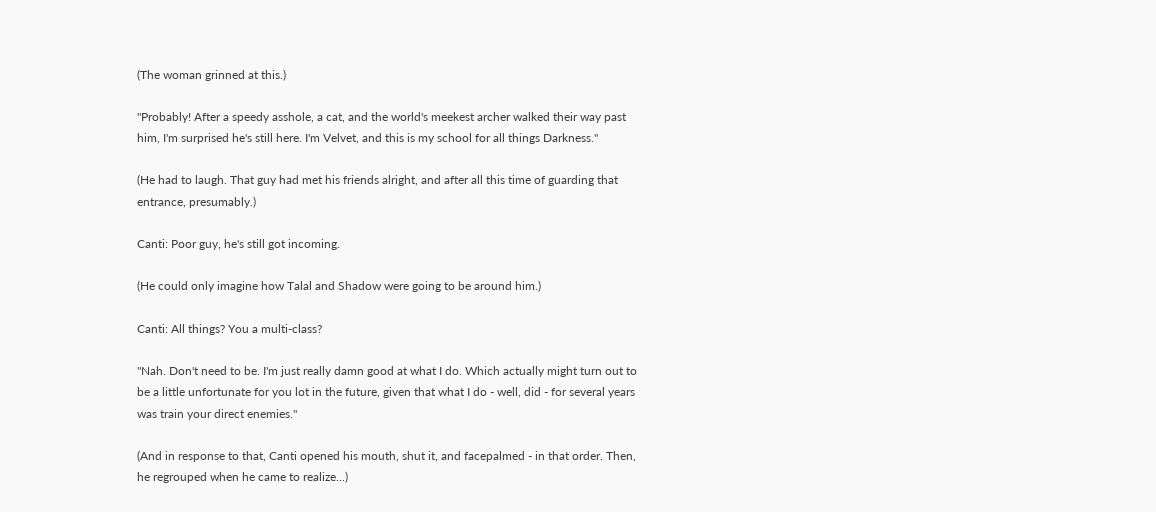(The woman grinned at this.)

"Probably! After a speedy asshole, a cat, and the world's meekest archer walked their way past him, I'm surprised he's still here. I'm Velvet, and this is my school for all things Darkness."

(He had to laugh. That guy had met his friends alright, and after all this time of guarding that entrance, presumably.)

Canti: Poor guy, he's still got incoming.

(He could only imagine how Talal and Shadow were going to be around him.)

Canti: All things? You a multi-class?

"Nah. Don't need to be. I'm just really damn good at what I do. Which actually might turn out to be a little unfortunate for you lot in the future, given that what I do - well, did - for several years was train your direct enemies."

(And in response to that, Canti opened his mouth, shut it, and facepalmed - in that order. Then, he regrouped when he came to realize...)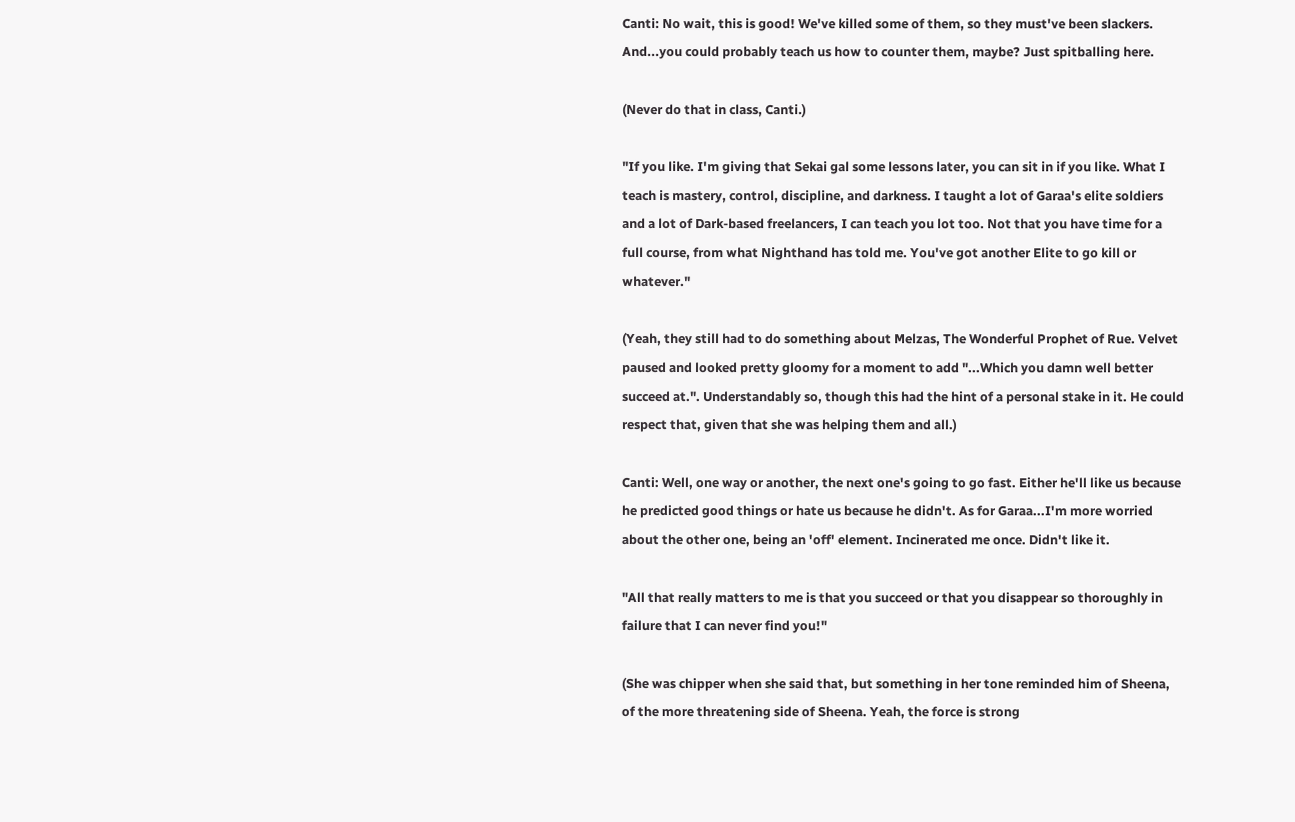Canti: No wait, this is good! We've killed some of them, so they must've been slackers. And...you could probably teach us how to counter them, maybe? Just spitballing here.

(Never do that in class, Canti.)

"If you like. I'm giving that Sekai gal some lessons later, you can sit in if you like. What I teach is mastery, control, discipline, and darkness. I taught a lot of Garaa's elite soldiers and a lot of Dark-based freelancers, I can teach you lot too. Not that you have time for a full course, from what Nighthand has told me. You've got another Elite to go kill or whatever."

(Yeah, they still had to do something about Melzas, The Wonderful Prophet of Rue. Velvet paused and looked pretty gloomy for a moment to add "...Which you damn well better succeed at.". Understandably so, though this had the hint of a personal stake in it. He could respect that, given that she was helping them and all.)

Canti: Well, one way or another, the next one's going to go fast. Either he'll like us because he predicted good things or hate us because he didn't. As for Garaa...I'm more worried about the other one, being an 'off' element. Incinerated me once. Didn't like it.

"All that really matters to me is that you succeed or that you disappear so thoroughly in failure that I can never find you!"

(She was chipper when she said that, but something in her tone reminded him of Sheena, of the more threatening side of Sheena. Yeah, the force is strong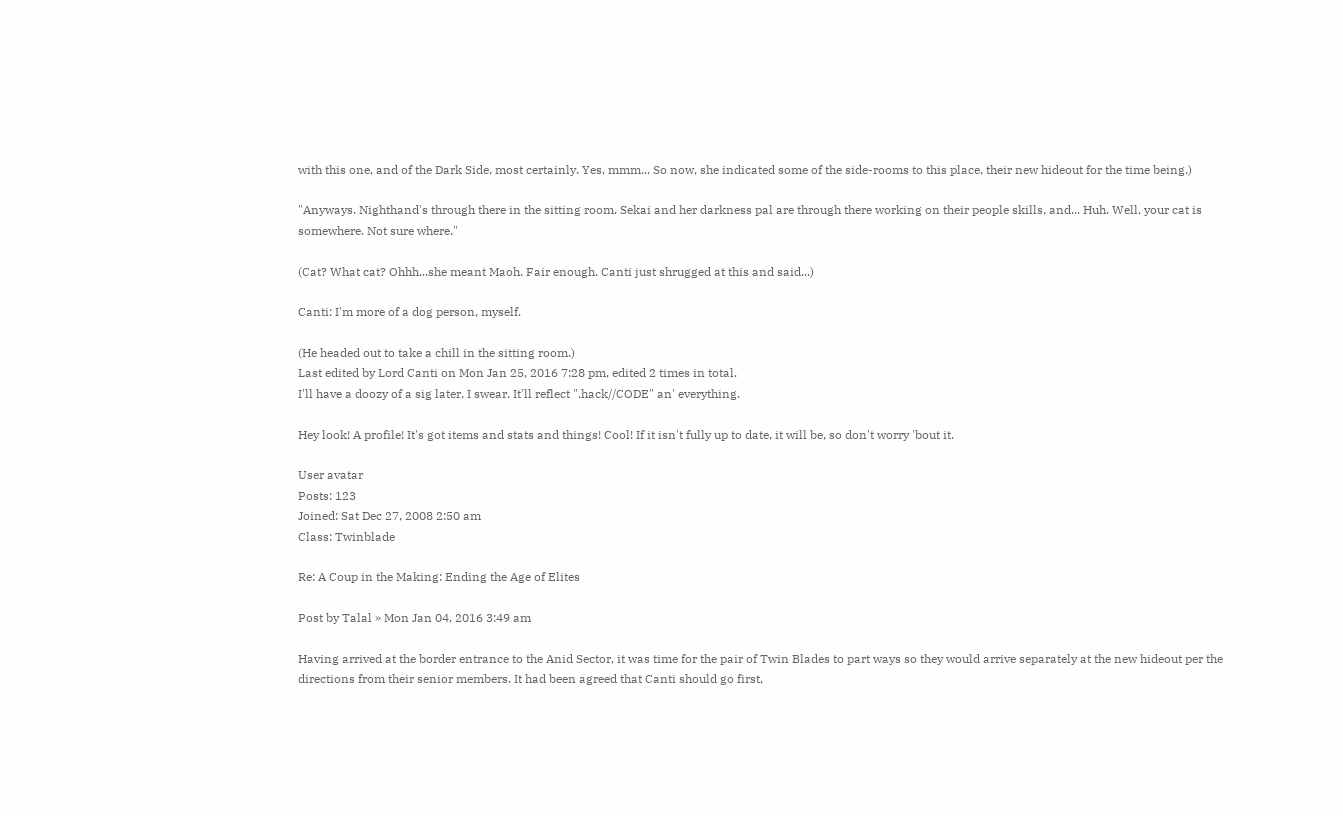with this one, and of the Dark Side, most certainly. Yes, mmm... So now, she indicated some of the side-rooms to this place, their new hideout for the time being.)

"Anyways. Nighthand's through there in the sitting room. Sekai and her darkness pal are through there working on their people skills, and... Huh. Well, your cat is somewhere. Not sure where."

(Cat? What cat? Ohhh...she meant Maoh. Fair enough. Canti just shrugged at this and said...)

Canti: I'm more of a dog person, myself.

(He headed out to take a chill in the sitting room.)
Last edited by Lord Canti on Mon Jan 25, 2016 7:28 pm, edited 2 times in total.
I'll have a doozy of a sig later, I swear. It'll reflect ".hack//CODE" an' everything.

Hey look! A profile! It's got items and stats and things! Cool! If it isn't fully up to date, it will be, so don't worry 'bout it.

User avatar
Posts: 123
Joined: Sat Dec 27, 2008 2:50 am
Class: Twinblade

Re: A Coup in the Making: Ending the Age of Elites

Post by Talal » Mon Jan 04, 2016 3:49 am

Having arrived at the border entrance to the Anid Sector, it was time for the pair of Twin Blades to part ways so they would arrive separately at the new hideout per the directions from their senior members. It had been agreed that Canti should go first,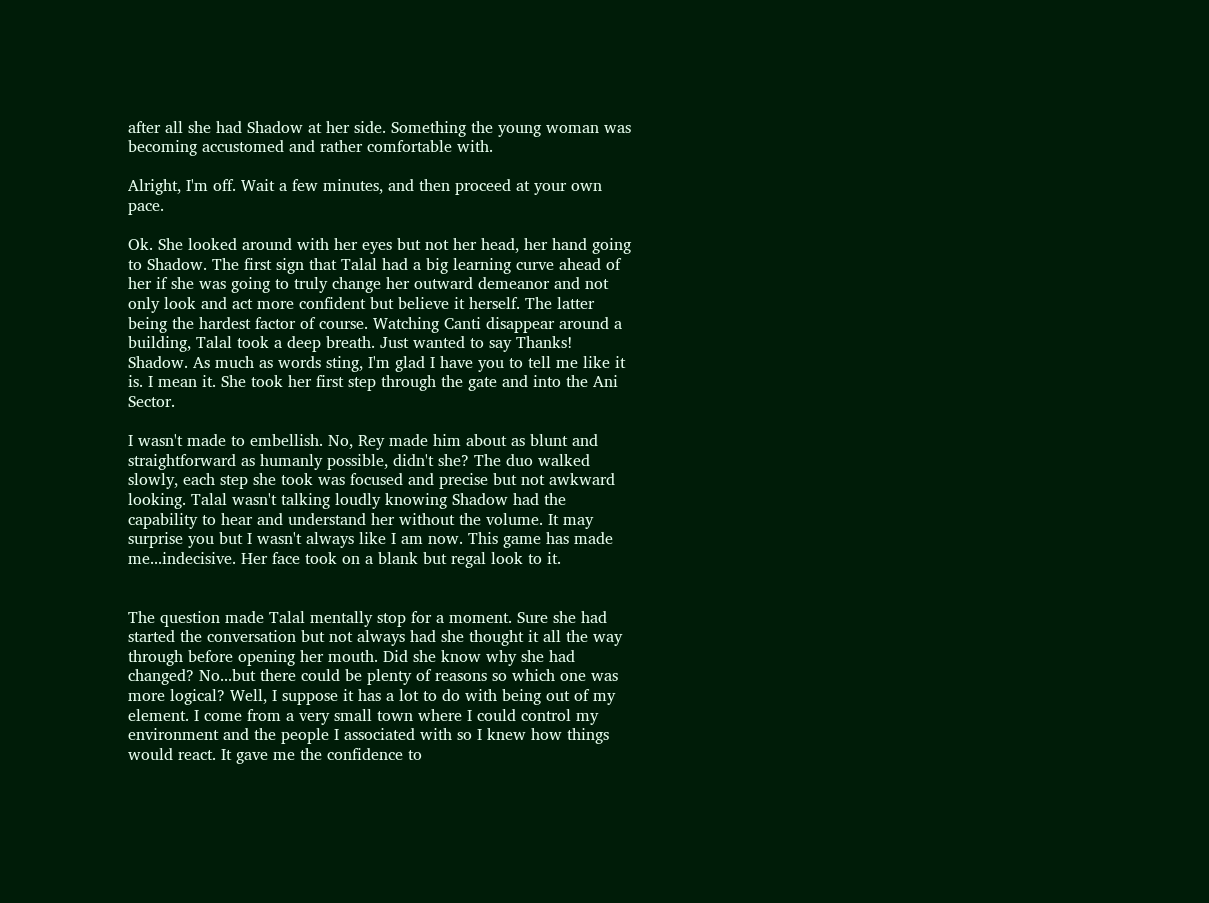after all she had Shadow at her side. Something the young woman was becoming accustomed and rather comfortable with.

Alright, I'm off. Wait a few minutes, and then proceed at your own pace.

Ok. She looked around with her eyes but not her head, her hand going to Shadow. The first sign that Talal had a big learning curve ahead of her if she was going to truly change her outward demeanor and not only look and act more confident but believe it herself. The latter being the hardest factor of course. Watching Canti disappear around a building, Talal took a deep breath. Just wanted to say Thanks! Shadow. As much as words sting, I'm glad I have you to tell me like it is. I mean it. She took her first step through the gate and into the Ani Sector.

I wasn't made to embellish. No, Rey made him about as blunt and straightforward as humanly possible, didn't she? The duo walked slowly, each step she took was focused and precise but not awkward looking. Talal wasn't talking loudly knowing Shadow had the capability to hear and understand her without the volume. It may surprise you but I wasn't always like I am now. This game has made me...indecisive. Her face took on a blank but regal look to it.


The question made Talal mentally stop for a moment. Sure she had started the conversation but not always had she thought it all the way through before opening her mouth. Did she know why she had changed? No...but there could be plenty of reasons so which one was more logical? Well, I suppose it has a lot to do with being out of my element. I come from a very small town where I could control my environment and the people I associated with so I knew how things would react. It gave me the confidence to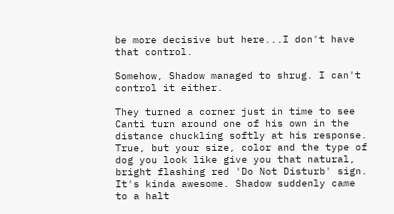be more decisive but here...I don't have that control.

Somehow, Shadow managed to shrug. I can't control it either.

They turned a corner just in time to see Canti turn around one of his own in the distance chuckling softly at his response. True, but your size, color and the type of dog you look like give you that natural, bright flashing red 'Do Not Disturb' sign. It's kinda awesome. Shadow suddenly came to a halt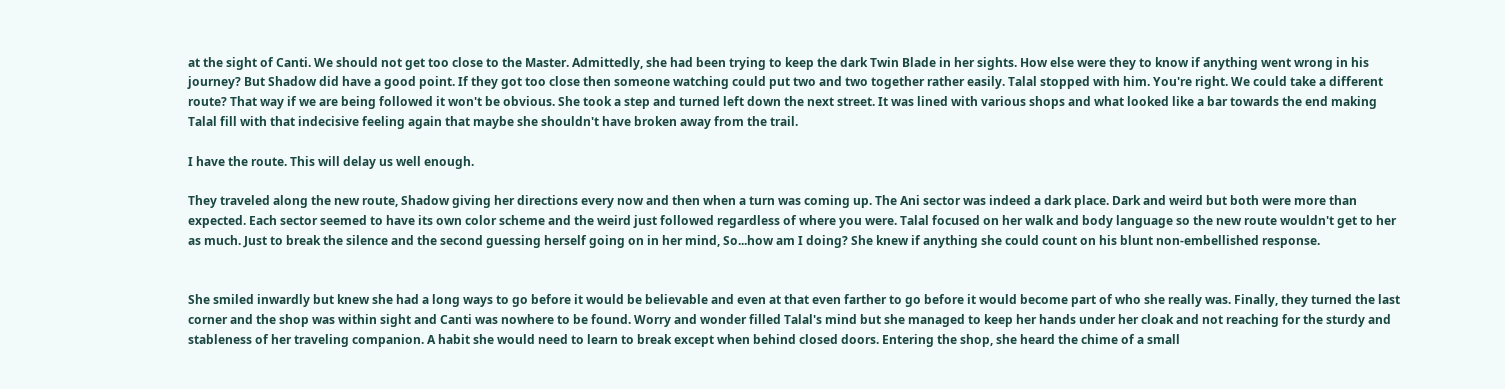at the sight of Canti. We should not get too close to the Master. Admittedly, she had been trying to keep the dark Twin Blade in her sights. How else were they to know if anything went wrong in his journey? But Shadow did have a good point. If they got too close then someone watching could put two and two together rather easily. Talal stopped with him. You're right. We could take a different route? That way if we are being followed it won't be obvious. She took a step and turned left down the next street. It was lined with various shops and what looked like a bar towards the end making Talal fill with that indecisive feeling again that maybe she shouldn't have broken away from the trail.

I have the route. This will delay us well enough.

They traveled along the new route, Shadow giving her directions every now and then when a turn was coming up. The Ani sector was indeed a dark place. Dark and weird but both were more than expected. Each sector seemed to have its own color scheme and the weird just followed regardless of where you were. Talal focused on her walk and body language so the new route wouldn't get to her as much. Just to break the silence and the second guessing herself going on in her mind, So...how am I doing? She knew if anything she could count on his blunt non-embellished response.


She smiled inwardly but knew she had a long ways to go before it would be believable and even at that even farther to go before it would become part of who she really was. Finally, they turned the last corner and the shop was within sight and Canti was nowhere to be found. Worry and wonder filled Talal's mind but she managed to keep her hands under her cloak and not reaching for the sturdy and stableness of her traveling companion. A habit she would need to learn to break except when behind closed doors. Entering the shop, she heard the chime of a small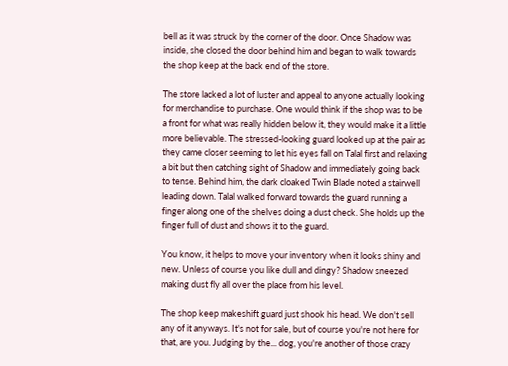bell as it was struck by the corner of the door. Once Shadow was inside, she closed the door behind him and began to walk towards the shop keep at the back end of the store.

The store lacked a lot of luster and appeal to anyone actually looking for merchandise to purchase. One would think if the shop was to be a front for what was really hidden below it, they would make it a little more believable. The stressed-looking guard looked up at the pair as they came closer seeming to let his eyes fall on Talal first and relaxing a bit but then catching sight of Shadow and immediately going back to tense. Behind him, the dark cloaked Twin Blade noted a stairwell leading down. Talal walked forward towards the guard running a finger along one of the shelves doing a dust check. She holds up the finger full of dust and shows it to the guard.

You know, it helps to move your inventory when it looks shiny and new. Unless of course you like dull and dingy? Shadow sneezed making dust fly all over the place from his level.

The shop keep makeshift guard just shook his head. We don't sell any of it anyways. It's not for sale, but of course you're not here for that, are you. Judging by the... dog, you're another of those crazy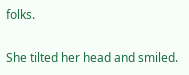folks.

She tilted her head and smiled.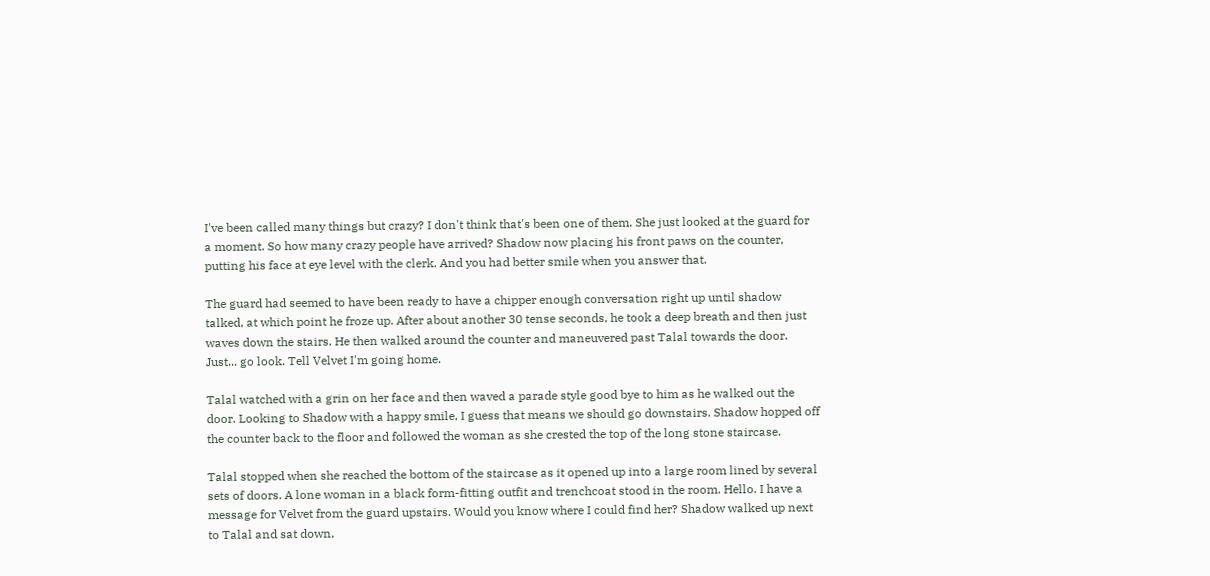I've been called many things but crazy? I don't think that's been one of them. She just looked at the guard for a moment. So how many crazy people have arrived? Shadow now placing his front paws on the counter, putting his face at eye level with the clerk. And you had better smile when you answer that.

The guard had seemed to have been ready to have a chipper enough conversation right up until shadow talked, at which point he froze up. After about another 30 tense seconds, he took a deep breath and then just waves down the stairs. He then walked around the counter and maneuvered past Talal towards the door. Just... go look. Tell Velvet I'm going home.

Talal watched with a grin on her face and then waved a parade style good bye to him as he walked out the door. Looking to Shadow with a happy smile, I guess that means we should go downstairs. Shadow hopped off the counter back to the floor and followed the woman as she crested the top of the long stone staircase.

Talal stopped when she reached the bottom of the staircase as it opened up into a large room lined by several sets of doors. A lone woman in a black form-fitting outfit and trenchcoat stood in the room. Hello. I have a message for Velvet from the guard upstairs. Would you know where I could find her? Shadow walked up next to Talal and sat down,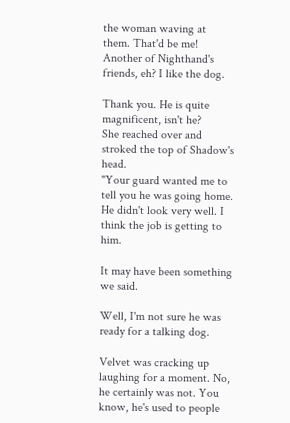the woman waving at them. That'd be me! Another of Nighthand's friends, eh? I like the dog.

Thank you. He is quite magnificent, isn't he?
She reached over and stroked the top of Shadow's head.
"Your guard wanted me to tell you he was going home. He didn't look very well. I think the job is getting to him.

It may have been something we said.

Well, I'm not sure he was ready for a talking dog.

Velvet was cracking up laughing for a moment. No, he certainly was not. You know, he's used to people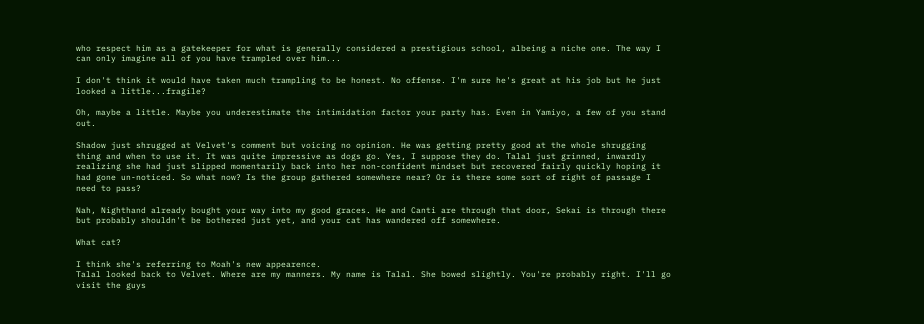who respect him as a gatekeeper for what is generally considered a prestigious school, albeing a niche one. The way I can only imagine all of you have trampled over him...

I don't think it would have taken much trampling to be honest. No offense. I'm sure he's great at his job but he just looked a little...fragile?

Oh, maybe a little. Maybe you underestimate the intimidation factor your party has. Even in Yamiyo, a few of you stand out.

Shadow just shrugged at Velvet's comment but voicing no opinion. He was getting pretty good at the whole shrugging thing and when to use it. It was quite impressive as dogs go. Yes, I suppose they do. Talal just grinned, inwardly realizing she had just slipped momentarily back into her non-confident mindset but recovered fairly quickly hoping it had gone un-noticed. So what now? Is the group gathered somewhere near? Or is there some sort of right of passage I need to pass?

Nah, Nighthand already bought your way into my good graces. He and Canti are through that door, Sekai is through there but probably shouldn't be bothered just yet, and your cat has wandered off somewhere.

What cat?

I think she's referring to Moah's new appearence.
Talal looked back to Velvet. Where are my manners. My name is Talal. She bowed slightly. You're probably right. I'll go visit the guys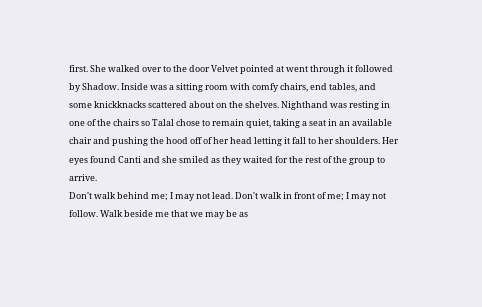first. She walked over to the door Velvet pointed at went through it followed by Shadow. Inside was a sitting room with comfy chairs, end tables, and some knickknacks scattered about on the shelves. Nighthand was resting in one of the chairs so Talal chose to remain quiet, taking a seat in an available chair and pushing the hood off of her head letting it fall to her shoulders. Her eyes found Canti and she smiled as they waited for the rest of the group to arrive.
Don't walk behind me; I may not lead. Don't walk in front of me; I may not follow. Walk beside me that we may be as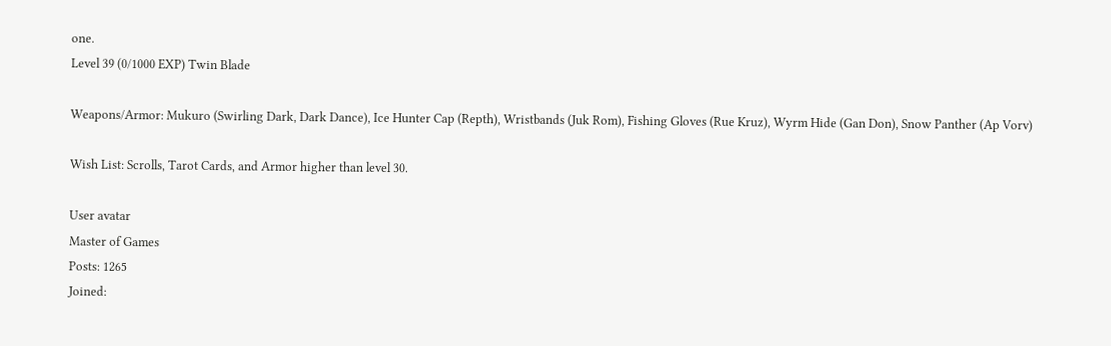one.
Level 39 (0/1000 EXP) Twin Blade

Weapons/Armor: Mukuro (Swirling Dark, Dark Dance), Ice Hunter Cap (Repth), Wristbands (Juk Rom), Fishing Gloves (Rue Kruz), Wyrm Hide (Gan Don), Snow Panther (Ap Vorv)

Wish List: Scrolls, Tarot Cards, and Armor higher than level 30.

User avatar
Master of Games
Posts: 1265
Joined: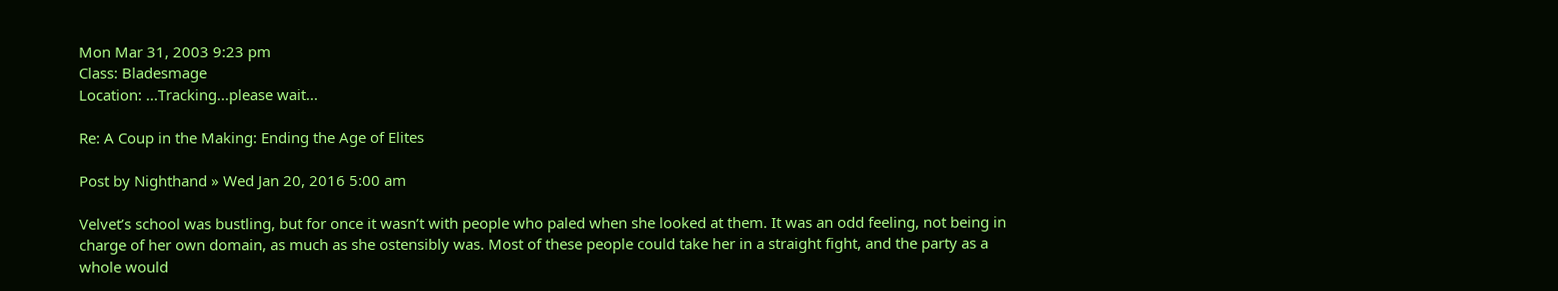Mon Mar 31, 2003 9:23 pm
Class: Bladesmage
Location: ...Tracking...please wait...

Re: A Coup in the Making: Ending the Age of Elites

Post by Nighthand » Wed Jan 20, 2016 5:00 am

Velvet’s school was bustling, but for once it wasn’t with people who paled when she looked at them. It was an odd feeling, not being in charge of her own domain, as much as she ostensibly was. Most of these people could take her in a straight fight, and the party as a whole would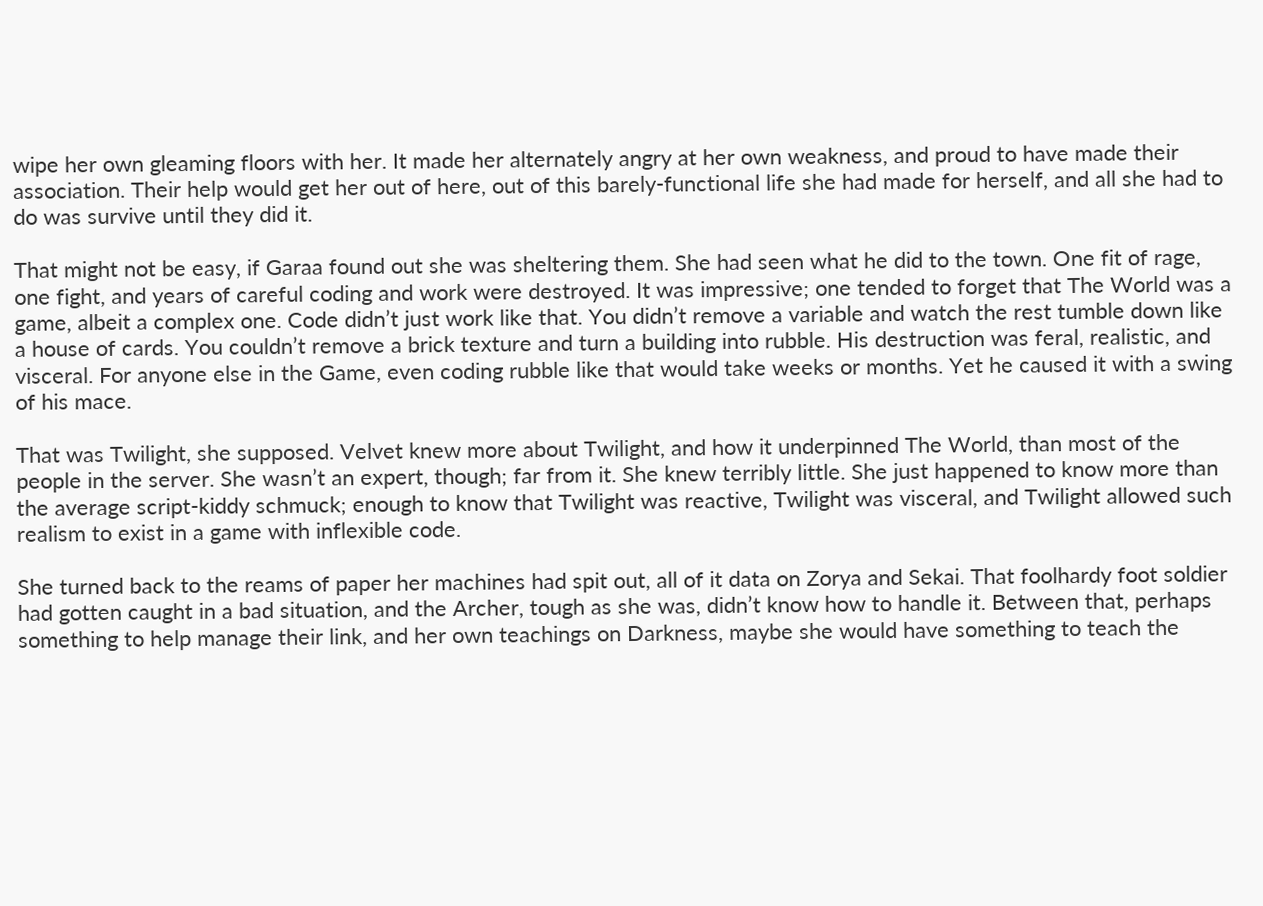wipe her own gleaming floors with her. It made her alternately angry at her own weakness, and proud to have made their association. Their help would get her out of here, out of this barely-functional life she had made for herself, and all she had to do was survive until they did it.

That might not be easy, if Garaa found out she was sheltering them. She had seen what he did to the town. One fit of rage, one fight, and years of careful coding and work were destroyed. It was impressive; one tended to forget that The World was a game, albeit a complex one. Code didn’t just work like that. You didn’t remove a variable and watch the rest tumble down like a house of cards. You couldn’t remove a brick texture and turn a building into rubble. His destruction was feral, realistic, and visceral. For anyone else in the Game, even coding rubble like that would take weeks or months. Yet he caused it with a swing of his mace.

That was Twilight, she supposed. Velvet knew more about Twilight, and how it underpinned The World, than most of the people in the server. She wasn’t an expert, though; far from it. She knew terribly little. She just happened to know more than the average script-kiddy schmuck; enough to know that Twilight was reactive, Twilight was visceral, and Twilight allowed such realism to exist in a game with inflexible code.

She turned back to the reams of paper her machines had spit out, all of it data on Zorya and Sekai. That foolhardy foot soldier had gotten caught in a bad situation, and the Archer, tough as she was, didn’t know how to handle it. Between that, perhaps something to help manage their link, and her own teachings on Darkness, maybe she would have something to teach the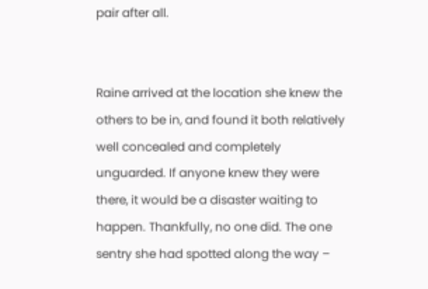pair after all.


Raine arrived at the location she knew the others to be in, and found it both relatively well concealed and completely unguarded. If anyone knew they were there, it would be a disaster waiting to happen. Thankfully, no one did. The one sentry she had spotted along the way –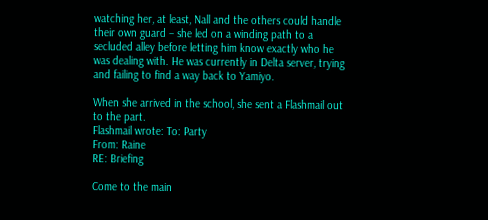watching her, at least, Nall and the others could handle their own guard – she led on a winding path to a secluded alley before letting him know exactly who he was dealing with. He was currently in Delta server, trying and failing to find a way back to Yamiyo.

When she arrived in the school, she sent a Flashmail out to the part.
Flashmail wrote: To: Party
From: Raine
RE: Briefing

Come to the main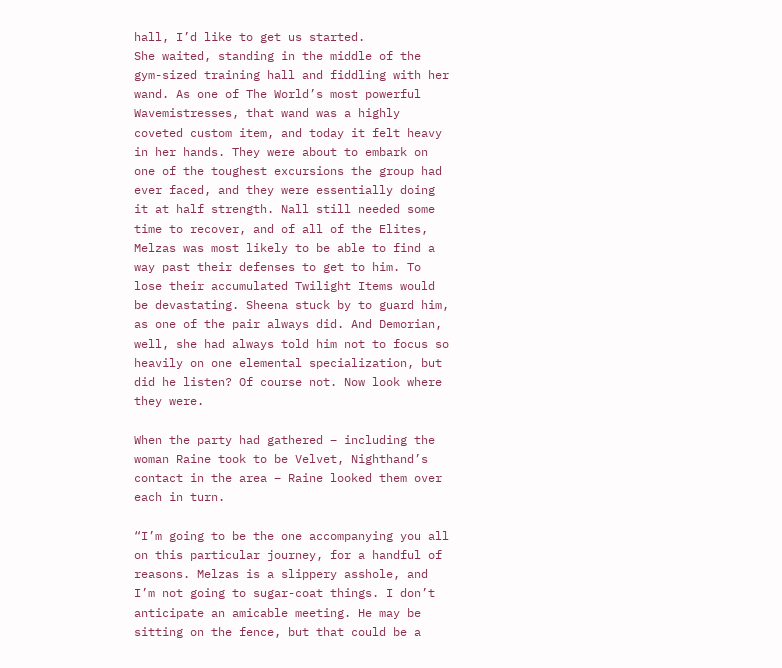hall, I’d like to get us started.
She waited, standing in the middle of the gym-sized training hall and fiddling with her wand. As one of The World’s most powerful Wavemistresses, that wand was a highly coveted custom item, and today it felt heavy in her hands. They were about to embark on one of the toughest excursions the group had ever faced, and they were essentially doing it at half strength. Nall still needed some time to recover, and of all of the Elites, Melzas was most likely to be able to find a way past their defenses to get to him. To lose their accumulated Twilight Items would be devastating. Sheena stuck by to guard him, as one of the pair always did. And Demorian, well, she had always told him not to focus so heavily on one elemental specialization, but did he listen? Of course not. Now look where they were.

When the party had gathered – including the woman Raine took to be Velvet, Nighthand’s contact in the area – Raine looked them over each in turn.

“I’m going to be the one accompanying you all on this particular journey, for a handful of reasons. Melzas is a slippery asshole, and I’m not going to sugar-coat things. I don’t anticipate an amicable meeting. He may be sitting on the fence, but that could be a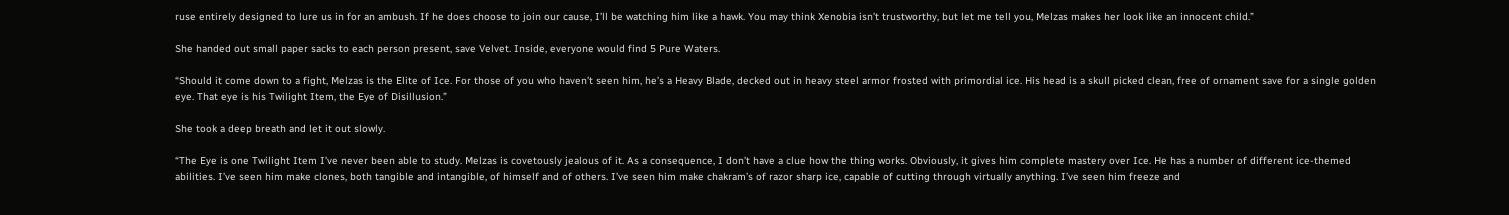ruse entirely designed to lure us in for an ambush. If he does choose to join our cause, I’ll be watching him like a hawk. You may think Xenobia isn’t trustworthy, but let me tell you, Melzas makes her look like an innocent child.”

She handed out small paper sacks to each person present, save Velvet. Inside, everyone would find 5 Pure Waters.

“Should it come down to a fight, Melzas is the Elite of Ice. For those of you who haven’t seen him, he’s a Heavy Blade, decked out in heavy steel armor frosted with primordial ice. His head is a skull picked clean, free of ornament save for a single golden eye. That eye is his Twilight Item, the Eye of Disillusion.”

She took a deep breath and let it out slowly.

“The Eye is one Twilight Item I’ve never been able to study. Melzas is covetously jealous of it. As a consequence, I don’t have a clue how the thing works. Obviously, it gives him complete mastery over Ice. He has a number of different ice-themed abilities. I’ve seen him make clones, both tangible and intangible, of himself and of others. I’ve seen him make chakram’s of razor sharp ice, capable of cutting through virtually anything. I’ve seen him freeze and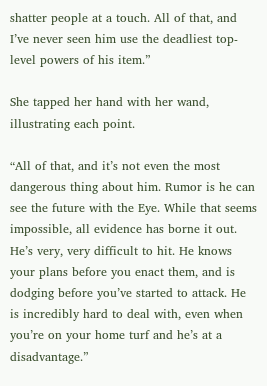shatter people at a touch. All of that, and I’ve never seen him use the deadliest top-level powers of his item.”

She tapped her hand with her wand, illustrating each point.

“All of that, and it’s not even the most dangerous thing about him. Rumor is he can see the future with the Eye. While that seems impossible, all evidence has borne it out. He’s very, very difficult to hit. He knows your plans before you enact them, and is dodging before you’ve started to attack. He is incredibly hard to deal with, even when you’re on your home turf and he’s at a disadvantage.”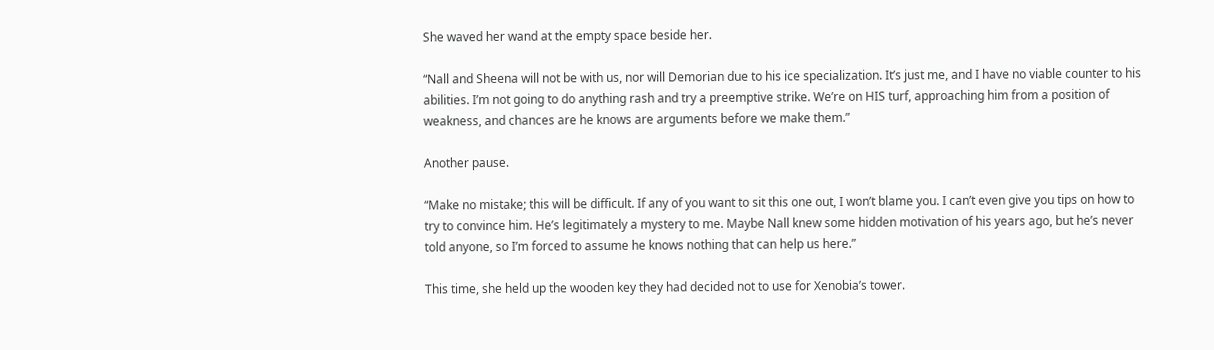She waved her wand at the empty space beside her.

“Nall and Sheena will not be with us, nor will Demorian due to his ice specialization. It’s just me, and I have no viable counter to his abilities. I’m not going to do anything rash and try a preemptive strike. We’re on HIS turf, approaching him from a position of weakness, and chances are he knows are arguments before we make them.”

Another pause.

“Make no mistake; this will be difficult. If any of you want to sit this one out, I won’t blame you. I can’t even give you tips on how to try to convince him. He’s legitimately a mystery to me. Maybe Nall knew some hidden motivation of his years ago, but he’s never told anyone, so I’m forced to assume he knows nothing that can help us here.”

This time, she held up the wooden key they had decided not to use for Xenobia’s tower.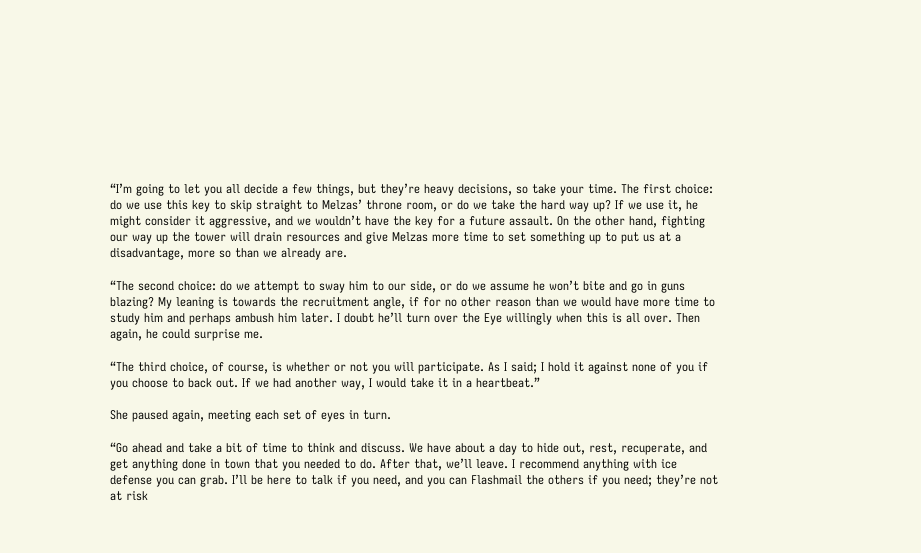“I’m going to let you all decide a few things, but they’re heavy decisions, so take your time. The first choice: do we use this key to skip straight to Melzas’ throne room, or do we take the hard way up? If we use it, he might consider it aggressive, and we wouldn’t have the key for a future assault. On the other hand, fighting our way up the tower will drain resources and give Melzas more time to set something up to put us at a disadvantage, more so than we already are.

“The second choice: do we attempt to sway him to our side, or do we assume he won’t bite and go in guns blazing? My leaning is towards the recruitment angle, if for no other reason than we would have more time to study him and perhaps ambush him later. I doubt he’ll turn over the Eye willingly when this is all over. Then again, he could surprise me.

“The third choice, of course, is whether or not you will participate. As I said; I hold it against none of you if you choose to back out. If we had another way, I would take it in a heartbeat.”

She paused again, meeting each set of eyes in turn.

“Go ahead and take a bit of time to think and discuss. We have about a day to hide out, rest, recuperate, and get anything done in town that you needed to do. After that, we’ll leave. I recommend anything with ice defense you can grab. I’ll be here to talk if you need, and you can Flashmail the others if you need; they’re not at risk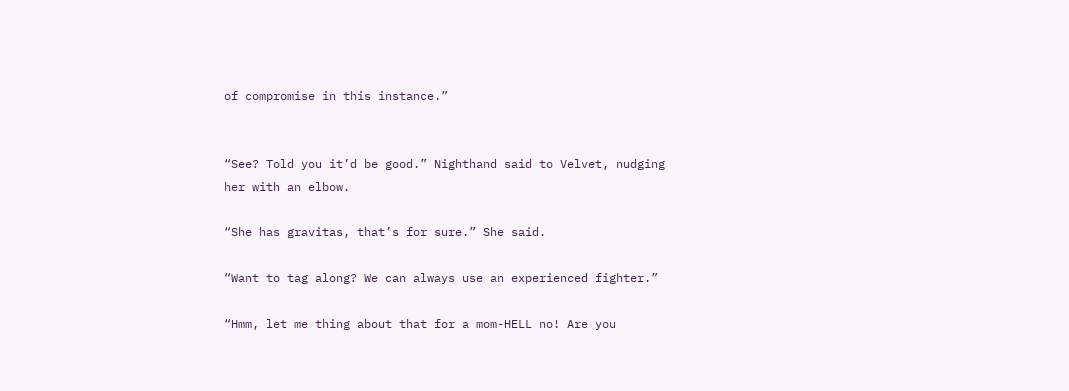of compromise in this instance.”


“See? Told you it’d be good.” Nighthand said to Velvet, nudging her with an elbow.

“She has gravitas, that’s for sure.” She said.

“Want to tag along? We can always use an experienced fighter.”

“Hmm, let me thing about that for a mom-HELL no! Are you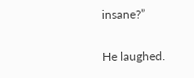insane?”

He laughed.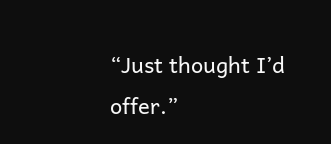“Just thought I’d offer.”